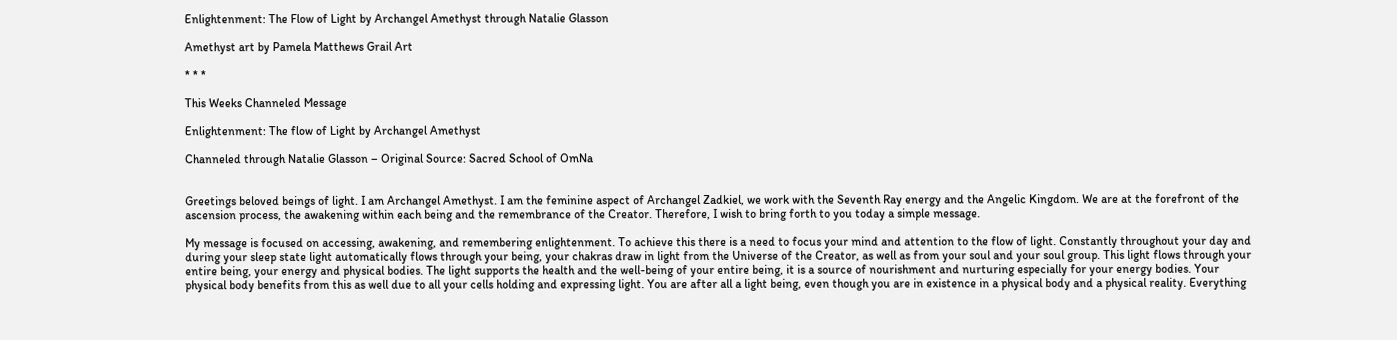Enlightenment: The Flow of Light by Archangel Amethyst through Natalie Glasson

Amethyst art by Pamela Matthews Grail Art

* * *

This Weeks Channeled Message

Enlightenment: The flow of Light by Archangel Amethyst

Channeled through Natalie Glasson – Original Source: Sacred School of OmNa


Greetings beloved beings of light. I am Archangel Amethyst. I am the feminine aspect of Archangel Zadkiel, we work with the Seventh Ray energy and the Angelic Kingdom. We are at the forefront of the ascension process, the awakening within each being and the remembrance of the Creator. Therefore, I wish to bring forth to you today a simple message.

My message is focused on accessing, awakening, and remembering enlightenment. To achieve this there is a need to focus your mind and attention to the flow of light. Constantly throughout your day and during your sleep state light automatically flows through your being, your chakras draw in light from the Universe of the Creator, as well as from your soul and your soul group. This light flows through your entire being, your energy and physical bodies. The light supports the health and the well-being of your entire being, it is a source of nourishment and nurturing especially for your energy bodies. Your physical body benefits from this as well due to all your cells holding and expressing light. You are after all a light being, even though you are in existence in a physical body and a physical reality. Everything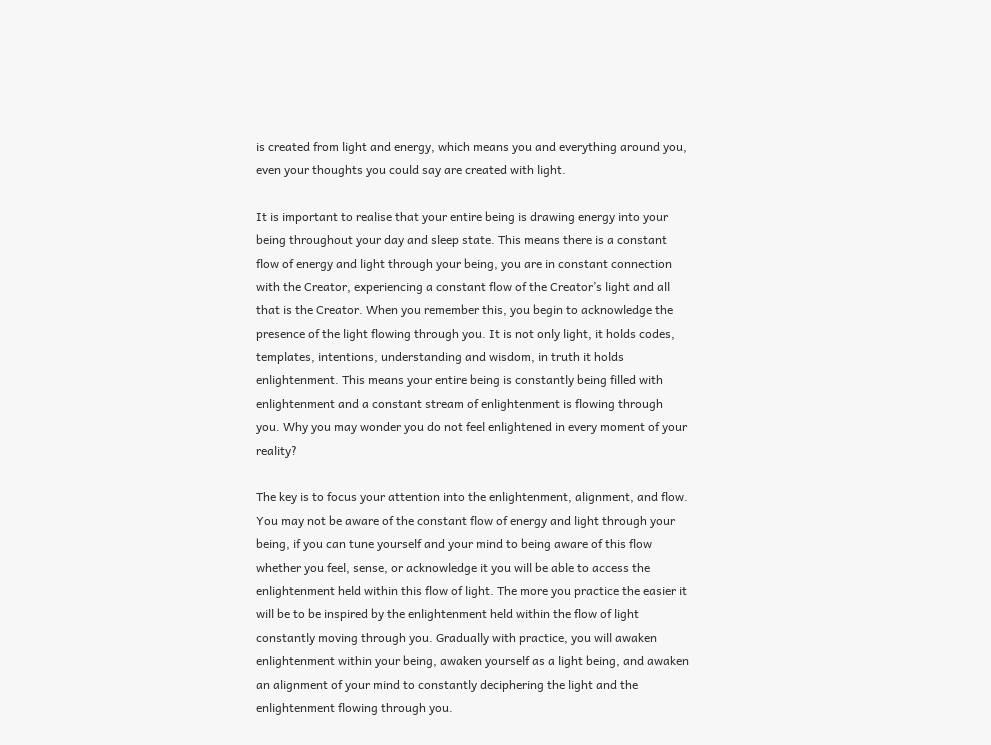is created from light and energy, which means you and everything around you, even your thoughts you could say are created with light.

It is important to realise that your entire being is drawing energy into your being throughout your day and sleep state. This means there is a constant flow of energy and light through your being, you are in constant connection with the Creator, experiencing a constant flow of the Creator’s light and all that is the Creator. When you remember this, you begin to acknowledge the presence of the light flowing through you. It is not only light, it holds codes, templates, intentions, understanding and wisdom, in truth it holds enlightenment. This means your entire being is constantly being filled with enlightenment and a constant stream of enlightenment is flowing through you. Why you may wonder you do not feel enlightened in every moment of your reality?

The key is to focus your attention into the enlightenment, alignment, and flow. You may not be aware of the constant flow of energy and light through your being, if you can tune yourself and your mind to being aware of this flow whether you feel, sense, or acknowledge it you will be able to access the enlightenment held within this flow of light. The more you practice the easier it will be to be inspired by the enlightenment held within the flow of light constantly moving through you. Gradually with practice, you will awaken enlightenment within your being, awaken yourself as a light being, and awaken an alignment of your mind to constantly deciphering the light and the enlightenment flowing through you.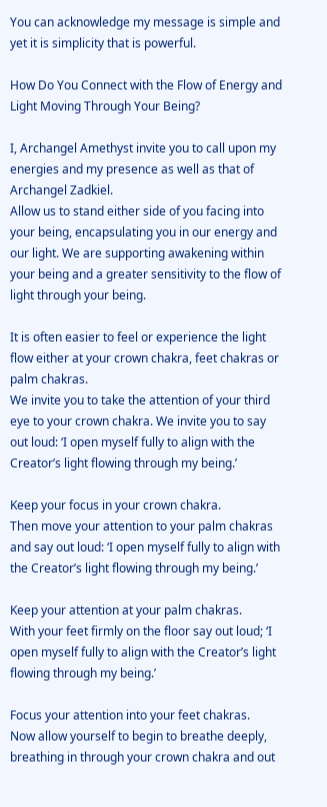You can acknowledge my message is simple and yet it is simplicity that is powerful.

How Do You Connect with the Flow of Energy and Light Moving Through Your Being?

I, Archangel Amethyst invite you to call upon my energies and my presence as well as that of Archangel Zadkiel.
Allow us to stand either side of you facing into your being, encapsulating you in our energy and our light. We are supporting awakening within your being and a greater sensitivity to the flow of light through your being.

It is often easier to feel or experience the light flow either at your crown chakra, feet chakras or palm chakras.
We invite you to take the attention of your third eye to your crown chakra. We invite you to say out loud: ‘I open myself fully to align with the Creator’s light flowing through my being.’

Keep your focus in your crown chakra.
Then move your attention to your palm chakras and say out loud: ‘I open myself fully to align with the Creator’s light flowing through my being.’

Keep your attention at your palm chakras.
With your feet firmly on the floor say out loud; ‘I open myself fully to align with the Creator’s light flowing through my being.’

Focus your attention into your feet chakras.
Now allow yourself to begin to breathe deeply, breathing in through your crown chakra and out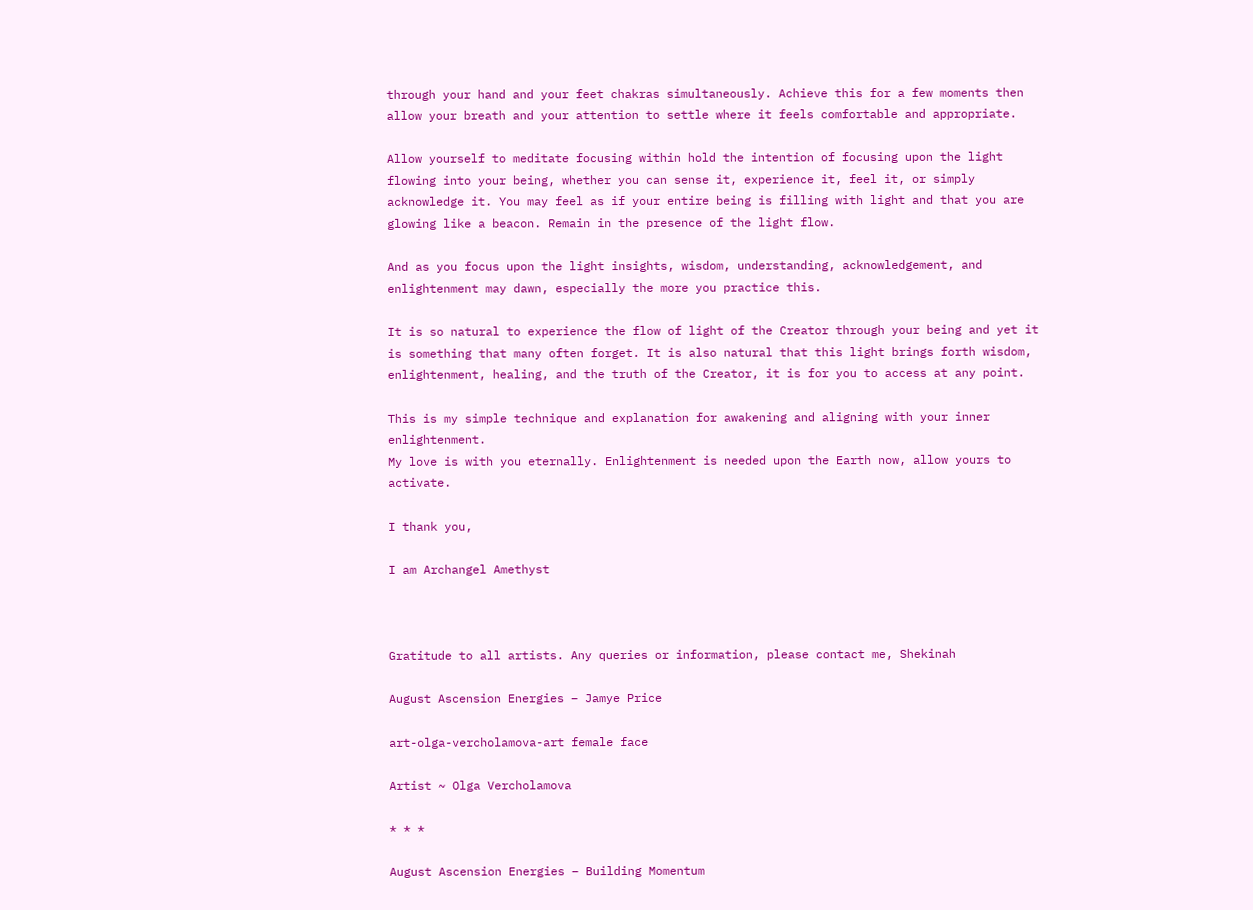through your hand and your feet chakras simultaneously. Achieve this for a few moments then allow your breath and your attention to settle where it feels comfortable and appropriate.

Allow yourself to meditate focusing within hold the intention of focusing upon the light flowing into your being, whether you can sense it, experience it, feel it, or simply acknowledge it. You may feel as if your entire being is filling with light and that you are glowing like a beacon. Remain in the presence of the light flow.

And as you focus upon the light insights, wisdom, understanding, acknowledgement, and enlightenment may dawn, especially the more you practice this.

It is so natural to experience the flow of light of the Creator through your being and yet it is something that many often forget. It is also natural that this light brings forth wisdom, enlightenment, healing, and the truth of the Creator, it is for you to access at any point.

This is my simple technique and explanation for awakening and aligning with your inner enlightenment.
My love is with you eternally. Enlightenment is needed upon the Earth now, allow yours to activate.

I thank you,

I am Archangel Amethyst



Gratitude to all artists. Any queries or information, please contact me, Shekinah

August Ascension Energies – Jamye Price

art-olga-vercholamova-art female face

Artist ~ Olga Vercholamova

* * *

August Ascension Energies – Building Momentum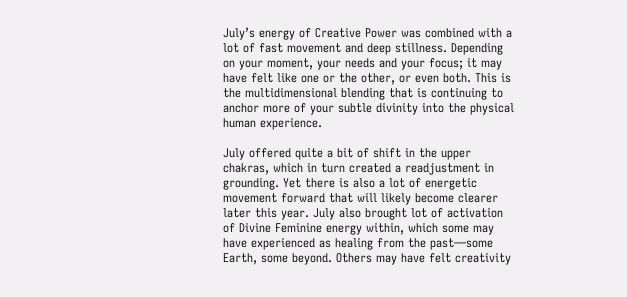July’s energy of Creative Power was combined with a lot of fast movement and deep stillness. Depending on your moment, your needs and your focus; it may have felt like one or the other, or even both. This is the multidimensional blending that is continuing to anchor more of your subtle divinity into the physical human experience.

July offered quite a bit of shift in the upper chakras, which in turn created a readjustment in grounding. Yet there is also a lot of energetic movement forward that will likely become clearer later this year. July also brought lot of activation of Divine Feminine energy within, which some may have experienced as healing from the past—some Earth, some beyond. Others may have felt creativity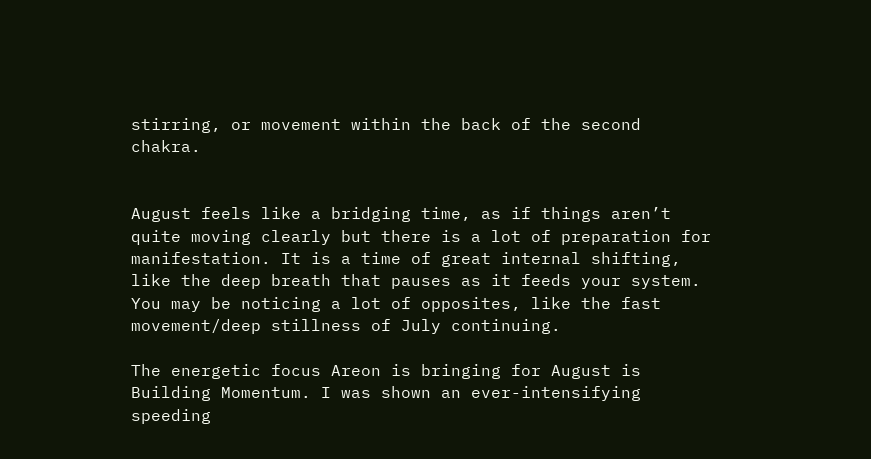stirring, or movement within the back of the second chakra.


August feels like a bridging time, as if things aren’t quite moving clearly but there is a lot of preparation for manifestation. It is a time of great internal shifting, like the deep breath that pauses as it feeds your system. You may be noticing a lot of opposites, like the fast movement/deep stillness of July continuing.

The energetic focus Areon is bringing for August is Building Momentum. I was shown an ever-intensifying speeding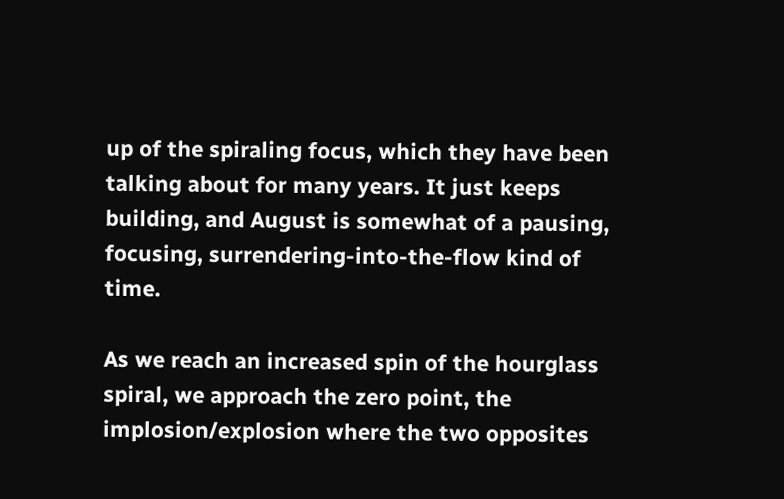up of the spiraling focus, which they have been talking about for many years. It just keeps building, and August is somewhat of a pausing, focusing, surrendering-into-the-flow kind of time.

As we reach an increased spin of the hourglass spiral, we approach the zero point, the implosion/explosion where the two opposites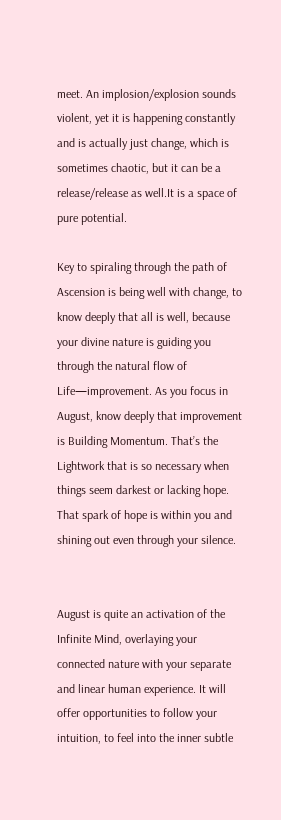meet. An implosion/explosion sounds violent, yet it is happening constantly and is actually just change, which is sometimes chaotic, but it can be a release/release as well.It is a space of pure potential.

Key to spiraling through the path of Ascension is being well with change, to know deeply that all is well, because your divine nature is guiding you through the natural flow of Life—improvement. As you focus in August, know deeply that improvement is Building Momentum. That’s the Lightwork that is so necessary when things seem darkest or lacking hope. That spark of hope is within you and shining out even through your silence.


August is quite an activation of the Infinite Mind, overlaying your connected nature with your separate and linear human experience. It will offer opportunities to follow your intuition, to feel into the inner subtle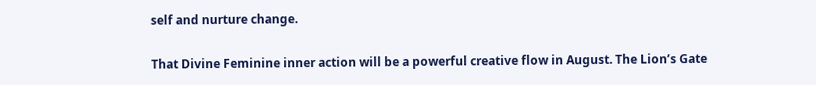self and nurture change.

That Divine Feminine inner action will be a powerful creative flow in August. The Lion’s Gate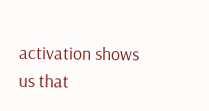activation shows us that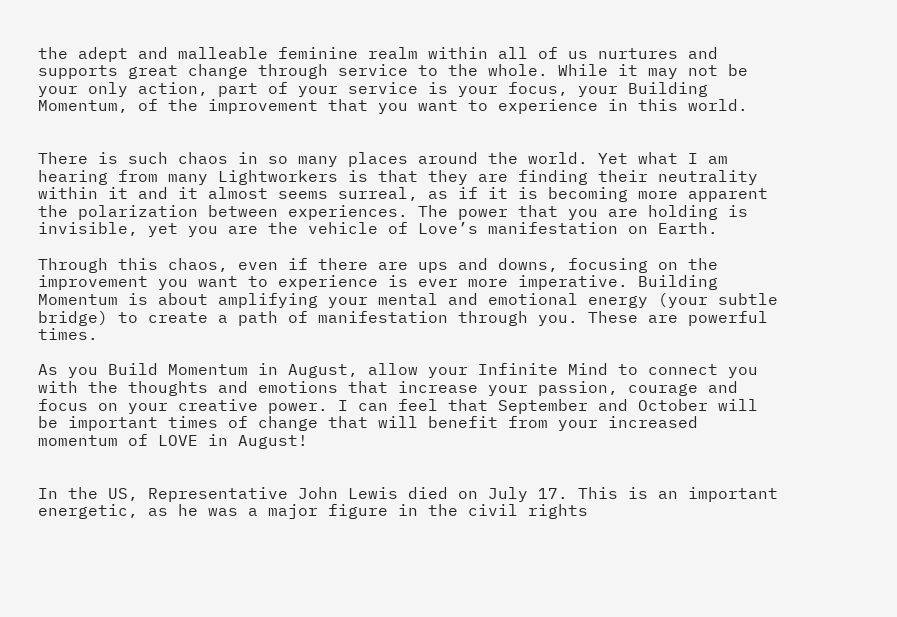the adept and malleable feminine realm within all of us nurtures and supports great change through service to the whole. While it may not be your only action, part of your service is your focus, your Building Momentum, of the improvement that you want to experience in this world.


There is such chaos in so many places around the world. Yet what I am hearing from many Lightworkers is that they are finding their neutrality within it and it almost seems surreal, as if it is becoming more apparent the polarization between experiences. The power that you are holding is invisible, yet you are the vehicle of Love’s manifestation on Earth.

Through this chaos, even if there are ups and downs, focusing on the improvement you want to experience is ever more imperative. Building Momentum is about amplifying your mental and emotional energy (your subtle bridge) to create a path of manifestation through you. These are powerful times.

As you Build Momentum in August, allow your Infinite Mind to connect you with the thoughts and emotions that increase your passion, courage and focus on your creative power. I can feel that September and October will be important times of change that will benefit from your increased momentum of LOVE in August!


In the US, Representative John Lewis died on July 17. This is an important energetic, as he was a major figure in the civil rights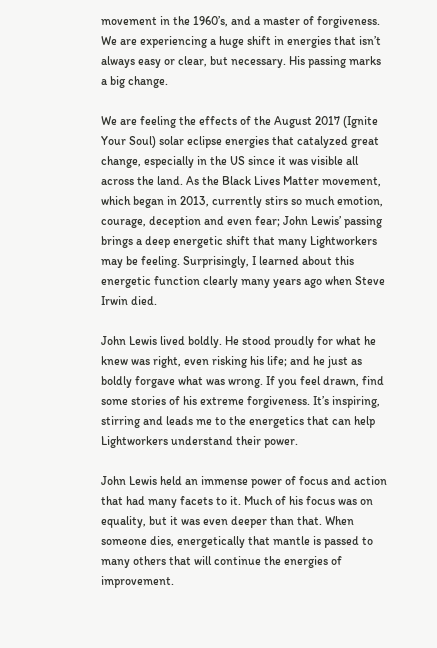movement in the 1960’s, and a master of forgiveness. We are experiencing a huge shift in energies that isn’t always easy or clear, but necessary. His passing marks a big change.

We are feeling the effects of the August 2017 (Ignite Your Soul) solar eclipse energies that catalyzed great change, especially in the US since it was visible all across the land. As the Black Lives Matter movement, which began in 2013, currently stirs so much emotion, courage, deception and even fear; John Lewis’ passing brings a deep energetic shift that many Lightworkers may be feeling. Surprisingly, I learned about this energetic function clearly many years ago when Steve Irwin died.

John Lewis lived boldly. He stood proudly for what he knew was right, even risking his life; and he just as boldly forgave what was wrong. If you feel drawn, find some stories of his extreme forgiveness. It’s inspiring, stirring and leads me to the energetics that can help Lightworkers understand their power.

John Lewis held an immense power of focus and action that had many facets to it. Much of his focus was on equality, but it was even deeper than that. When someone dies, energetically that mantle is passed to many others that will continue the energies of improvement.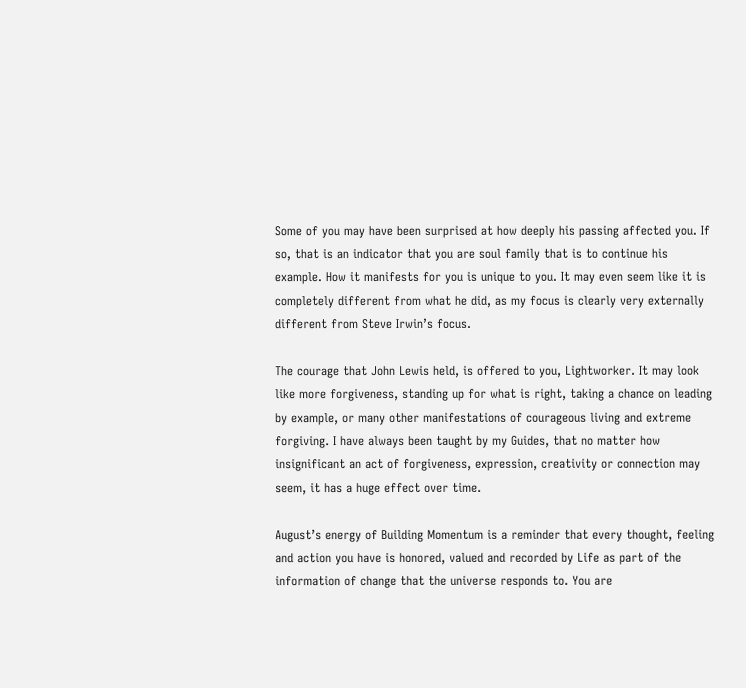Some of you may have been surprised at how deeply his passing affected you. If so, that is an indicator that you are soul family that is to continue his example. How it manifests for you is unique to you. It may even seem like it is completely different from what he did, as my focus is clearly very externally different from Steve Irwin’s focus.

The courage that John Lewis held, is offered to you, Lightworker. It may look like more forgiveness, standing up for what is right, taking a chance on leading by example, or many other manifestations of courageous living and extreme forgiving. I have always been taught by my Guides, that no matter how insignificant an act of forgiveness, expression, creativity or connection may seem, it has a huge effect over time.

August’s energy of Building Momentum is a reminder that every thought, feeling and action you have is honored, valued and recorded by Life as part of the information of change that the universe responds to. You are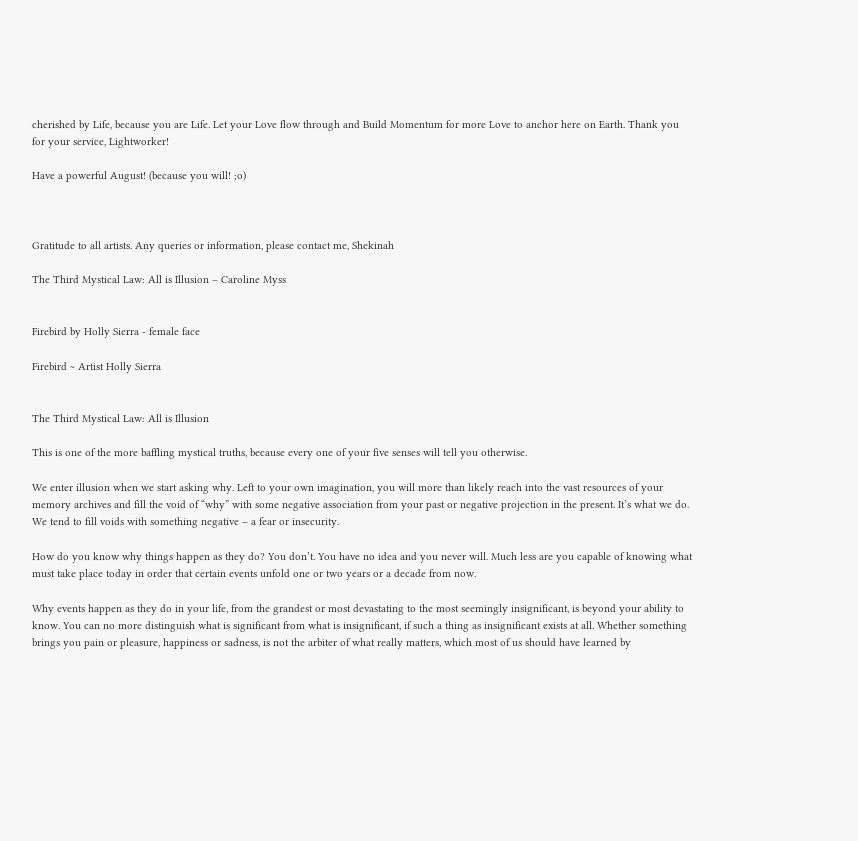cherished by Life, because you are Life. Let your Love flow through and Build Momentum for more Love to anchor here on Earth. Thank you for your service, Lightworker!

Have a powerful August! (because you will! ;o)



Gratitude to all artists. Any queries or information, please contact me, Shekinah

The Third Mystical Law: All is Illusion – Caroline Myss


Firebird by Holly Sierra - female face

Firebird ~ Artist Holly Sierra


The Third Mystical Law: All is Illusion

This is one of the more baffling mystical truths, because every one of your five senses will tell you otherwise.

We enter illusion when we start asking why. Left to your own imagination, you will more than likely reach into the vast resources of your memory archives and fill the void of “why” with some negative association from your past or negative projection in the present. It’s what we do. We tend to fill voids with something negative – a fear or insecurity.

How do you know why things happen as they do? You don’t. You have no idea and you never will. Much less are you capable of knowing what must take place today in order that certain events unfold one or two years or a decade from now.

Why events happen as they do in your life, from the grandest or most devastating to the most seemingly insignificant, is beyond your ability to know. You can no more distinguish what is significant from what is insignificant, if such a thing as insignificant exists at all. Whether something brings you pain or pleasure, happiness or sadness, is not the arbiter of what really matters, which most of us should have learned by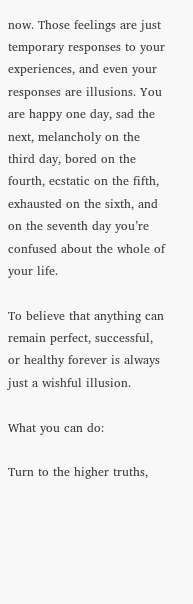now. Those feelings are just temporary responses to your experiences, and even your responses are illusions. You are happy one day, sad the next, melancholy on the third day, bored on the fourth, ecstatic on the fifth, exhausted on the sixth, and on the seventh day you’re confused about the whole of your life.

To believe that anything can remain perfect, successful, or healthy forever is always just a wishful illusion.

What you can do:

Turn to the higher truths,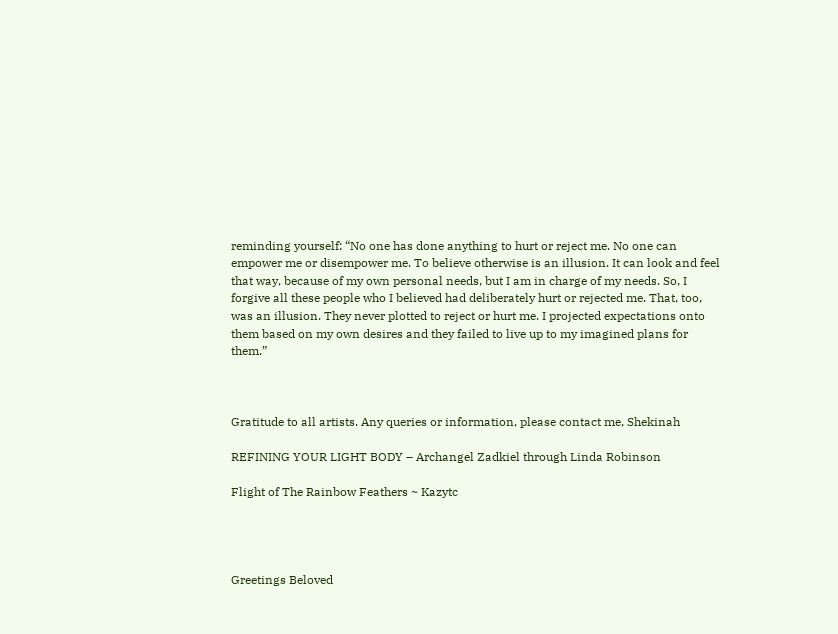reminding yourself: “No one has done anything to hurt or reject me. No one can empower me or disempower me. To believe otherwise is an illusion. It can look and feel that way, because of my own personal needs, but I am in charge of my needs. So, I forgive all these people who I believed had deliberately hurt or rejected me. That, too, was an illusion. They never plotted to reject or hurt me. I projected expectations onto them based on my own desires and they failed to live up to my imagined plans for them.”



Gratitude to all artists. Any queries or information, please contact me, Shekinah

REFINING YOUR LIGHT BODY – Archangel Zadkiel through Linda Robinson

Flight of The Rainbow Feathers ~ Kazytc




Greetings Beloved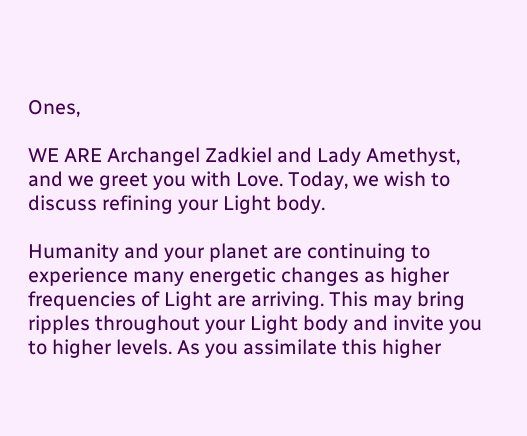Ones,

WE ARE Archangel Zadkiel and Lady Amethyst, and we greet you with Love. Today, we wish to discuss refining your Light body.

Humanity and your planet are continuing to experience many energetic changes as higher frequencies of Light are arriving. This may bring ripples throughout your Light body and invite you to higher levels. As you assimilate this higher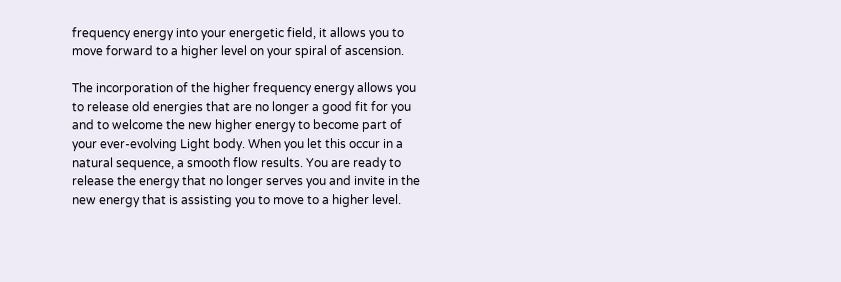frequency energy into your energetic field, it allows you to move forward to a higher level on your spiral of ascension.

The incorporation of the higher frequency energy allows you to release old energies that are no longer a good fit for you and to welcome the new higher energy to become part of your ever-evolving Light body. When you let this occur in a natural sequence, a smooth flow results. You are ready to release the energy that no longer serves you and invite in the new energy that is assisting you to move to a higher level.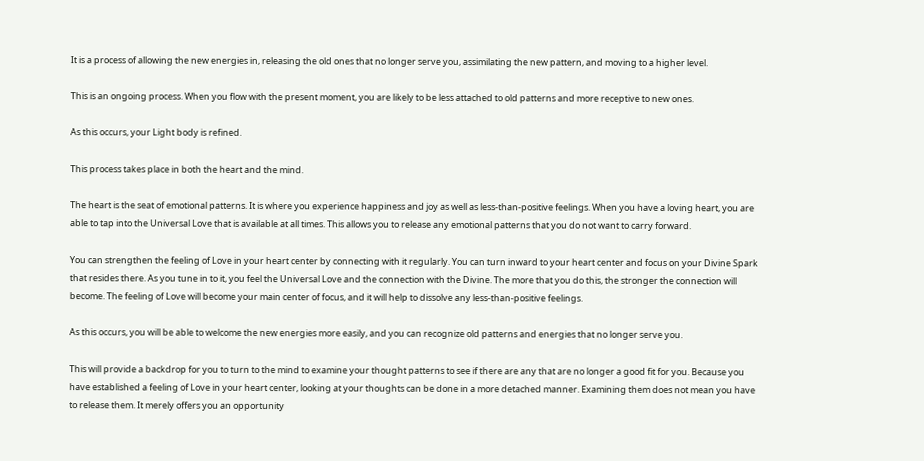It is a process of allowing the new energies in, releasing the old ones that no longer serve you, assimilating the new pattern, and moving to a higher level.

This is an ongoing process. When you flow with the present moment, you are likely to be less attached to old patterns and more receptive to new ones.

As this occurs, your Light body is refined.

This process takes place in both the heart and the mind.

The heart is the seat of emotional patterns. It is where you experience happiness and joy as well as less-than-positive feelings. When you have a loving heart, you are able to tap into the Universal Love that is available at all times. This allows you to release any emotional patterns that you do not want to carry forward.

You can strengthen the feeling of Love in your heart center by connecting with it regularly. You can turn inward to your heart center and focus on your Divine Spark that resides there. As you tune in to it, you feel the Universal Love and the connection with the Divine. The more that you do this, the stronger the connection will become. The feeling of Love will become your main center of focus, and it will help to dissolve any less-than-positive feelings.

As this occurs, you will be able to welcome the new energies more easily, and you can recognize old patterns and energies that no longer serve you.

This will provide a backdrop for you to turn to the mind to examine your thought patterns to see if there are any that are no longer a good fit for you. Because you have established a feeling of Love in your heart center, looking at your thoughts can be done in a more detached manner. Examining them does not mean you have to release them. It merely offers you an opportunity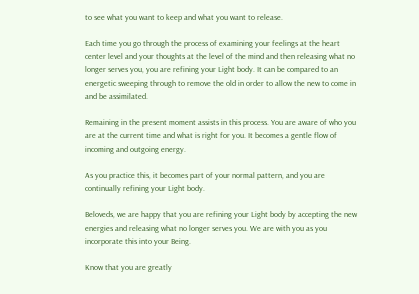to see what you want to keep and what you want to release.

Each time you go through the process of examining your feelings at the heart center level and your thoughts at the level of the mind and then releasing what no longer serves you, you are refining your Light body. It can be compared to an energetic sweeping through to remove the old in order to allow the new to come in and be assimilated.

Remaining in the present moment assists in this process. You are aware of who you are at the current time and what is right for you. It becomes a gentle flow of incoming and outgoing energy.

As you practice this, it becomes part of your normal pattern, and you are continually refining your Light body.

Beloveds, we are happy that you are refining your Light body by accepting the new energies and releasing what no longer serves you. We are with you as you incorporate this into your Being.

Know that you are greatly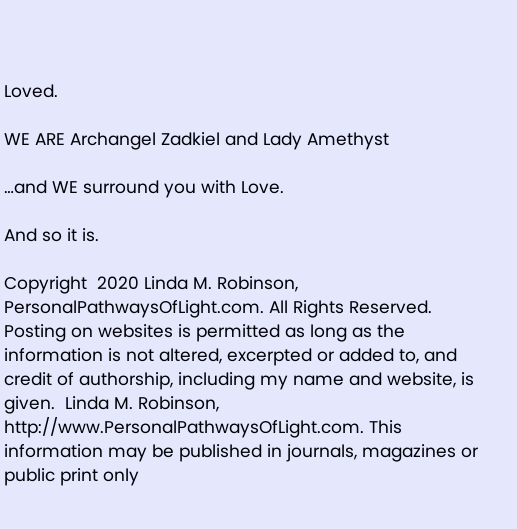Loved.

WE ARE Archangel Zadkiel and Lady Amethyst

…and WE surround you with Love.

And so it is.

Copyright  2020 Linda M. Robinson, PersonalPathwaysOfLight.com. All Rights Reserved. Posting on websites is permitted as long as the information is not altered, excerpted or added to, and credit of authorship, including my name and website, is given.  Linda M. Robinson, http://www.PersonalPathwaysOfLight.com. This information may be published in journals, magazines or public print only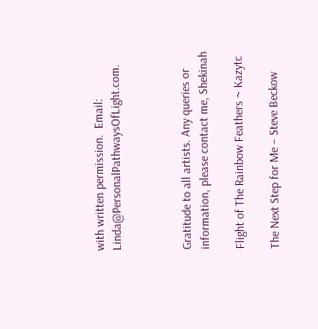with written permission.  Email:  Linda@PersonalPathwaysOfLight.com.



Gratitude to all artists. Any queries or information, please contact me, Shekinah

Flight of The Rainbow Feathers ~ Kazytc

The Next Step for Me – Steve Beckow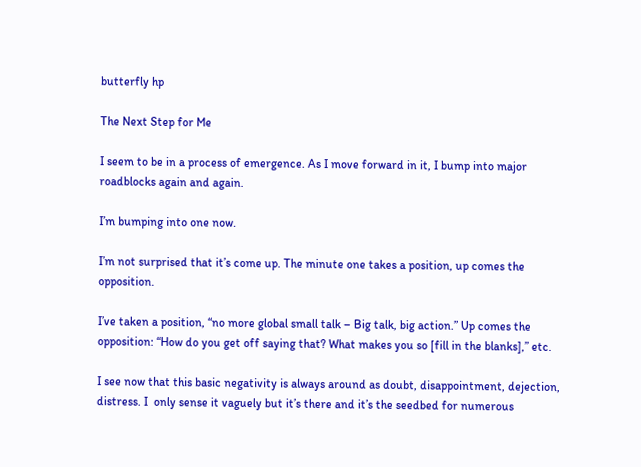butterfly hp

The Next Step for Me

I seem to be in a process of emergence. As I move forward in it, I bump into major roadblocks again and again.

I’m bumping into one now.

I’m not surprised that it’s come up. The minute one takes a position, up comes the opposition.

I’ve taken a position, “no more global small talk – Big talk, big action.” Up comes the opposition: “How do you get off saying that? What makes you so [fill in the blanks],” etc.

I see now that this basic negativity is always around as doubt, disappointment, dejection, distress. I  only sense it vaguely but it’s there and it’s the seedbed for numerous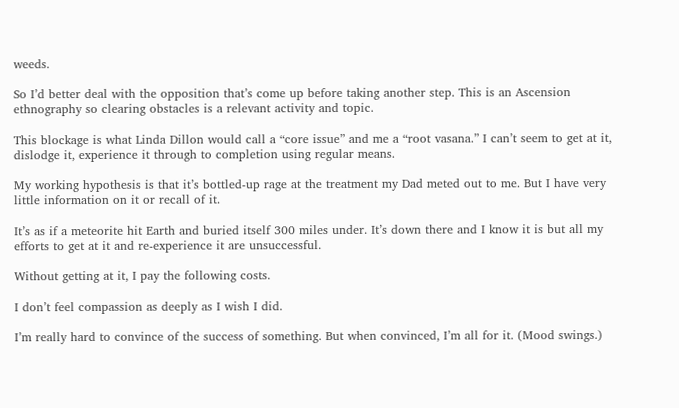weeds.

So I’d better deal with the opposition that’s come up before taking another step. This is an Ascension ethnography so clearing obstacles is a relevant activity and topic.

This blockage is what Linda Dillon would call a “core issue” and me a “root vasana.” I can’t seem to get at it, dislodge it, experience it through to completion using regular means.

My working hypothesis is that it’s bottled-up rage at the treatment my Dad meted out to me. But I have very little information on it or recall of it.

It’s as if a meteorite hit Earth and buried itself 300 miles under. It’s down there and I know it is but all my efforts to get at it and re-experience it are unsuccessful.

Without getting at it, I pay the following costs.

I don’t feel compassion as deeply as I wish I did.

I’m really hard to convince of the success of something. But when convinced, I’m all for it. (Mood swings.)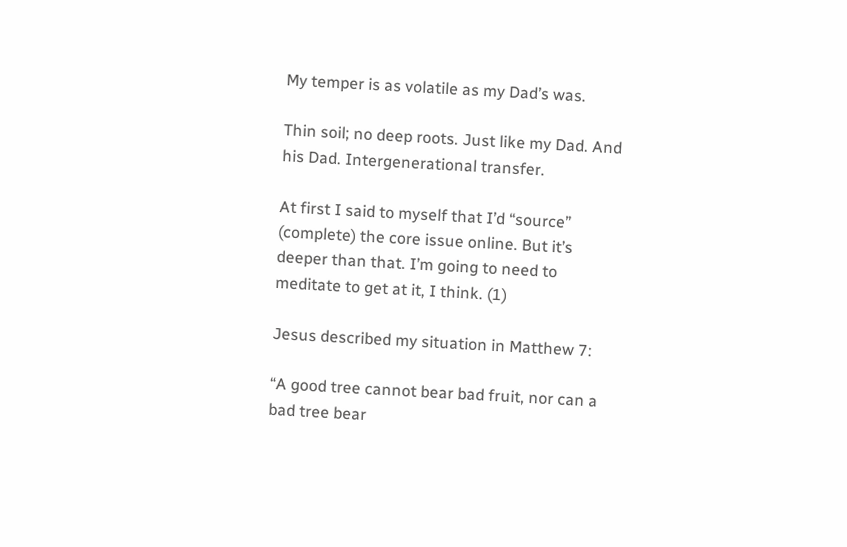My temper is as volatile as my Dad’s was.

Thin soil; no deep roots. Just like my Dad. And his Dad. Intergenerational transfer.

At first I said to myself that I’d “source” (complete) the core issue online. But it’s deeper than that. I’m going to need to meditate to get at it, I think. (1)

Jesus described my situation in Matthew 7:

“A good tree cannot bear bad fruit, nor can a bad tree bear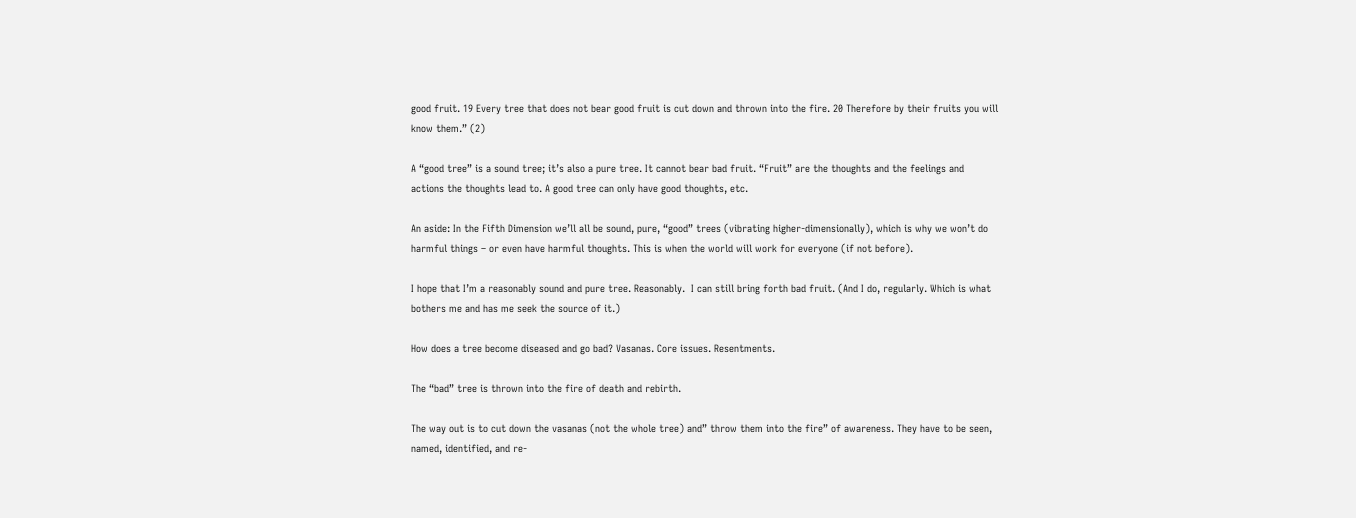good fruit. 19 Every tree that does not bear good fruit is cut down and thrown into the fire. 20 Therefore by their fruits you will know them.” (2)

A “good tree” is a sound tree; it’s also a pure tree. It cannot bear bad fruit. “Fruit” are the thoughts and the feelings and actions the thoughts lead to. A good tree can only have good thoughts, etc.

An aside: In the Fifth Dimension we’ll all be sound, pure, “good” trees (vibrating higher-dimensionally), which is why we won’t do harmful things – or even have harmful thoughts. This is when the world will work for everyone (if not before).

I hope that I’m a reasonably sound and pure tree. Reasonably.  I can still bring forth bad fruit. (And I do, regularly. Which is what bothers me and has me seek the source of it.)

How does a tree become diseased and go bad? Vasanas. Core issues. Resentments.

The “bad” tree is thrown into the fire of death and rebirth.

The way out is to cut down the vasanas (not the whole tree) and” throw them into the fire” of awareness. They have to be seen, named, identified, and re-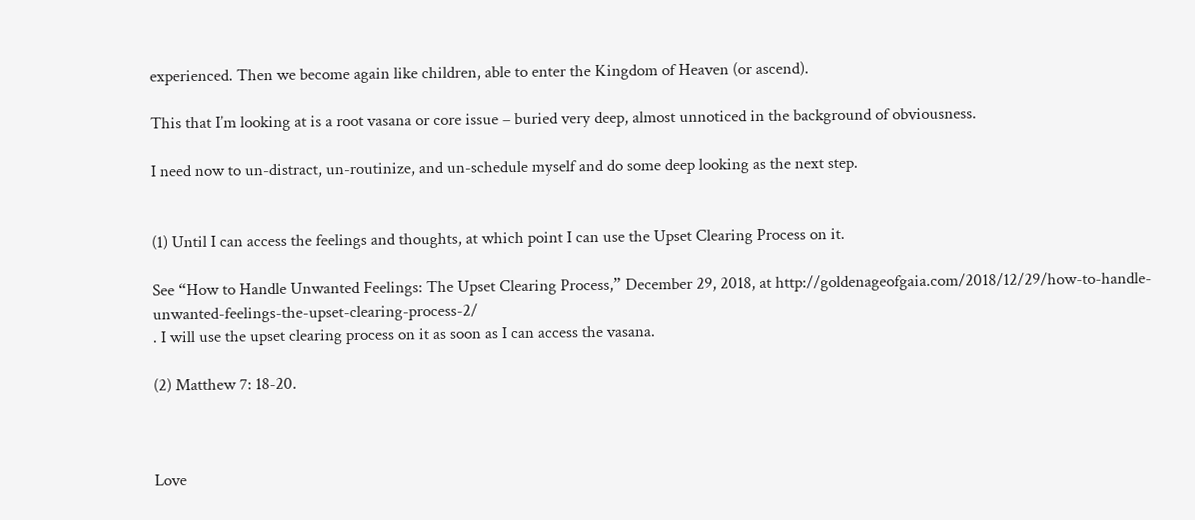experienced. Then we become again like children, able to enter the Kingdom of Heaven (or ascend).

This that I’m looking at is a root vasana or core issue – buried very deep, almost unnoticed in the background of obviousness.

I need now to un-distract, un-routinize, and un-schedule myself and do some deep looking as the next step.


(1) Until I can access the feelings and thoughts, at which point I can use the Upset Clearing Process on it.

See “How to Handle Unwanted Feelings: The Upset Clearing Process,” December 29, 2018, at http://goldenageofgaia.com/2018/12/29/how-to-handle-unwanted-feelings-the-upset-clearing-process-2/
. I will use the upset clearing process on it as soon as I can access the vasana.

(2) Matthew 7: 18-20.



Love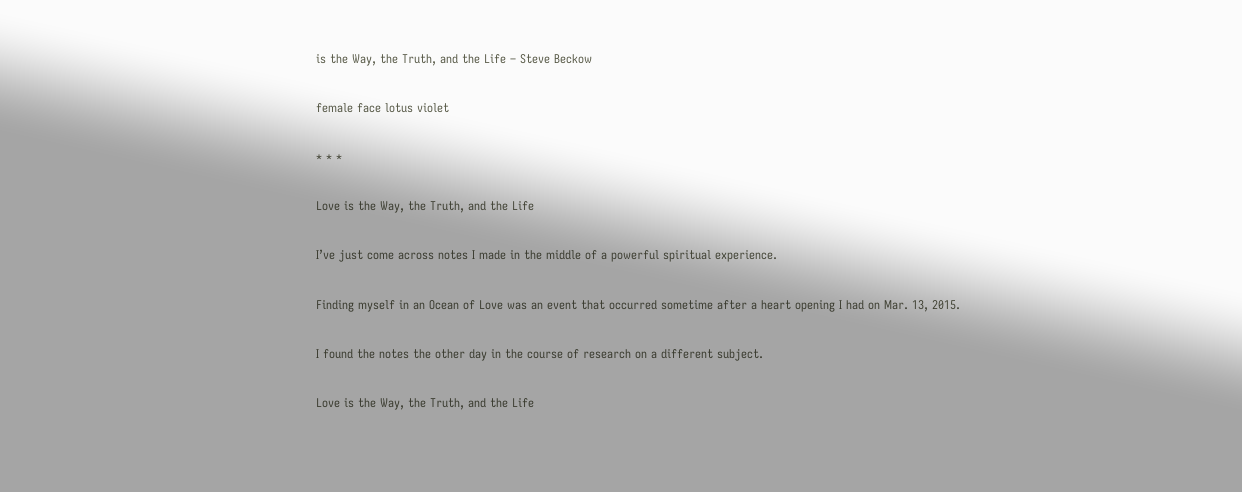is the Way, the Truth, and the Life – Steve Beckow

female face lotus violet

* * *

Love is the Way, the Truth, and the Life

I’ve just come across notes I made in the middle of a powerful spiritual experience.

Finding myself in an Ocean of Love was an event that occurred sometime after a heart opening I had on Mar. 13, 2015.

I found the notes the other day in the course of research on a different subject.

Love is the Way, the Truth, and the Life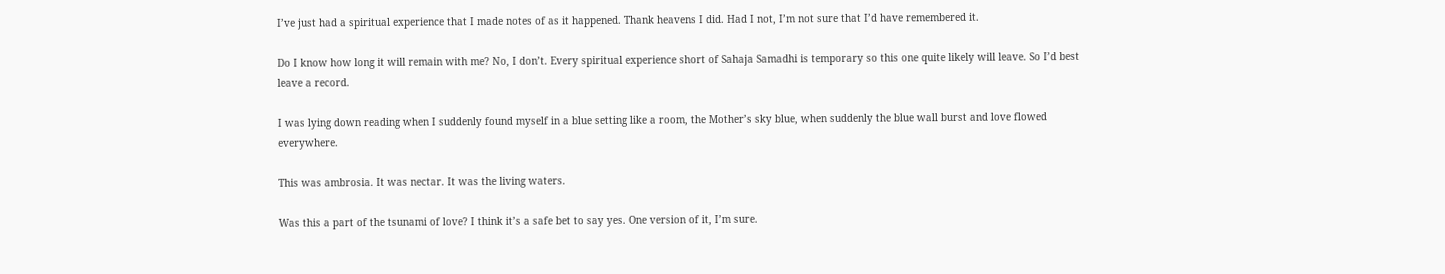I’ve just had a spiritual experience that I made notes of as it happened. Thank heavens I did. Had I not, I’m not sure that I’d have remembered it.

Do I know how long it will remain with me? No, I don’t. Every spiritual experience short of Sahaja Samadhi is temporary so this one quite likely will leave. So I’d best leave a record.

I was lying down reading when I suddenly found myself in a blue setting like a room, the Mother’s sky blue, when suddenly the blue wall burst and love flowed everywhere.

This was ambrosia. It was nectar. It was the living waters.

Was this a part of the tsunami of love? I think it’s a safe bet to say yes. One version of it, I’m sure.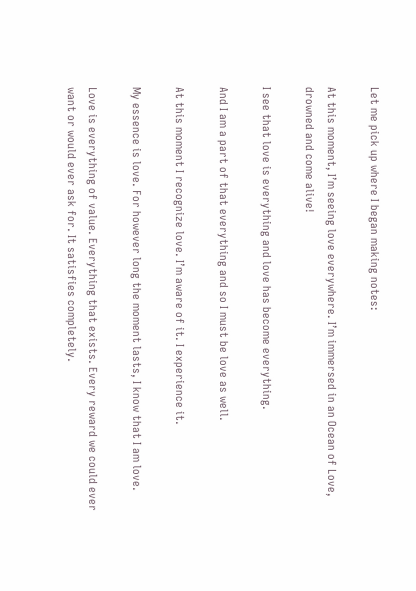Let me pick up where I began making notes:

At this moment, I’m seeing love everywhere. I’m immersed in an Ocean of Love, drowned and come alive!

I see that love is everything and love has become everything.

And I am a part of that everything and so I must be love as well.

At this moment I recognize love. I’m aware of it. I experience it.

My essence is love. For however long the moment lasts, I know that I am love.

Love is everything of value. Everything that exists. Every reward we could ever want or would ever ask for. It satisfies completely.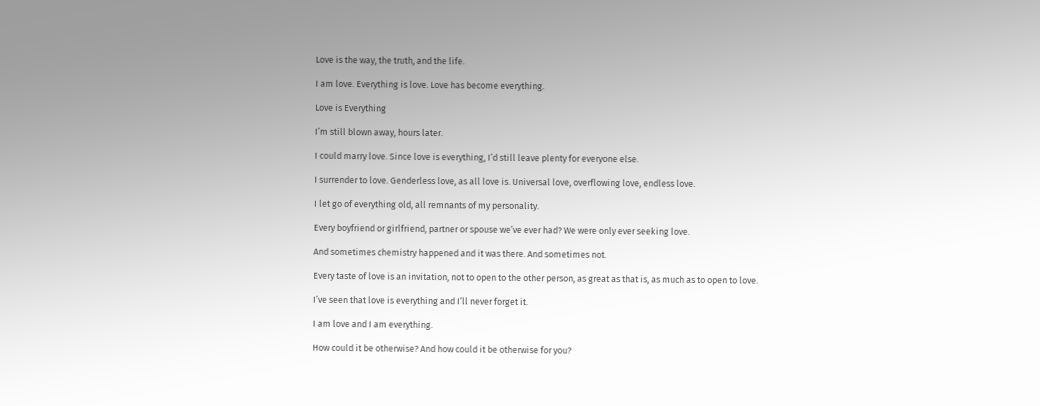Love is the way, the truth, and the life.

I am love. Everything is love. Love has become everything.

Love is Everything

I’m still blown away, hours later.

I could marry love. Since love is everything, I’d still leave plenty for everyone else.

I surrender to love. Genderless love, as all love is. Universal love, overflowing love, endless love.

I let go of everything old, all remnants of my personality.

Every boyfriend or girlfriend, partner or spouse we’ve ever had? We were only ever seeking love.

And sometimes chemistry happened and it was there. And sometimes not.

Every taste of love is an invitation, not to open to the other person, as great as that is, as much as to open to love.

I’ve seen that love is everything and I’ll never forget it.

I am love and I am everything.

How could it be otherwise? And how could it be otherwise for you?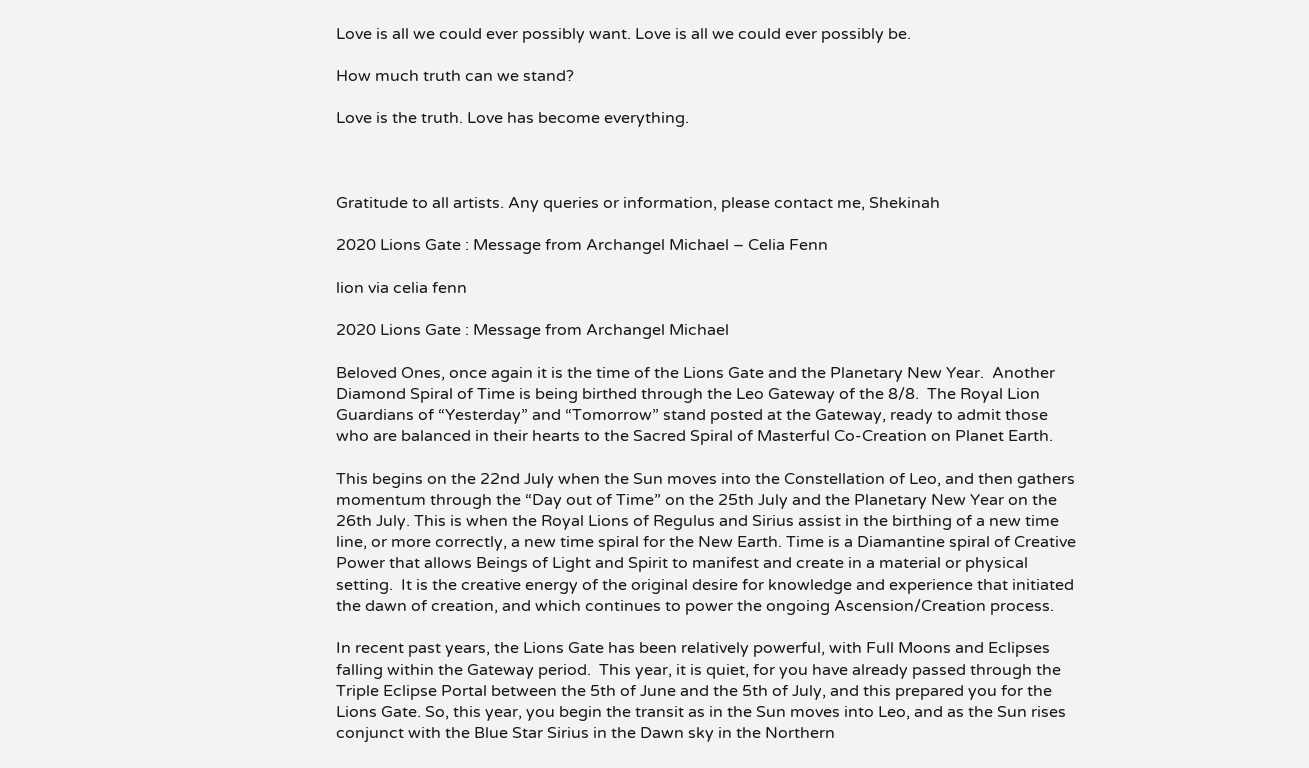Love is all we could ever possibly want. Love is all we could ever possibly be.

How much truth can we stand?

Love is the truth. Love has become everything.



Gratitude to all artists. Any queries or information, please contact me, Shekinah

2020 Lions Gate : Message from Archangel Michael – Celia Fenn

lion via celia fenn

2020 Lions Gate : Message from Archangel Michael

Beloved Ones, once again it is the time of the Lions Gate and the Planetary New Year.  Another Diamond Spiral of Time is being birthed through the Leo Gateway of the 8/8.  The Royal Lion Guardians of “Yesterday” and “Tomorrow” stand posted at the Gateway, ready to admit those who are balanced in their hearts to the Sacred Spiral of Masterful Co-Creation on Planet Earth.

This begins on the 22nd July when the Sun moves into the Constellation of Leo, and then gathers momentum through the “Day out of Time” on the 25th July and the Planetary New Year on the 26th July. This is when the Royal Lions of Regulus and Sirius assist in the birthing of a new time line, or more correctly, a new time spiral for the New Earth. Time is a Diamantine spiral of Creative Power that allows Beings of Light and Spirit to manifest and create in a material or physical setting.  It is the creative energy of the original desire for knowledge and experience that initiated the dawn of creation, and which continues to power the ongoing Ascension/Creation process.

In recent past years, the Lions Gate has been relatively powerful, with Full Moons and Eclipses falling within the Gateway period.  This year, it is quiet, for you have already passed through the Triple Eclipse Portal between the 5th of June and the 5th of July, and this prepared you for the Lions Gate. So, this year, you begin the transit as in the Sun moves into Leo, and as the Sun rises conjunct with the Blue Star Sirius in the Dawn sky in the Northern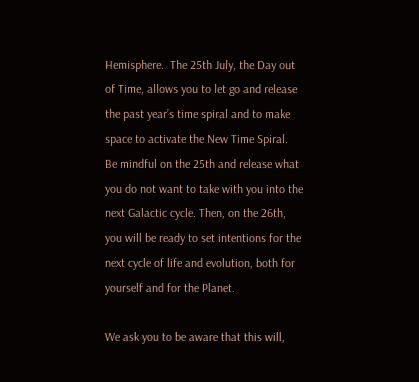Hemisphere.  The 25th July, the Day out of Time, allows you to let go and release the past year’s time spiral and to make space to activate the New Time Spiral.  Be mindful on the 25th and release what you do not want to take with you into the next Galactic cycle. Then, on the 26th, you will be ready to set intentions for the next cycle of life and evolution, both for yourself and for the Planet.

We ask you to be aware that this will,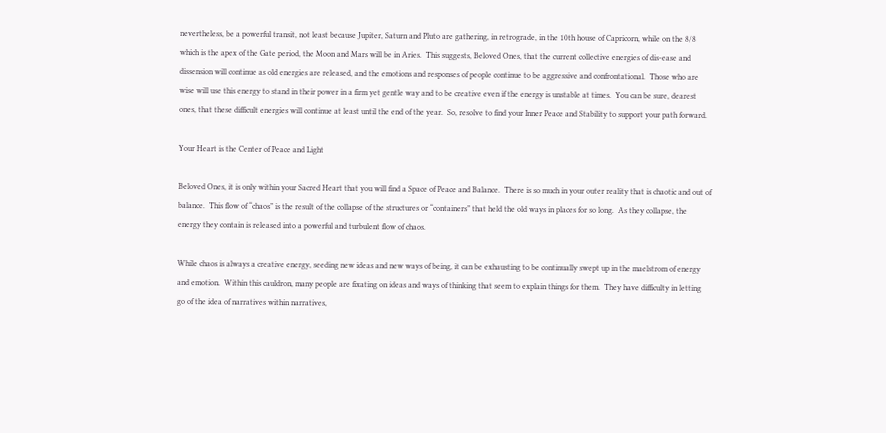nevertheless, be a powerful transit, not least because Jupiter, Saturn and Pluto are gathering, in retrograde, in the 10th house of Capricorn, while on the 8/8 which is the apex of the Gate period, the Moon and Mars will be in Aries.  This suggests, Beloved Ones, that the current collective energies of dis-ease and dissension will continue as old energies are released, and the emotions and responses of people continue to be aggressive and confrontational.  Those who are wise will use this energy to stand in their power in a firm yet gentle way and to be creative even if the energy is unstable at times.  You can be sure, dearest ones, that these difficult energies will continue at least until the end of the year.  So, resolve to find your Inner Peace and Stability to support your path forward.

Your Heart is the Center of Peace and Light

Beloved Ones, it is only within your Sacred Heart that you will find a Space of Peace and Balance.  There is so much in your outer reality that is chaotic and out of balance.  This flow of “chaos” is the result of the collapse of the structures or “containers” that held the old ways in places for so long.  As they collapse, the energy they contain is released into a powerful and turbulent flow of chaos.

While chaos is always a creative energy, seeding new ideas and new ways of being, it can be exhausting to be continually swept up in the maelstrom of energy and emotion.  Within this cauldron, many people are fixating on ideas and ways of thinking that seem to explain things for them.  They have difficulty in letting go of the idea of narratives within narratives,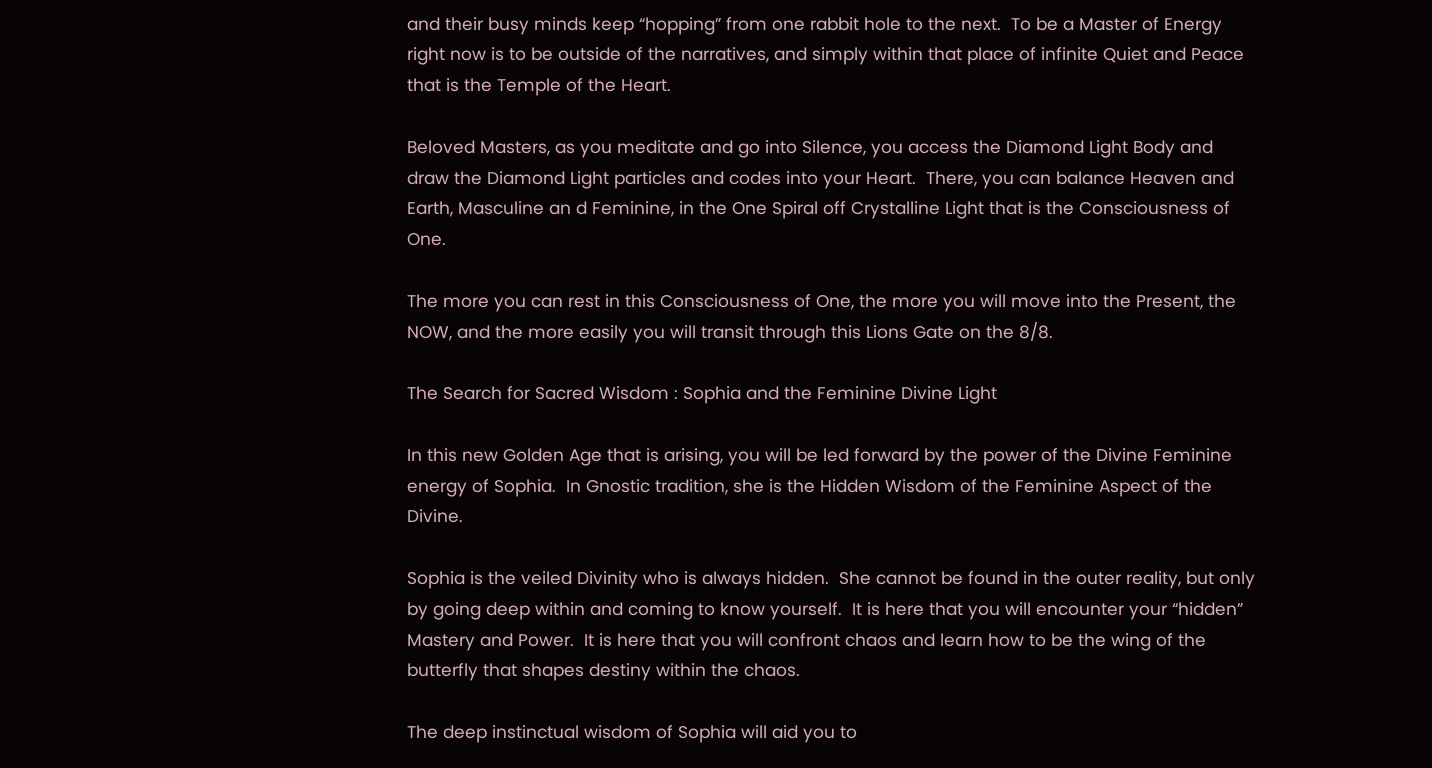and their busy minds keep “hopping” from one rabbit hole to the next.  To be a Master of Energy right now is to be outside of the narratives, and simply within that place of infinite Quiet and Peace that is the Temple of the Heart.

Beloved Masters, as you meditate and go into Silence, you access the Diamond Light Body and draw the Diamond Light particles and codes into your Heart.  There, you can balance Heaven and Earth, Masculine an d Feminine, in the One Spiral off Crystalline Light that is the Consciousness of One.

The more you can rest in this Consciousness of One, the more you will move into the Present, the NOW, and the more easily you will transit through this Lions Gate on the 8/8.

The Search for Sacred Wisdom : Sophia and the Feminine Divine Light

In this new Golden Age that is arising, you will be led forward by the power of the Divine Feminine energy of Sophia.  In Gnostic tradition, she is the Hidden Wisdom of the Feminine Aspect of the Divine.

Sophia is the veiled Divinity who is always hidden.  She cannot be found in the outer reality, but only by going deep within and coming to know yourself.  It is here that you will encounter your “hidden” Mastery and Power.  It is here that you will confront chaos and learn how to be the wing of the butterfly that shapes destiny within the chaos.

The deep instinctual wisdom of Sophia will aid you to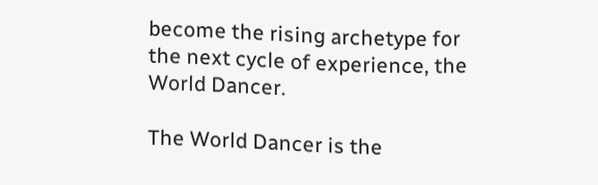become the rising archetype for the next cycle of experience, the World Dancer.

The World Dancer is the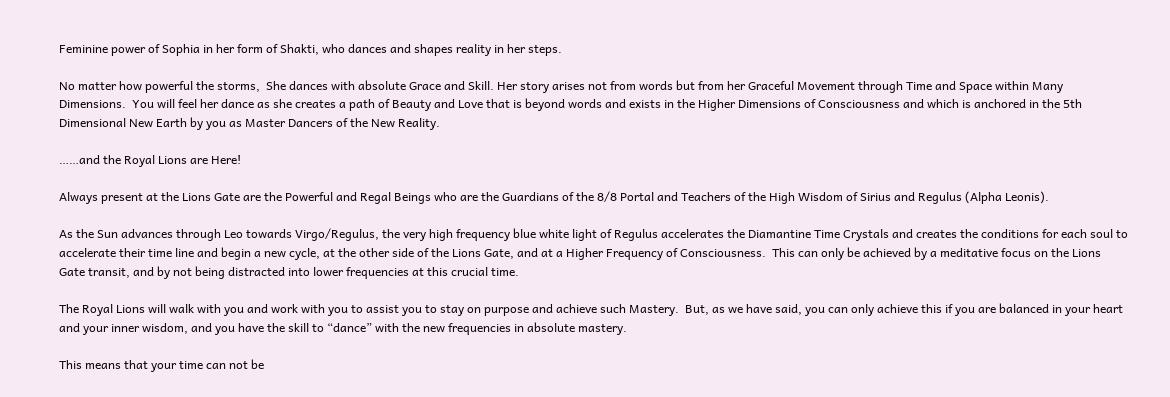Feminine power of Sophia in her form of Shakti, who dances and shapes reality in her steps.

No matter how powerful the storms,  She dances with absolute Grace and Skill. Her story arises not from words but from her Graceful Movement through Time and Space within Many Dimensions.  You will feel her dance as she creates a path of Beauty and Love that is beyond words and exists in the Higher Dimensions of Consciousness and which is anchored in the 5th Dimensional New Earth by you as Master Dancers of the New Reality.

……and the Royal Lions are Here!

Always present at the Lions Gate are the Powerful and Regal Beings who are the Guardians of the 8/8 Portal and Teachers of the High Wisdom of Sirius and Regulus (Alpha Leonis).

As the Sun advances through Leo towards Virgo/Regulus, the very high frequency blue white light of Regulus accelerates the Diamantine Time Crystals and creates the conditions for each soul to accelerate their time line and begin a new cycle, at the other side of the Lions Gate, and at a Higher Frequency of Consciousness.  This can only be achieved by a meditative focus on the Lions Gate transit, and by not being distracted into lower frequencies at this crucial time.

The Royal Lions will walk with you and work with you to assist you to stay on purpose and achieve such Mastery.  But, as we have said, you can only achieve this if you are balanced in your heart and your inner wisdom, and you have the skill to “dance” with the new frequencies in absolute mastery.

This means that your time can not be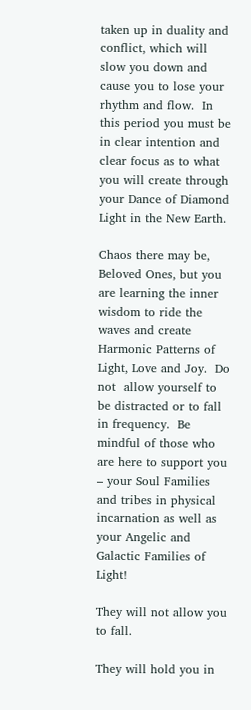taken up in duality and conflict, which will slow you down and cause you to lose your rhythm and flow.  In this period you must be in clear intention and clear focus as to what you will create through your Dance of Diamond Light in the New Earth.

Chaos there may be, Beloved Ones, but you are learning the inner wisdom to ride the waves and create Harmonic Patterns of Light, Love and Joy.  Do not  allow yourself to be distracted or to fall in frequency.  Be mindful of those who are here to support you – your Soul Families and tribes in physical incarnation as well as your Angelic and Galactic Families of Light!

They will not allow you to fall.

They will hold you in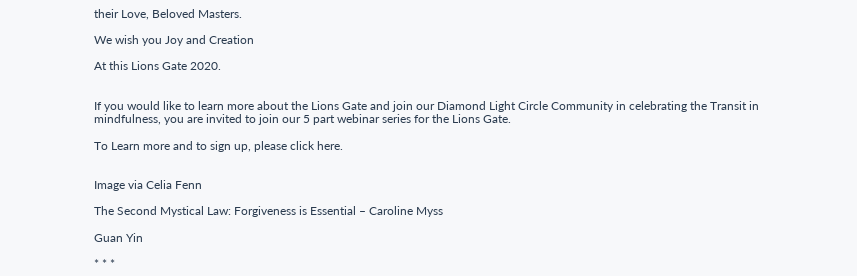their Love, Beloved Masters.

We wish you Joy and Creation

At this Lions Gate 2020.


If you would like to learn more about the Lions Gate and join our Diamond Light Circle Community in celebrating the Transit in mindfulness, you are invited to join our 5 part webinar series for the Lions Gate.

To Learn more and to sign up, please click here.


Image via Celia Fenn

The Second Mystical Law: Forgiveness is Essential – Caroline Myss

Guan Yin

* * *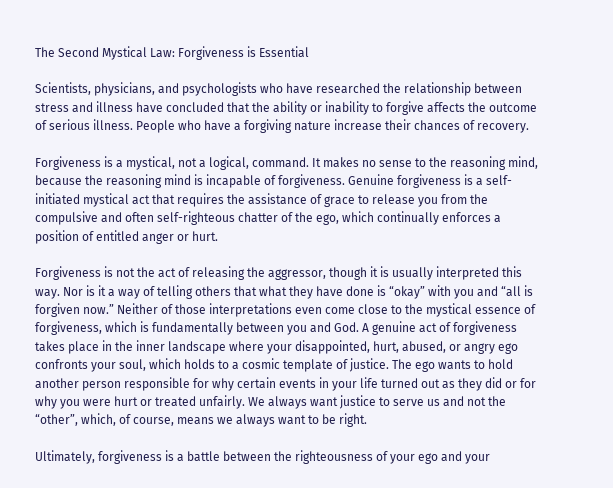The Second Mystical Law: Forgiveness is Essential

Scientists, physicians, and psychologists who have researched the relationship between stress and illness have concluded that the ability or inability to forgive affects the outcome of serious illness. People who have a forgiving nature increase their chances of recovery.

Forgiveness is a mystical, not a logical, command. It makes no sense to the reasoning mind, because the reasoning mind is incapable of forgiveness. Genuine forgiveness is a self-initiated mystical act that requires the assistance of grace to release you from the compulsive and often self-righteous chatter of the ego, which continually enforces a position of entitled anger or hurt.

Forgiveness is not the act of releasing the aggressor, though it is usually interpreted this way. Nor is it a way of telling others that what they have done is “okay” with you and “all is forgiven now.” Neither of those interpretations even come close to the mystical essence of forgiveness, which is fundamentally between you and God. A genuine act of forgiveness takes place in the inner landscape where your disappointed, hurt, abused, or angry ego confronts your soul, which holds to a cosmic template of justice. The ego wants to hold another person responsible for why certain events in your life turned out as they did or for why you were hurt or treated unfairly. We always want justice to serve us and not the “other”, which, of course, means we always want to be right.

Ultimately, forgiveness is a battle between the righteousness of your ego and your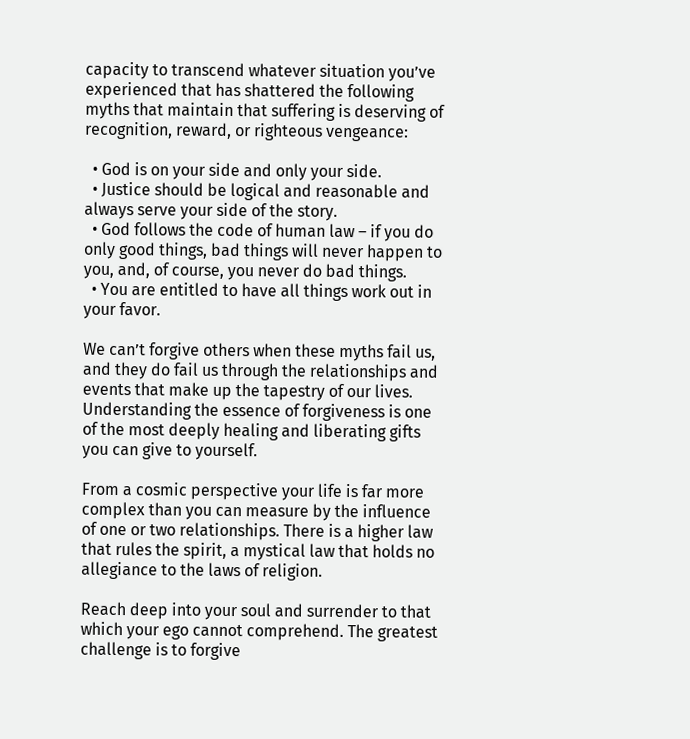capacity to transcend whatever situation you’ve experienced that has shattered the following myths that maintain that suffering is deserving of recognition, reward, or righteous vengeance:

  • God is on your side and only your side.
  • Justice should be logical and reasonable and always serve your side of the story.
  • God follows the code of human law – if you do only good things, bad things will never happen to you, and, of course, you never do bad things.
  • You are entitled to have all things work out in your favor.

We can’t forgive others when these myths fail us, and they do fail us through the relationships and events that make up the tapestry of our lives. Understanding the essence of forgiveness is one of the most deeply healing and liberating gifts you can give to yourself.

From a cosmic perspective your life is far more complex than you can measure by the influence of one or two relationships. There is a higher law that rules the spirit, a mystical law that holds no allegiance to the laws of religion.

Reach deep into your soul and surrender to that which your ego cannot comprehend. The greatest challenge is to forgive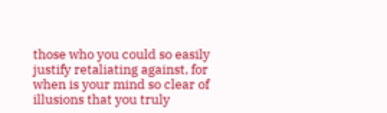those who you could so easily justify retaliating against, for when is your mind so clear of illusions that you truly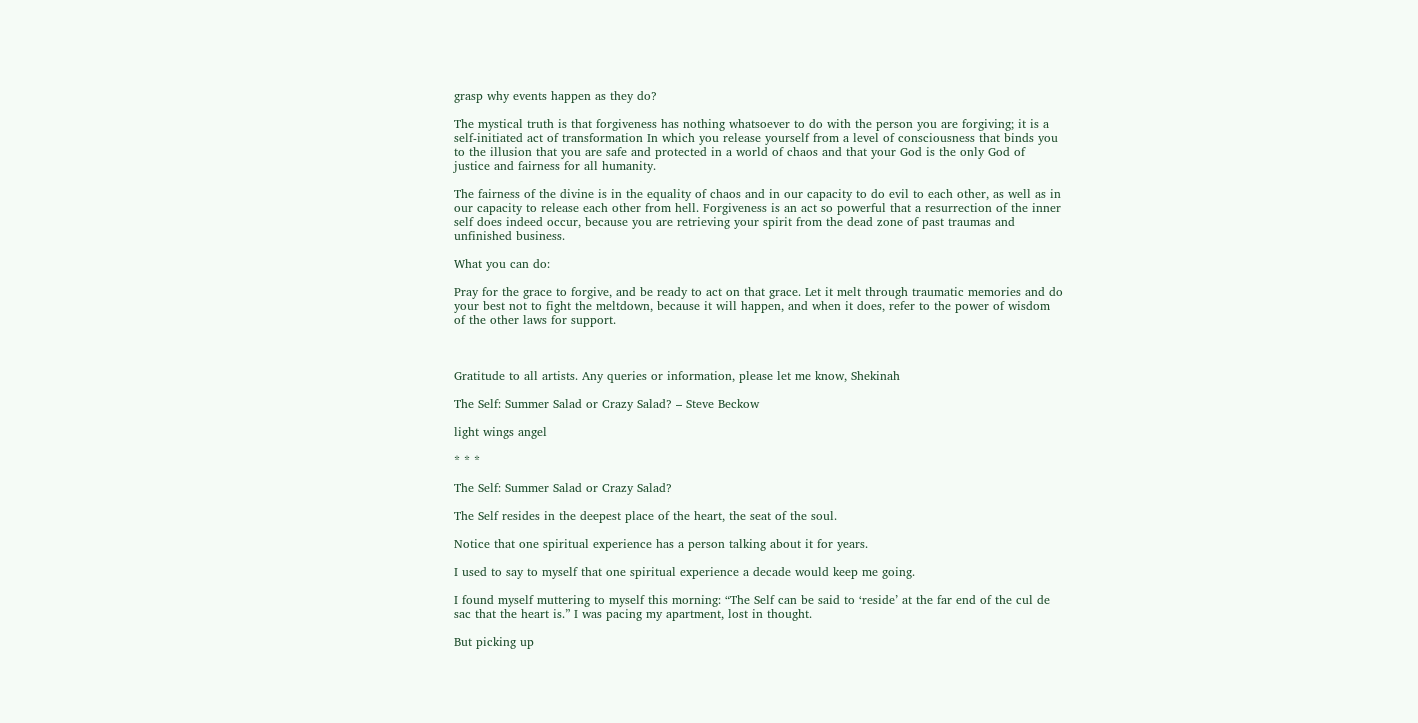grasp why events happen as they do?

The mystical truth is that forgiveness has nothing whatsoever to do with the person you are forgiving; it is a self-initiated act of transformation In which you release yourself from a level of consciousness that binds you to the illusion that you are safe and protected in a world of chaos and that your God is the only God of justice and fairness for all humanity.

The fairness of the divine is in the equality of chaos and in our capacity to do evil to each other, as well as in our capacity to release each other from hell. Forgiveness is an act so powerful that a resurrection of the inner self does indeed occur, because you are retrieving your spirit from the dead zone of past traumas and unfinished business.

What you can do:

Pray for the grace to forgive, and be ready to act on that grace. Let it melt through traumatic memories and do your best not to fight the meltdown, because it will happen, and when it does, refer to the power of wisdom of the other laws for support.



Gratitude to all artists. Any queries or information, please let me know, Shekinah

The Self: Summer Salad or Crazy Salad? – Steve Beckow

light wings angel

* * *

The Self: Summer Salad or Crazy Salad?

The Self resides in the deepest place of the heart, the seat of the soul.

Notice that one spiritual experience has a person talking about it for years.

I used to say to myself that one spiritual experience a decade would keep me going.

I found myself muttering to myself this morning: “The Self can be said to ‘reside’ at the far end of the cul de sac that the heart is.” I was pacing my apartment, lost in thought.

But picking up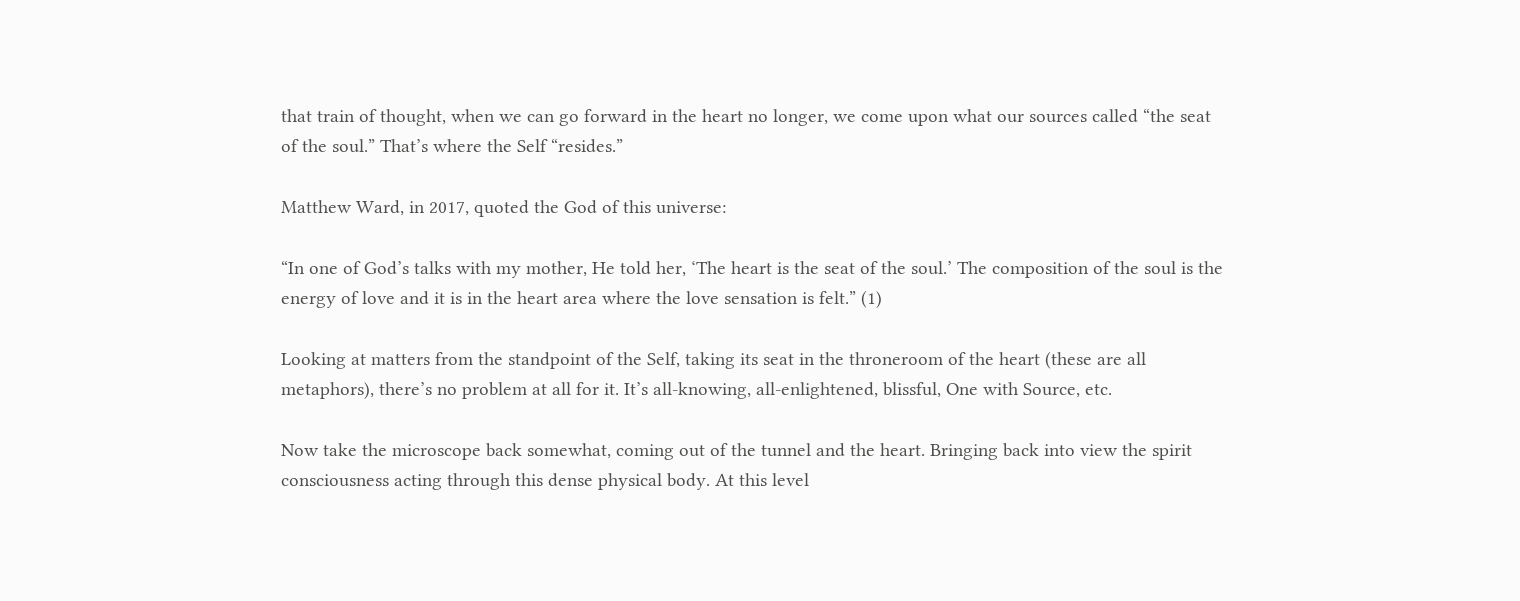that train of thought, when we can go forward in the heart no longer, we come upon what our sources called “the seat of the soul.” That’s where the Self “resides.”

Matthew Ward, in 2017, quoted the God of this universe:

“In one of God’s talks with my mother, He told her, ‘The heart is the seat of the soul.’ The composition of the soul is the energy of love and it is in the heart area where the love sensation is felt.” (1)

Looking at matters from the standpoint of the Self, taking its seat in the throneroom of the heart (these are all metaphors), there’s no problem at all for it. It’s all-knowing, all-enlightened, blissful, One with Source, etc.

Now take the microscope back somewhat, coming out of the tunnel and the heart. Bringing back into view the spirit consciousness acting through this dense physical body. At this level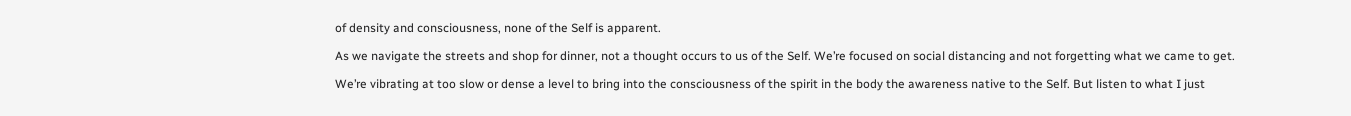of density and consciousness, none of the Self is apparent.

As we navigate the streets and shop for dinner, not a thought occurs to us of the Self. We’re focused on social distancing and not forgetting what we came to get.

We’re vibrating at too slow or dense a level to bring into the consciousness of the spirit in the body the awareness native to the Self. But listen to what I just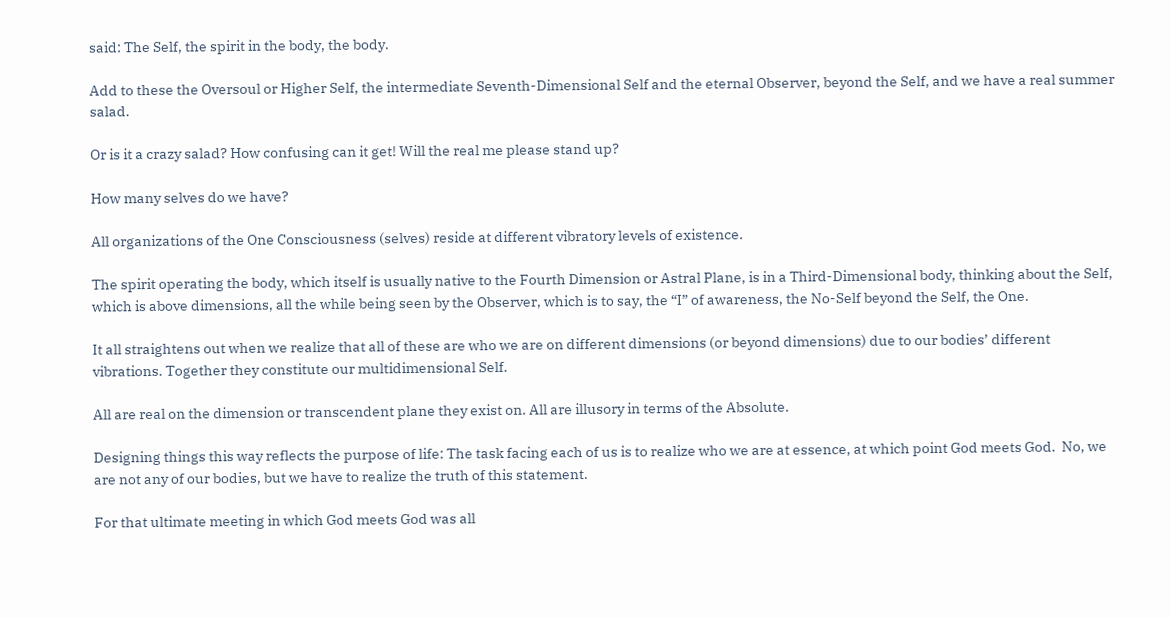said: The Self, the spirit in the body, the body.

Add to these the Oversoul or Higher Self, the intermediate Seventh-Dimensional Self and the eternal Observer, beyond the Self, and we have a real summer salad.

Or is it a crazy salad? How confusing can it get! Will the real me please stand up?

How many selves do we have?

All organizations of the One Consciousness (selves) reside at different vibratory levels of existence.

The spirit operating the body, which itself is usually native to the Fourth Dimension or Astral Plane, is in a Third-Dimensional body, thinking about the Self, which is above dimensions, all the while being seen by the Observer, which is to say, the “I” of awareness, the No-Self beyond the Self, the One.

It all straightens out when we realize that all of these are who we are on different dimensions (or beyond dimensions) due to our bodies’ different vibrations. Together they constitute our multidimensional Self.

All are real on the dimension or transcendent plane they exist on. All are illusory in terms of the Absolute.

Designing things this way reflects the purpose of life: The task facing each of us is to realize who we are at essence, at which point God meets God.  No, we are not any of our bodies, but we have to realize the truth of this statement.

For that ultimate meeting in which God meets God was all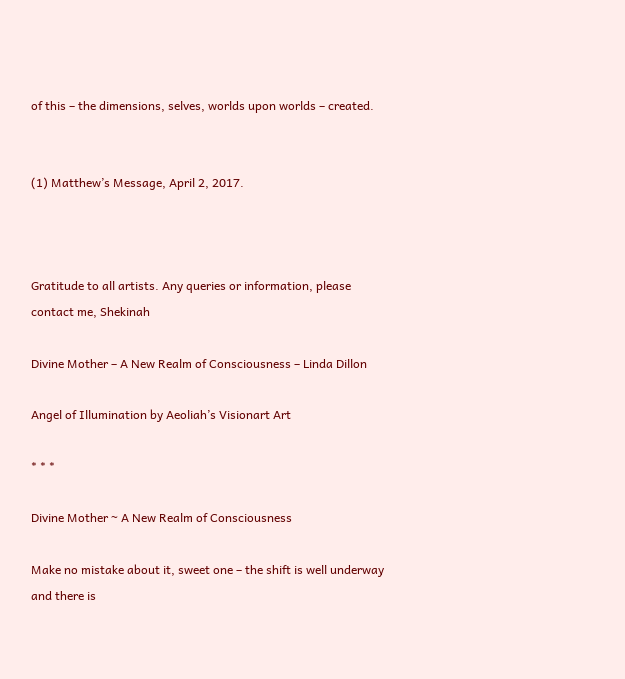of this – the dimensions, selves, worlds upon worlds – created.


(1) Matthew’s Message, April 2, 2017.



Gratitude to all artists. Any queries or information, please contact me, Shekinah

Divine Mother – A New Realm of Consciousness – Linda Dillon

Angel of Illumination by Aeoliah’s Visionart Art

* * *

Divine Mother ~ A New Realm of Consciousness

Make no mistake about it, sweet one – the shift is well underway and there is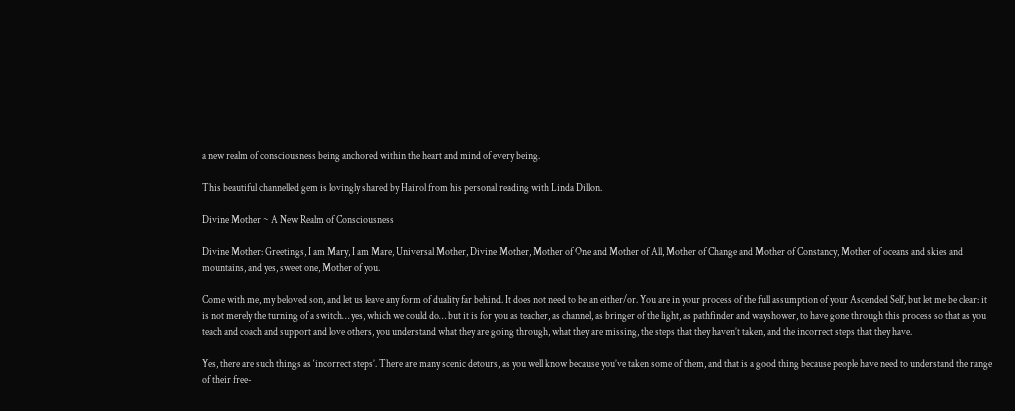a new realm of consciousness being anchored within the heart and mind of every being.

This beautiful channelled gem is lovingly shared by Hairol from his personal reading with Linda Dillon.

Divine Mother ~ A New Realm of Consciousness

Divine Mother: Greetings, I am Mary, I am Mare, Universal Mother, Divine Mother, Mother of One and Mother of All, Mother of Change and Mother of Constancy, Mother of oceans and skies and mountains, and yes, sweet one, Mother of you.

Come with me, my beloved son, and let us leave any form of duality far behind. It does not need to be an either/or. You are in your process of the full assumption of your Ascended Self, but let me be clear: it is not merely the turning of a switch… yes, which we could do… but it is for you as teacher, as channel, as bringer of the light, as pathfinder and wayshower, to have gone through this process so that as you teach and coach and support and love others, you understand what they are going through, what they are missing, the steps that they haven’t taken, and the incorrect steps that they have.

Yes, there are such things as ‘incorrect steps’. There are many scenic detours, as you well know because you’ve taken some of them, and that is a good thing because people have need to understand the range of their free-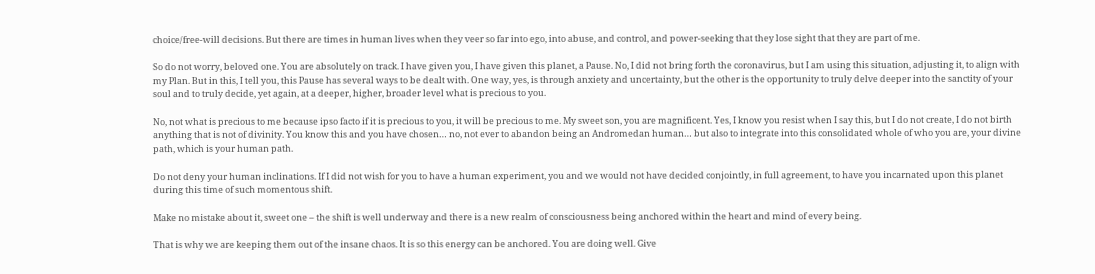choice/free-will decisions. But there are times in human lives when they veer so far into ego, into abuse, and control, and power-seeking that they lose sight that they are part of me.

So do not worry, beloved one. You are absolutely on track. I have given you, I have given this planet, a Pause. No, I did not bring forth the coronavirus, but I am using this situation, adjusting it, to align with my Plan. But in this, I tell you, this Pause has several ways to be dealt with. One way, yes, is through anxiety and uncertainty, but the other is the opportunity to truly delve deeper into the sanctity of your soul and to truly decide, yet again, at a deeper, higher, broader level what is precious to you.

No, not what is precious to me because ipso facto if it is precious to you, it will be precious to me. My sweet son, you are magnificent. Yes, I know you resist when I say this, but I do not create, I do not birth anything that is not of divinity. You know this and you have chosen… no, not ever to abandon being an Andromedan human… but also to integrate into this consolidated whole of who you are, your divine path, which is your human path.

Do not deny your human inclinations. If I did not wish for you to have a human experiment, you and we would not have decided conjointly, in full agreement, to have you incarnated upon this planet during this time of such momentous shift.

Make no mistake about it, sweet one – the shift is well underway and there is a new realm of consciousness being anchored within the heart and mind of every being.

That is why we are keeping them out of the insane chaos. It is so this energy can be anchored. You are doing well. Give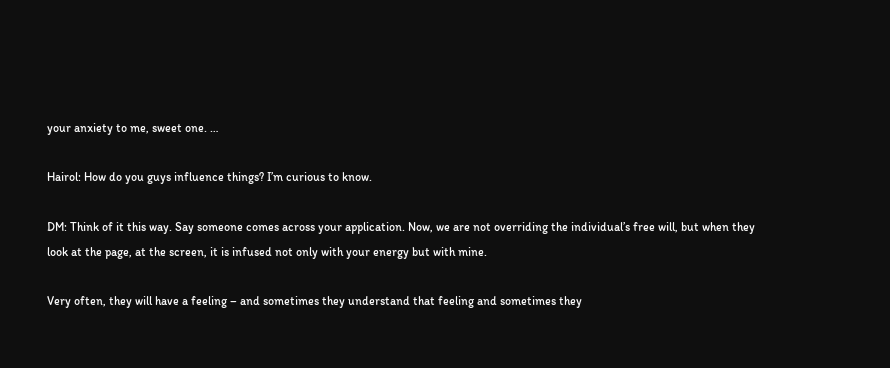your anxiety to me, sweet one. …

Hairol: How do you guys influence things? I’m curious to know.

DM: Think of it this way. Say someone comes across your application. Now, we are not overriding the individual’s free will, but when they look at the page, at the screen, it is infused not only with your energy but with mine.

Very often, they will have a feeling – and sometimes they understand that feeling and sometimes they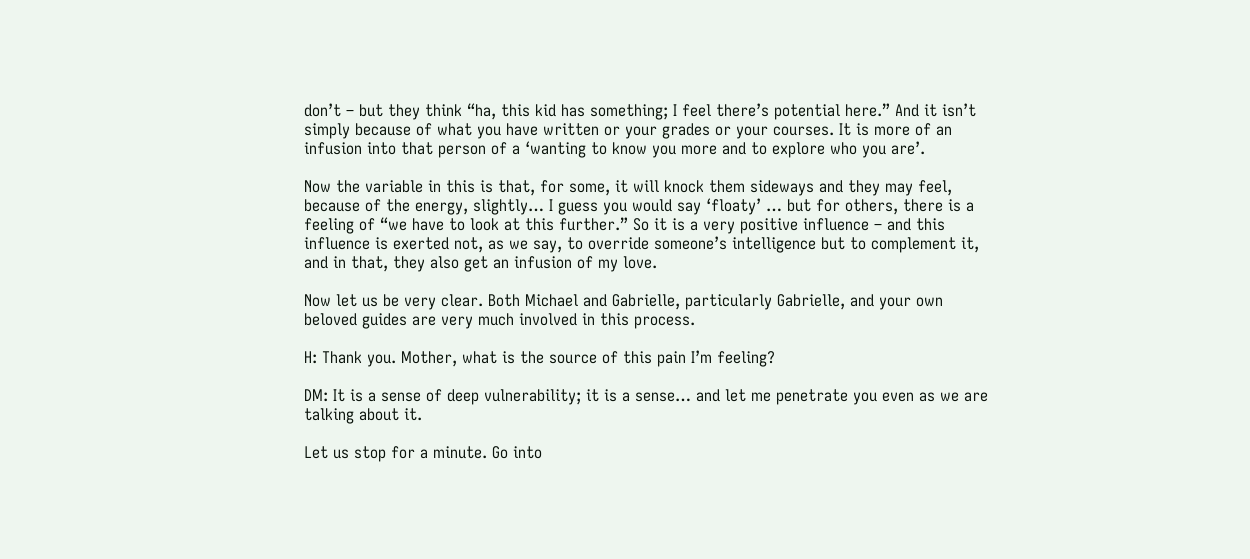don’t – but they think “ha, this kid has something; I feel there’s potential here.” And it isn’t simply because of what you have written or your grades or your courses. It is more of an infusion into that person of a ‘wanting to know you more and to explore who you are’.

Now the variable in this is that, for some, it will knock them sideways and they may feel, because of the energy, slightly… I guess you would say ‘floaty’ … but for others, there is a feeling of “we have to look at this further.” So it is a very positive influence – and this influence is exerted not, as we say, to override someone’s intelligence but to complement it, and in that, they also get an infusion of my love.

Now let us be very clear. Both Michael and Gabrielle, particularly Gabrielle, and your own beloved guides are very much involved in this process.

H: Thank you. Mother, what is the source of this pain I’m feeling?

DM: It is a sense of deep vulnerability; it is a sense… and let me penetrate you even as we are talking about it.

Let us stop for a minute. Go into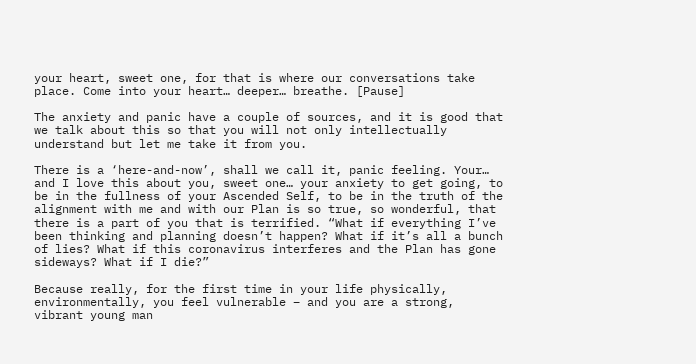your heart, sweet one, for that is where our conversations take place. Come into your heart… deeper… breathe. [Pause]

The anxiety and panic have a couple of sources, and it is good that we talk about this so that you will not only intellectually understand but let me take it from you.

There is a ‘here-and-now’, shall we call it, panic feeling. Your… and I love this about you, sweet one… your anxiety to get going, to be in the fullness of your Ascended Self, to be in the truth of the alignment with me and with our Plan is so true, so wonderful, that there is a part of you that is terrified. “What if everything I’ve been thinking and planning doesn’t happen? What if it’s all a bunch of lies? What if this coronavirus interferes and the Plan has gone sideways? What if I die?”

Because really, for the first time in your life physically, environmentally, you feel vulnerable – and you are a strong, vibrant young man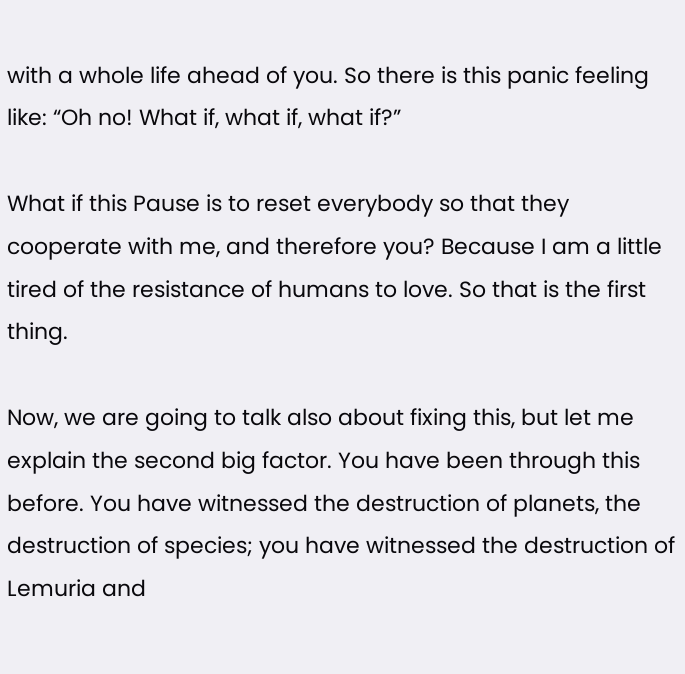with a whole life ahead of you. So there is this panic feeling like: “Oh no! What if, what if, what if?”

What if this Pause is to reset everybody so that they cooperate with me, and therefore you? Because I am a little tired of the resistance of humans to love. So that is the first thing.

Now, we are going to talk also about fixing this, but let me explain the second big factor. You have been through this before. You have witnessed the destruction of planets, the destruction of species; you have witnessed the destruction of Lemuria and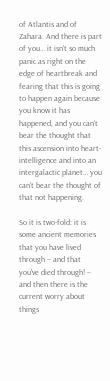of Atlantis and of Zahara. And there is part of you… it isn’t so much panic as right on the edge of heartbreak and fearing that this is going to happen again because you know it has happened, and you can’t bear the thought that this ascension into heart-intelligence and into an intergalactic planet… you can’t bear the thought of that not happening.

So it is two-fold: it is some ancient memories that you have lived through – and that you’ve died through! – and then there is the current worry about things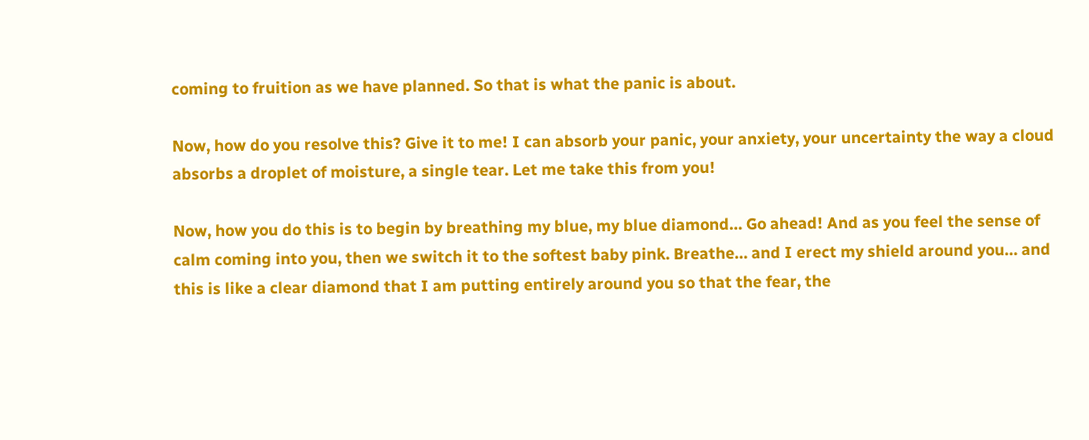coming to fruition as we have planned. So that is what the panic is about.

Now, how do you resolve this? Give it to me! I can absorb your panic, your anxiety, your uncertainty the way a cloud absorbs a droplet of moisture, a single tear. Let me take this from you!

Now, how you do this is to begin by breathing my blue, my blue diamond… Go ahead! And as you feel the sense of calm coming into you, then we switch it to the softest baby pink. Breathe… and I erect my shield around you… and this is like a clear diamond that I am putting entirely around you so that the fear, the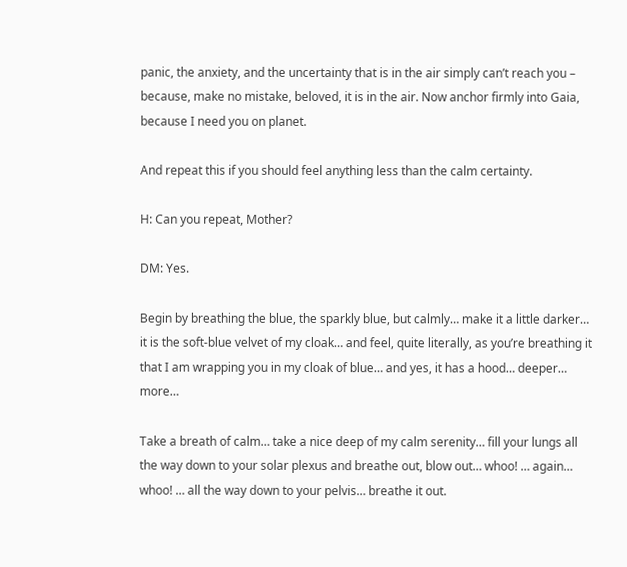panic, the anxiety, and the uncertainty that is in the air simply can’t reach you – because, make no mistake, beloved, it is in the air. Now anchor firmly into Gaia, because I need you on planet.

And repeat this if you should feel anything less than the calm certainty.

H: Can you repeat, Mother?

DM: Yes.

Begin by breathing the blue, the sparkly blue, but calmly… make it a little darker… it is the soft-blue velvet of my cloak… and feel, quite literally, as you’re breathing it that I am wrapping you in my cloak of blue… and yes, it has a hood… deeper… more…

Take a breath of calm… take a nice deep of my calm serenity… fill your lungs all the way down to your solar plexus and breathe out, blow out… whoo! … again… whoo! … all the way down to your pelvis… breathe it out.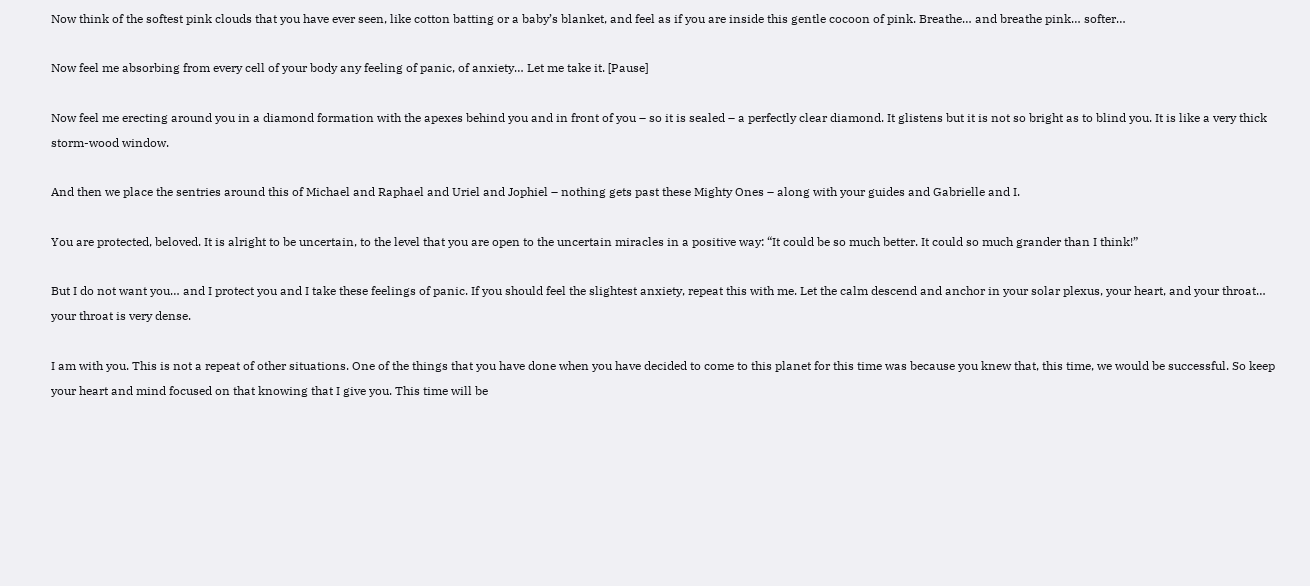Now think of the softest pink clouds that you have ever seen, like cotton batting or a baby’s blanket, and feel as if you are inside this gentle cocoon of pink. Breathe… and breathe pink… softer…

Now feel me absorbing from every cell of your body any feeling of panic, of anxiety… Let me take it. [Pause]

Now feel me erecting around you in a diamond formation with the apexes behind you and in front of you – so it is sealed – a perfectly clear diamond. It glistens but it is not so bright as to blind you. It is like a very thick storm-wood window.

And then we place the sentries around this of Michael and Raphael and Uriel and Jophiel – nothing gets past these Mighty Ones – along with your guides and Gabrielle and I.

You are protected, beloved. It is alright to be uncertain, to the level that you are open to the uncertain miracles in a positive way: “It could be so much better. It could so much grander than I think!”

But I do not want you… and I protect you and I take these feelings of panic. If you should feel the slightest anxiety, repeat this with me. Let the calm descend and anchor in your solar plexus, your heart, and your throat… your throat is very dense.

I am with you. This is not a repeat of other situations. One of the things that you have done when you have decided to come to this planet for this time was because you knew that, this time, we would be successful. So keep your heart and mind focused on that knowing that I give you. This time will be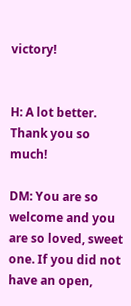victory!


H: A lot better. Thank you so much!

DM: You are so welcome and you are so loved, sweet one. If you did not have an open,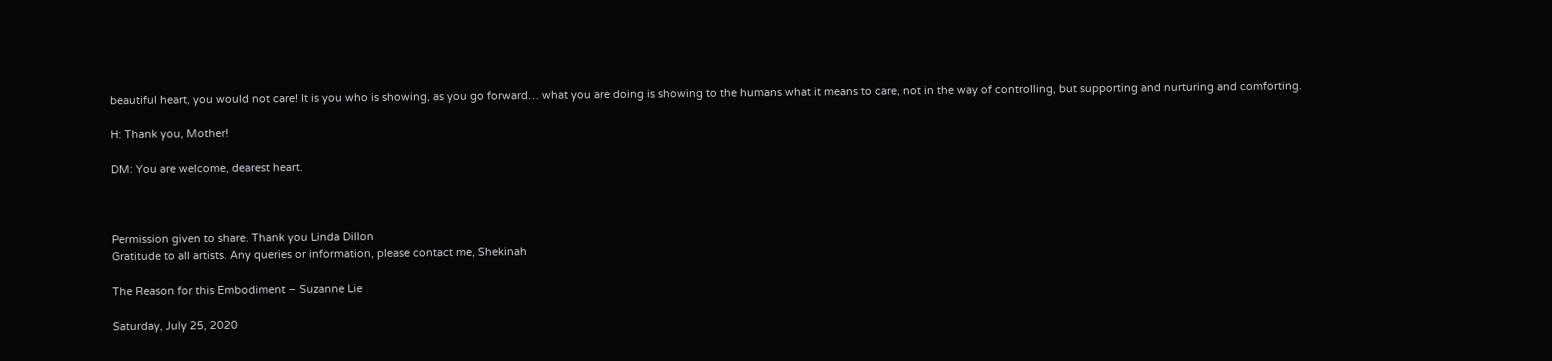beautiful heart, you would not care! It is you who is showing, as you go forward… what you are doing is showing to the humans what it means to care, not in the way of controlling, but supporting and nurturing and comforting.

H: Thank you, Mother!

DM: You are welcome, dearest heart.



Permission given to share. Thank you Linda Dillon
Gratitude to all artists. Any queries or information, please contact me, Shekinah

The Reason for this Embodiment – Suzanne Lie

Saturday, July 25, 2020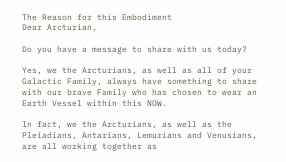The Reason for this Embodiment
Dear Arcturian,

Do you have a message to share with us today?

Yes, we the Arcturians, as well as all of your Galactic Family, always have something to share with our brave Family who has chosen to wear an Earth Vessel within this NOW.

In fact, we the Arcturians, as well as the Pleiadians, Antarians, Lemurians and Venusians, are all working together as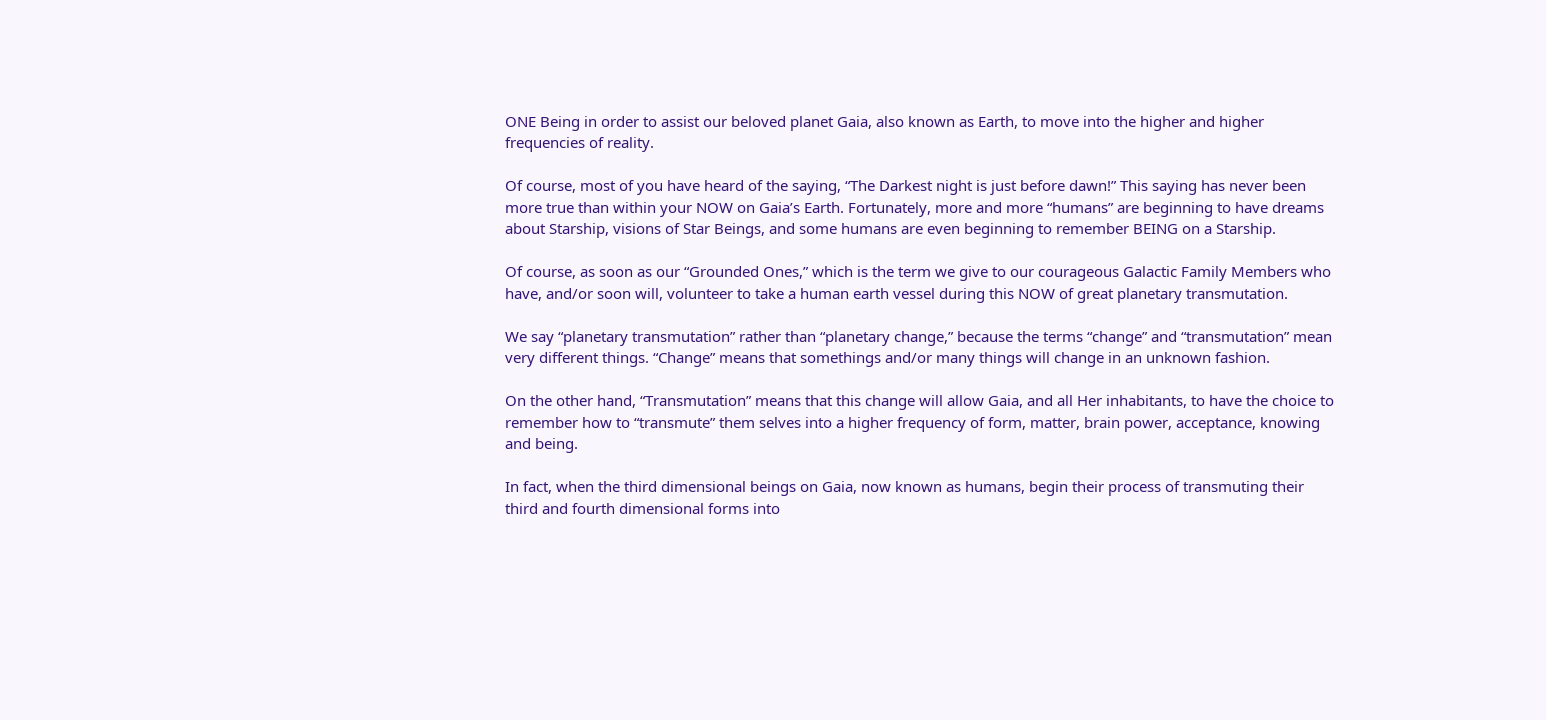ONE Being in order to assist our beloved planet Gaia, also known as Earth, to move into the higher and higher frequencies of reality.

Of course, most of you have heard of the saying, “The Darkest night is just before dawn!” This saying has never been more true than within your NOW on Gaia’s Earth. Fortunately, more and more “humans” are beginning to have dreams about Starship, visions of Star Beings, and some humans are even beginning to remember BEING on a Starship.

Of course, as soon as our “Grounded Ones,” which is the term we give to our courageous Galactic Family Members who have, and/or soon will, volunteer to take a human earth vessel during this NOW of great planetary transmutation.

We say “planetary transmutation” rather than “planetary change,” because the terms “change” and “transmutation” mean very different things. “Change” means that somethings and/or many things will change in an unknown fashion.

On the other hand, “Transmutation” means that this change will allow Gaia, and all Her inhabitants, to have the choice to remember how to “transmute” them selves into a higher frequency of form, matter, brain power, acceptance, knowing and being.

In fact, when the third dimensional beings on Gaia, now known as humans, begin their process of transmuting their third and fourth dimensional forms into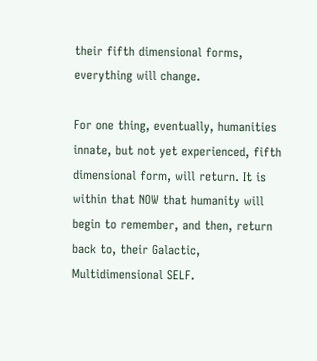their fifth dimensional forms, everything will change.

For one thing, eventually, humanities innate, but not yet experienced, fifth dimensional form, will return. It is within that NOW that humanity will begin to remember, and then, return back to, their Galactic, Multidimensional SELF.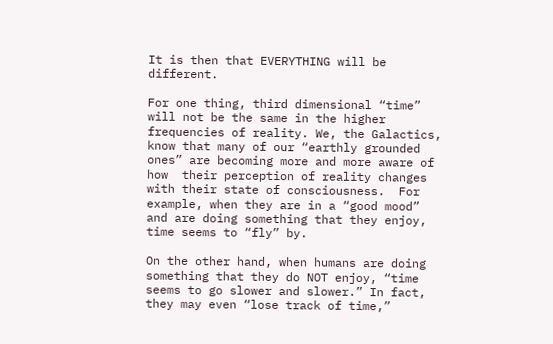It is then that EVERYTHING will be different.

For one thing, third dimensional “time” will not be the same in the higher frequencies of reality. We, the Galactics, know that many of our “earthly grounded ones” are becoming more and more aware of how  their perception of reality changes with their state of consciousness.  For example, when they are in a “good mood” and are doing something that they enjoy, time seems to “fly” by.

On the other hand, when humans are doing something that they do NOT enjoy, “time seems to go slower and slower.” In fact, they may even “lose track of time,”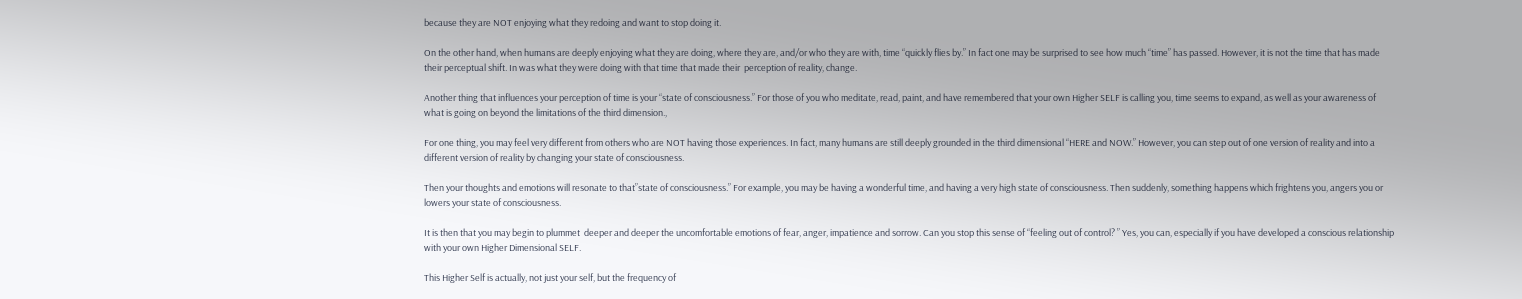because they are NOT enjoying what they redoing and want to stop doing it.

On the other hand, when humans are deeply enjoying what they are doing, where they are, and/or who they are with, time “quickly flies by.” In fact one may be surprised to see how much “time” has passed. However, it is not the time that has made their perceptual shift. In was what they were doing with that time that made their  perception of reality, change.

Another thing that influences your perception of time is your “state of consciousness.” For those of you who meditate, read, paint, and have remembered that your own Higher SELF is calling you, time seems to expand, as well as your awareness of what is going on beyond the limitations of the third dimension.,

For one thing, you may feel very different from others who are NOT having those experiences. In fact, many humans are still deeply grounded in the third dimensional “HERE and NOW.” However, you can step out of one version of reality and into a different version of reality by changing your state of consciousness.

Then your thoughts and emotions will resonate to that”state of consciousness.” For example, you may be having a wonderful time, and having a very high state of consciousness. Then suddenly, something happens which frightens you, angers you or lowers your state of consciousness.

It is then that you may begin to plummet  deeper and deeper the uncomfortable emotions of fear, anger, impatience and sorrow. Can you stop this sense of “feeling out of control? ” Yes, you can, especially if you have developed a conscious relationship with your own Higher Dimensional SELF.

This Higher Self is actually, not just your self, but the frequency of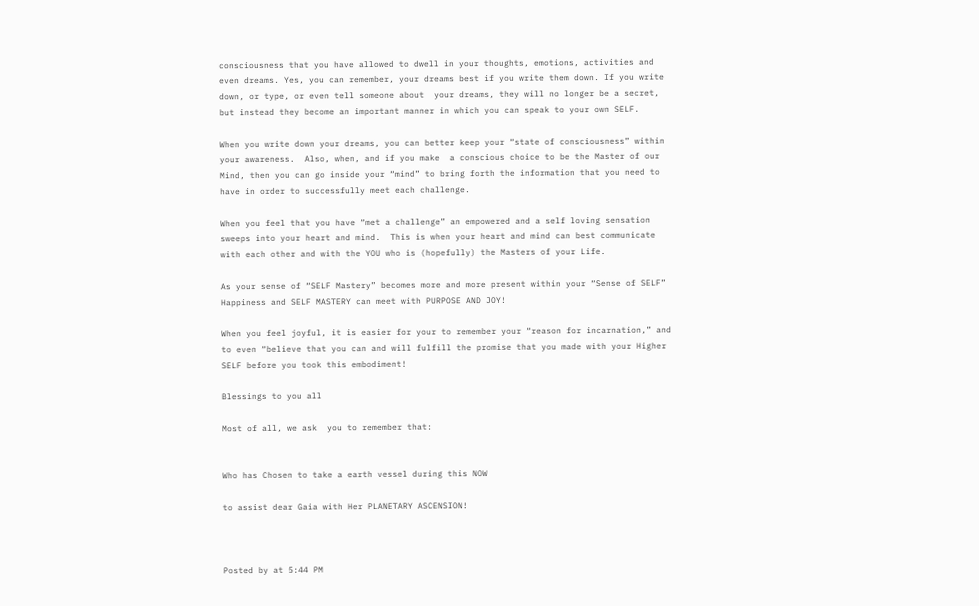consciousness that you have allowed to dwell in your thoughts, emotions, activities and even dreams. Yes, you can remember, your dreams best if you write them down. If you write down, or type, or even tell someone about  your dreams, they will no longer be a secret, but instead they become an important manner in which you can speak to your own SELF.

When you write down your dreams, you can better keep your “state of consciousness” within your awareness.  Also, when, and if you make  a conscious choice to be the Master of our Mind, then you can go inside your “mind” to bring forth the information that you need to have in order to successfully meet each challenge.

When you feel that you have “met a challenge” an empowered and a self loving sensation sweeps into your heart and mind.  This is when your heart and mind can best communicate with each other and with the YOU who is (hopefully) the Masters of your Life.

As your sense of “SELF Mastery” becomes more and more present within your “Sense of SELF” Happiness and SELF MASTERY can meet with PURPOSE AND JOY!

When you feel joyful, it is easier for your to remember your “reason for incarnation,” and to even “believe that you can and will fulfill the promise that you made with your Higher SELF before you took this embodiment!

Blessings to you all

Most of all, we ask  you to remember that:


Who has Chosen to take a earth vessel during this NOW

to assist dear Gaia with Her PLANETARY ASCENSION!



Posted by at 5:44 PM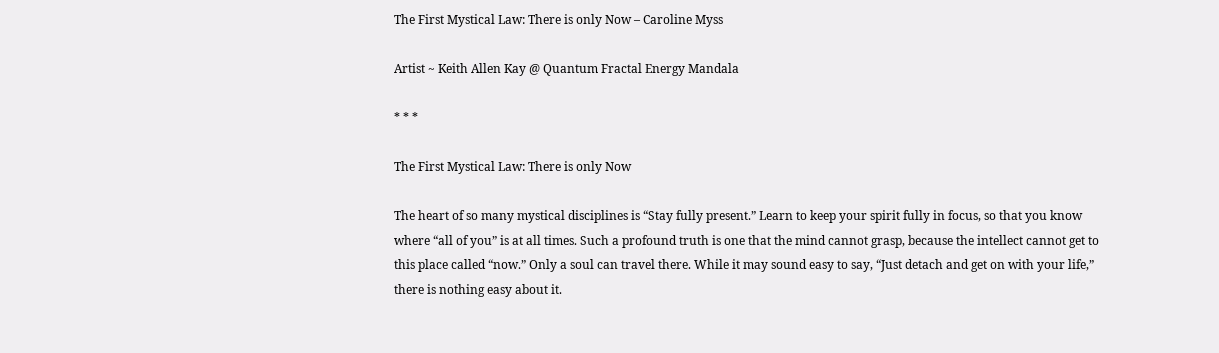The First Mystical Law: There is only Now – Caroline Myss

Artist ~ Keith Allen Kay @ Quantum Fractal Energy Mandala

* * *

The First Mystical Law: There is only Now

The heart of so many mystical disciplines is “Stay fully present.” Learn to keep your spirit fully in focus, so that you know where “all of you” is at all times. Such a profound truth is one that the mind cannot grasp, because the intellect cannot get to this place called “now.” Only a soul can travel there. While it may sound easy to say, “Just detach and get on with your life,” there is nothing easy about it.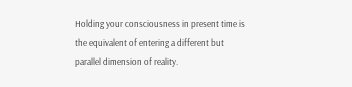Holding your consciousness in present time is the equivalent of entering a different but parallel dimension of reality.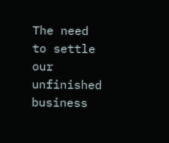The need to settle our unfinished business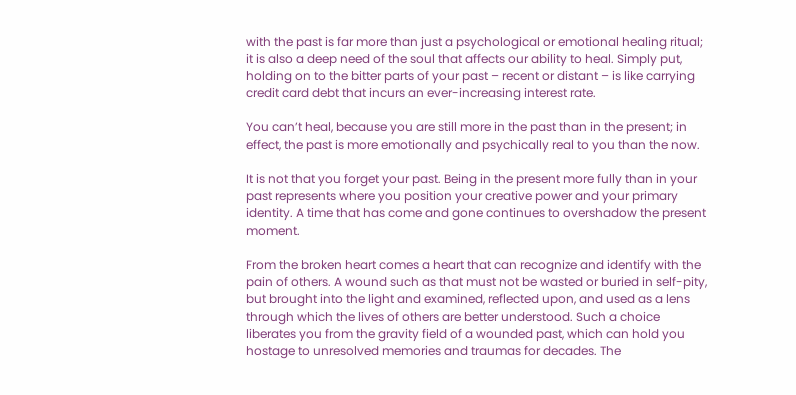with the past is far more than just a psychological or emotional healing ritual; it is also a deep need of the soul that affects our ability to heal. Simply put, holding on to the bitter parts of your past – recent or distant – is like carrying credit card debt that incurs an ever-increasing interest rate.

You can’t heal, because you are still more in the past than in the present; in effect, the past is more emotionally and psychically real to you than the now.

It is not that you forget your past. Being in the present more fully than in your past represents where you position your creative power and your primary identity. A time that has come and gone continues to overshadow the present moment.

From the broken heart comes a heart that can recognize and identify with the pain of others. A wound such as that must not be wasted or buried in self-pity, but brought into the light and examined, reflected upon, and used as a lens through which the lives of others are better understood. Such a choice liberates you from the gravity field of a wounded past, which can hold you hostage to unresolved memories and traumas for decades. The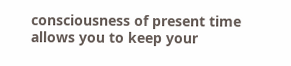consciousness of present time allows you to keep your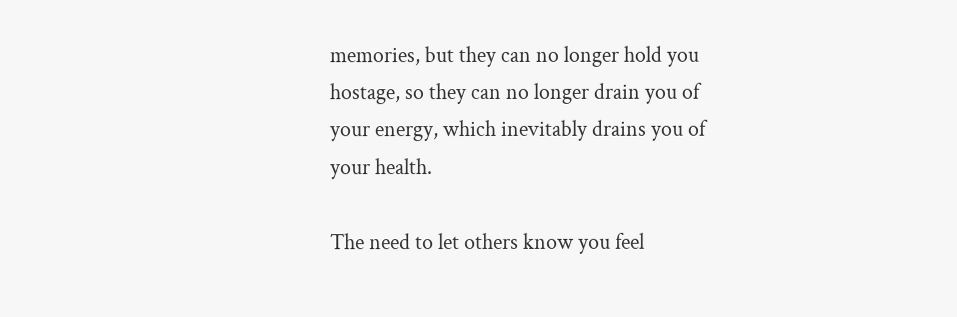memories, but they can no longer hold you hostage, so they can no longer drain you of your energy, which inevitably drains you of your health.

The need to let others know you feel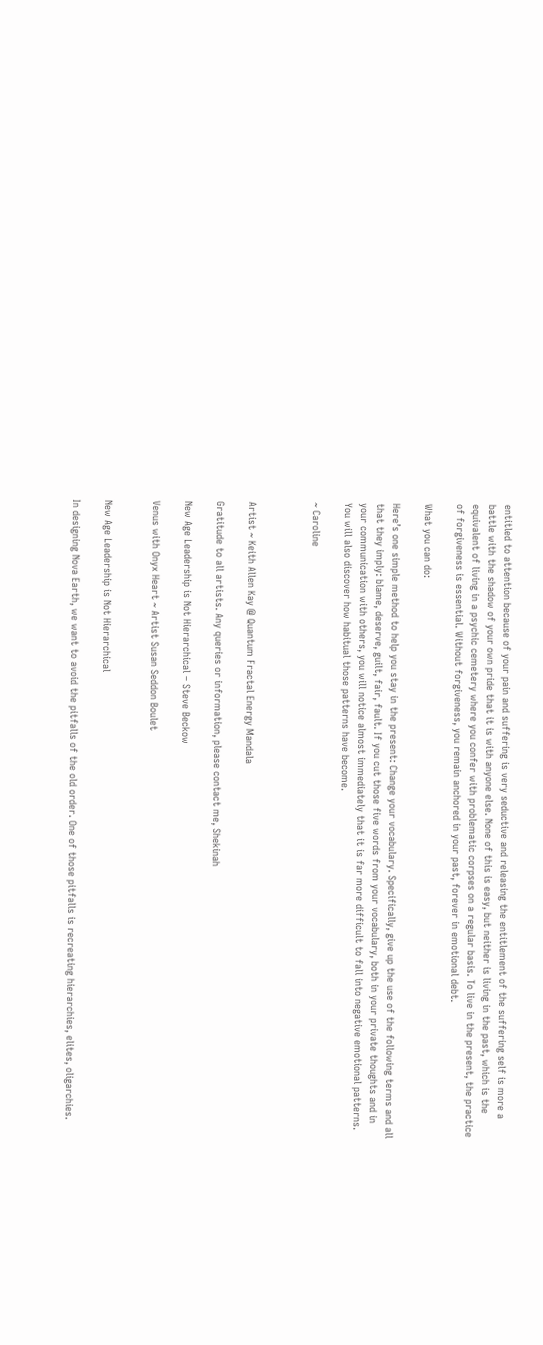entitled to attention because of your pain and suffering is very seductive and releasing the entitlement of the suffering self is more a battle with the shadow of your own pride that it is with anyone else. None of this is easy, but neither is living in the past, which is the equivalent of living in a psychic cemetery where you confer with problematic corpses on a regular basis. To live in the present, the practice of forgiveness is essential. Without forgiveness, you remain anchored in your past, forever in emotional debt.

What you can do:

Here’s one simple method to help you stay in the present: Change your vocabulary. Specifically, give up the use of the following terms and all that they imply: blame, deserve, guilt, fair, fault. If you cut those five words from your vocabulary, both in your private thoughts and in your communication with others, you will notice almost immediately that it is far more difficult to fall into negative emotional patterns. You will also discover how habitual those patterns have become.

~ Caroline



Artist ~ Keith Allen Kay @ Quantum Fractal Energy Mandala

Gratitude to all artists. Any queries or information, please contact me, Shekinah

New Age Leadership is Not Hierarchical – Steve Beckow

Venus with Onyx Heart ~ Artist Susan Seddon Boulet


New Age Leadership is Not Hierarchical

In designing Nova Earth, we want to avoid the pitfalls of the old order. One of those pitfalls is recreating hierarchies, elites, oligarchies.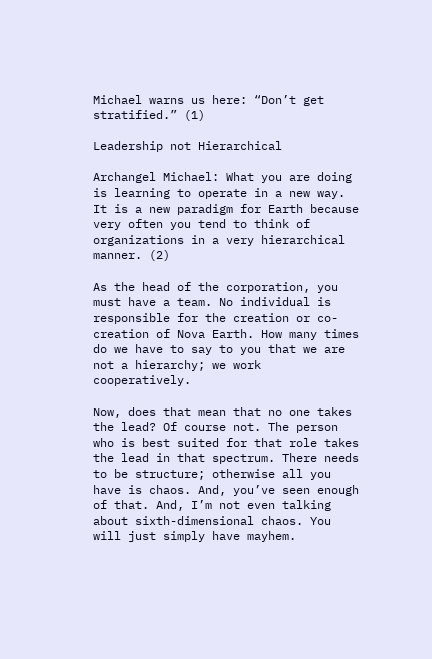Michael warns us here: “Don’t get stratified.” (1)

Leadership not Hierarchical

Archangel Michael: What you are doing is learning to operate in a new way. It is a new paradigm for Earth because very often you tend to think of organizations in a very hierarchical manner. (2)

As the head of the corporation, you must have a team. No individual is responsible for the creation or co-creation of Nova Earth. How many times do we have to say to you that we are not a hierarchy; we work cooperatively.

Now, does that mean that no one takes the lead? Of course not. The person who is best suited for that role takes the lead in that spectrum. There needs to be structure; otherwise all you have is chaos. And, you’ve seen enough of that. And, I’m not even talking about sixth-dimensional chaos. You will just simply have mayhem.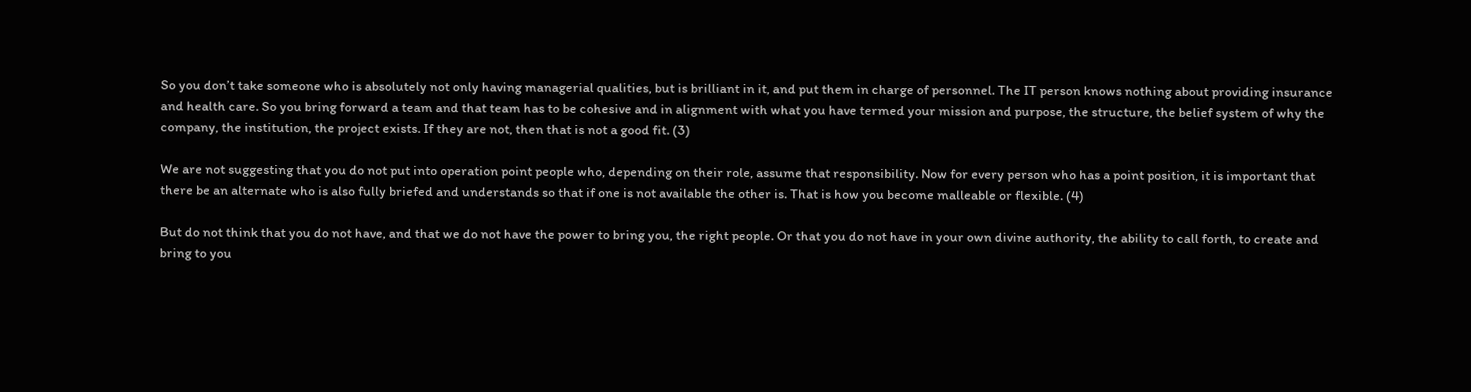So you don’t take someone who is absolutely not only having managerial qualities, but is brilliant in it, and put them in charge of personnel. The IT person knows nothing about providing insurance and health care. So you bring forward a team and that team has to be cohesive and in alignment with what you have termed your mission and purpose, the structure, the belief system of why the company, the institution, the project exists. If they are not, then that is not a good fit. (3)

We are not suggesting that you do not put into operation point people who, depending on their role, assume that responsibility. Now for every person who has a point position, it is important that there be an alternate who is also fully briefed and understands so that if one is not available the other is. That is how you become malleable or flexible. (4)

But do not think that you do not have, and that we do not have the power to bring you, the right people. Or that you do not have in your own divine authority, the ability to call forth, to create and bring to you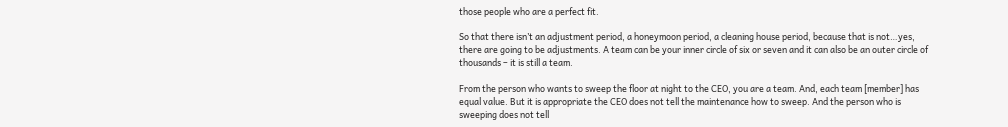those people who are a perfect fit.

So that there isn’t an adjustment period, a honeymoon period, a cleaning house period, because that is not…yes, there are going to be adjustments. A team can be your inner circle of six or seven and it can also be an outer circle of thousands – it is still a team.

From the person who wants to sweep the floor at night to the CEO, you are a team. And, each team [member] has equal value. But it is appropriate the CEO does not tell the maintenance how to sweep. And the person who is sweeping does not tell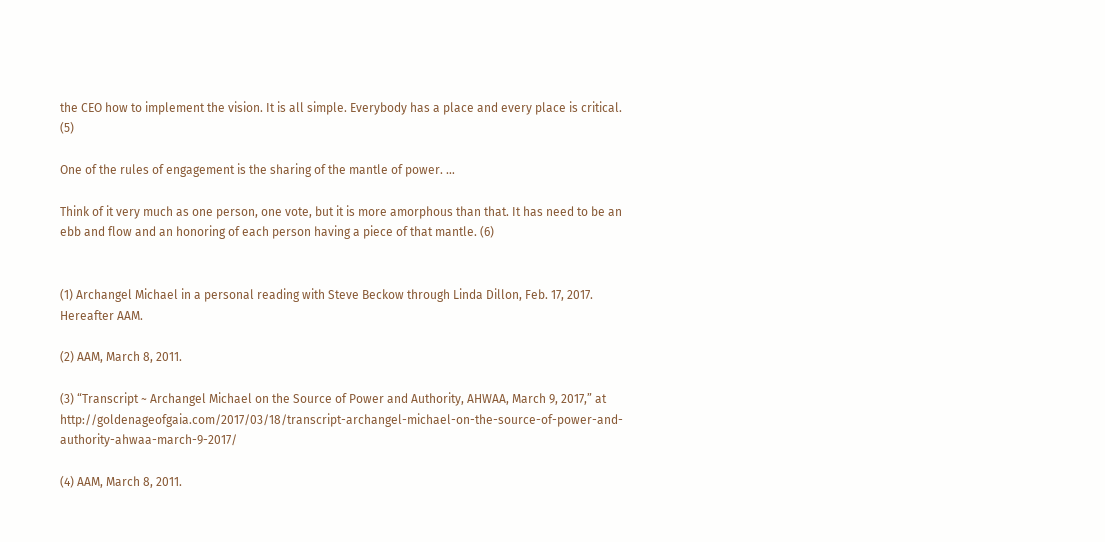the CEO how to implement the vision. It is all simple. Everybody has a place and every place is critical. (5)

One of the rules of engagement is the sharing of the mantle of power. …

Think of it very much as one person, one vote, but it is more amorphous than that. It has need to be an ebb and flow and an honoring of each person having a piece of that mantle. (6)


(1) Archangel Michael in a personal reading with Steve Beckow through Linda Dillon, Feb. 17, 2017. Hereafter AAM.

(2) AAM, March 8, 2011.

(3) “Transcript ~ Archangel Michael on the Source of Power and Authority, AHWAA, March 9, 2017,” at http://goldenageofgaia.com/2017/03/18/transcript-archangel-michael-on-the-source-of-power-and-authority-ahwaa-march-9-2017/

(4) AAM, March 8, 2011.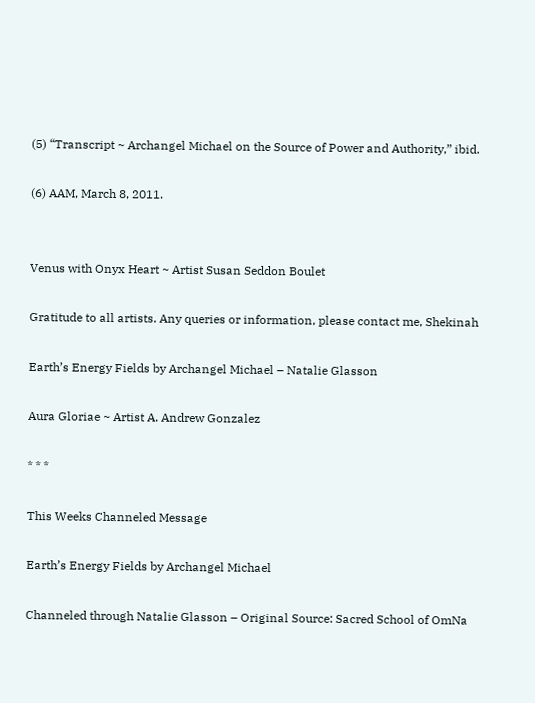(5) “Transcript ~ Archangel Michael on the Source of Power and Authority,” ibid.

(6) AAM, March 8, 2011.


Venus with Onyx Heart ~ Artist Susan Seddon Boulet

Gratitude to all artists. Any queries or information, please contact me, Shekinah

Earth’s Energy Fields by Archangel Michael – Natalie Glasson

Aura Gloriae ~ Artist A. Andrew Gonzalez

* * *

This Weeks Channeled Message

Earth’s Energy Fields by Archangel Michael

Channeled through Natalie Glasson – Original Source: Sacred School of OmNa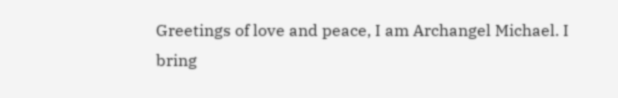Greetings of love and peace, I am Archangel Michael. I bring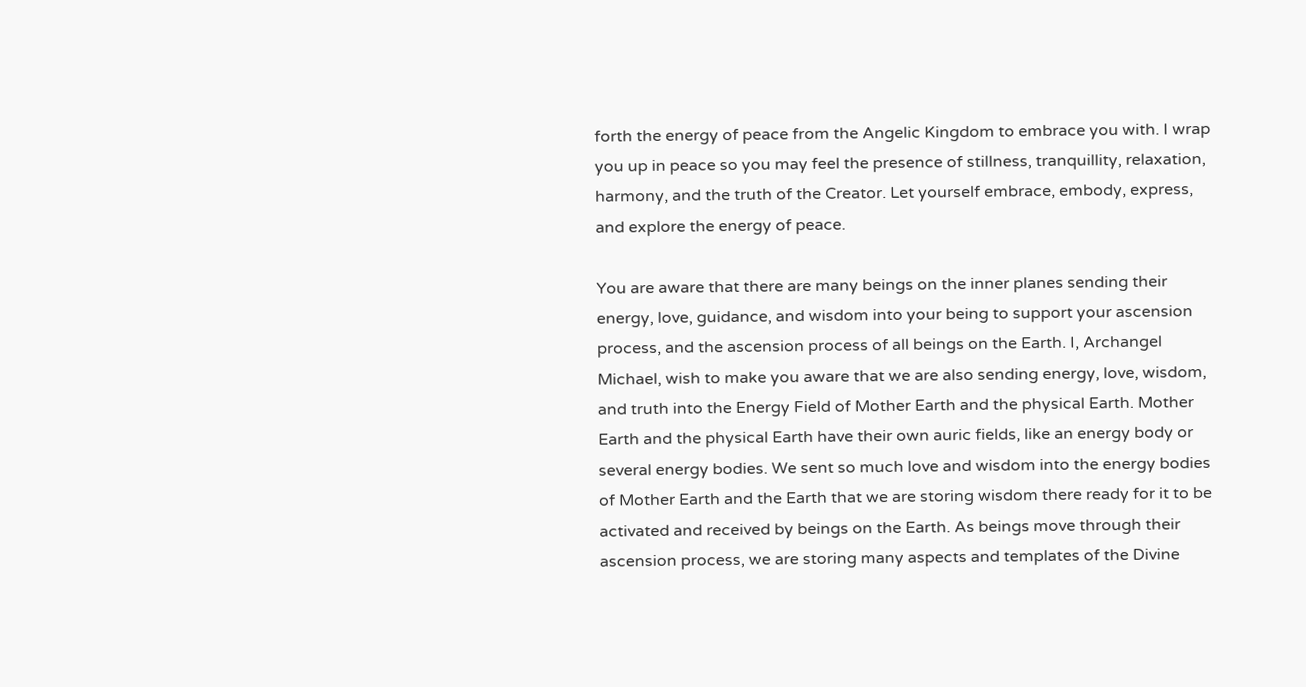forth the energy of peace from the Angelic Kingdom to embrace you with. I wrap you up in peace so you may feel the presence of stillness, tranquillity, relaxation, harmony, and the truth of the Creator. Let yourself embrace, embody, express, and explore the energy of peace.

You are aware that there are many beings on the inner planes sending their energy, love, guidance, and wisdom into your being to support your ascension process, and the ascension process of all beings on the Earth. I, Archangel Michael, wish to make you aware that we are also sending energy, love, wisdom, and truth into the Energy Field of Mother Earth and the physical Earth. Mother Earth and the physical Earth have their own auric fields, like an energy body or several energy bodies. We sent so much love and wisdom into the energy bodies of Mother Earth and the Earth that we are storing wisdom there ready for it to be activated and received by beings on the Earth. As beings move through their ascension process, we are storing many aspects and templates of the Divine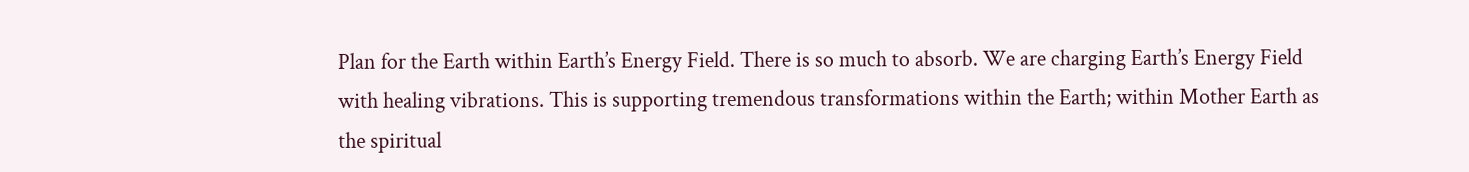Plan for the Earth within Earth’s Energy Field. There is so much to absorb. We are charging Earth’s Energy Field with healing vibrations. This is supporting tremendous transformations within the Earth; within Mother Earth as the spiritual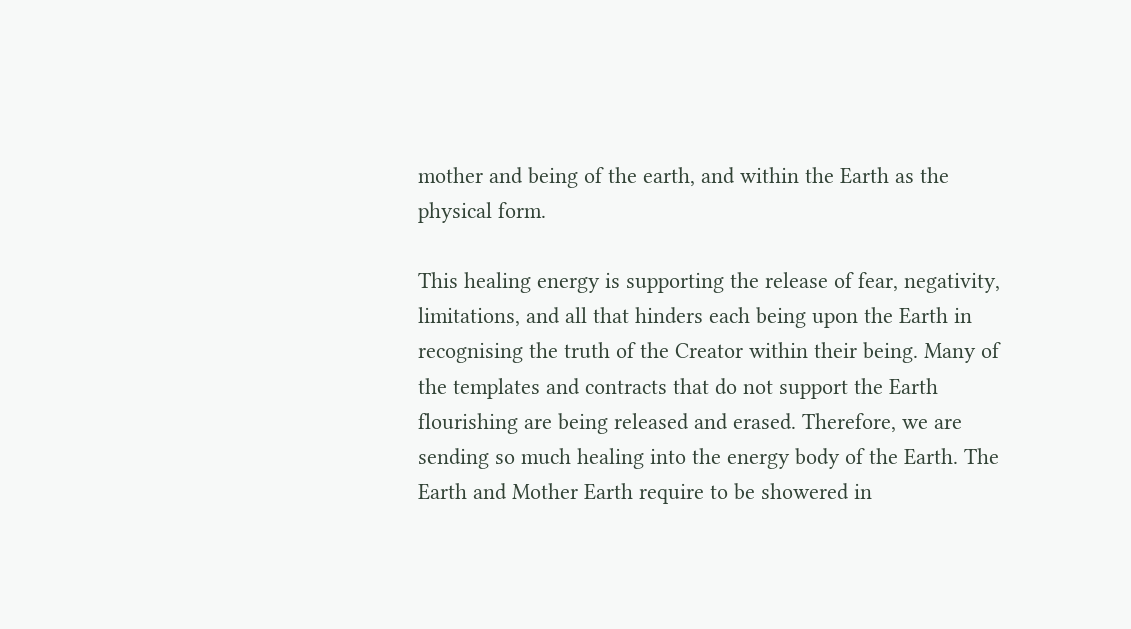mother and being of the earth, and within the Earth as the physical form.

This healing energy is supporting the release of fear, negativity, limitations, and all that hinders each being upon the Earth in recognising the truth of the Creator within their being. Many of the templates and contracts that do not support the Earth flourishing are being released and erased. Therefore, we are sending so much healing into the energy body of the Earth. The Earth and Mother Earth require to be showered in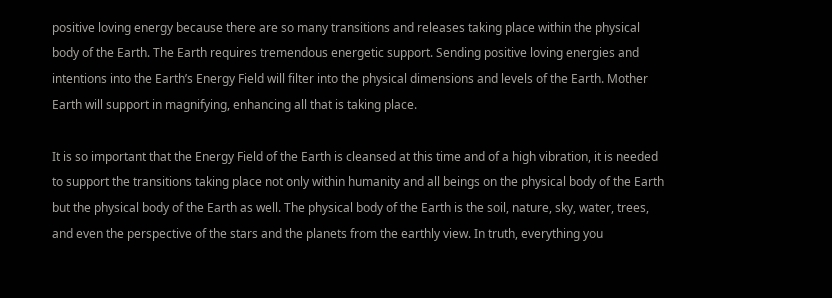positive loving energy because there are so many transitions and releases taking place within the physical body of the Earth. The Earth requires tremendous energetic support. Sending positive loving energies and intentions into the Earth’s Energy Field will filter into the physical dimensions and levels of the Earth. Mother Earth will support in magnifying, enhancing all that is taking place.

It is so important that the Energy Field of the Earth is cleansed at this time and of a high vibration, it is needed to support the transitions taking place not only within humanity and all beings on the physical body of the Earth but the physical body of the Earth as well. The physical body of the Earth is the soil, nature, sky, water, trees, and even the perspective of the stars and the planets from the earthly view. In truth, everything you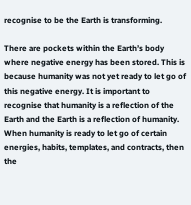recognise to be the Earth is transforming.

There are pockets within the Earth’s body where negative energy has been stored. This is because humanity was not yet ready to let go of this negative energy. It is important to recognise that humanity is a reflection of the Earth and the Earth is a reflection of humanity. When humanity is ready to let go of certain energies, habits, templates, and contracts, then the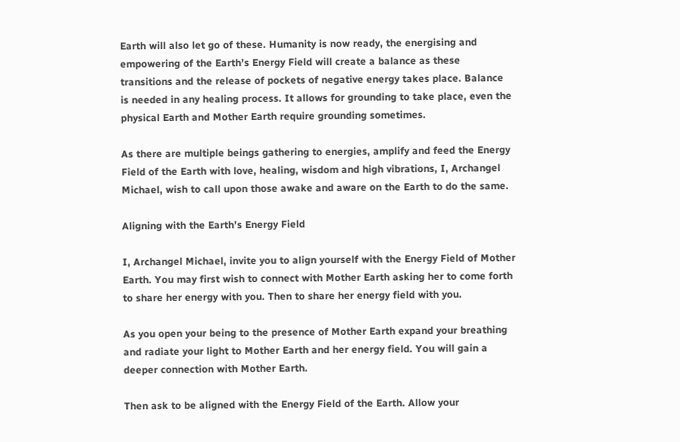Earth will also let go of these. Humanity is now ready, the energising and empowering of the Earth’s Energy Field will create a balance as these transitions and the release of pockets of negative energy takes place. Balance is needed in any healing process. It allows for grounding to take place, even the physical Earth and Mother Earth require grounding sometimes.

As there are multiple beings gathering to energies, amplify and feed the Energy Field of the Earth with love, healing, wisdom and high vibrations, I, Archangel Michael, wish to call upon those awake and aware on the Earth to do the same.

Aligning with the Earth’s Energy Field

I, Archangel Michael, invite you to align yourself with the Energy Field of Mother Earth. You may first wish to connect with Mother Earth asking her to come forth to share her energy with you. Then to share her energy field with you.

As you open your being to the presence of Mother Earth expand your breathing and radiate your light to Mother Earth and her energy field. You will gain a deeper connection with Mother Earth.

Then ask to be aligned with the Energy Field of the Earth. Allow your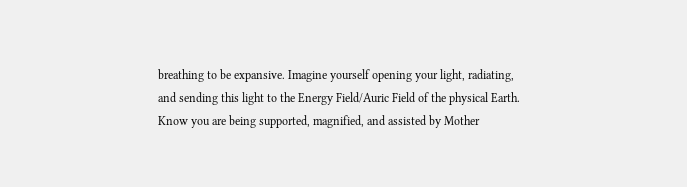breathing to be expansive. Imagine yourself opening your light, radiating, and sending this light to the Energy Field/Auric Field of the physical Earth. Know you are being supported, magnified, and assisted by Mother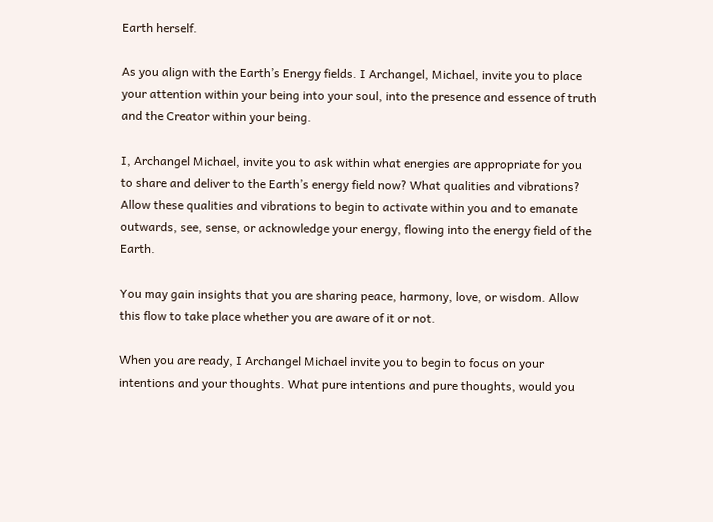Earth herself.

As you align with the Earth’s Energy fields. I Archangel, Michael, invite you to place your attention within your being into your soul, into the presence and essence of truth and the Creator within your being.

I, Archangel Michael, invite you to ask within what energies are appropriate for you to share and deliver to the Earth’s energy field now? What qualities and vibrations? Allow these qualities and vibrations to begin to activate within you and to emanate outwards, see, sense, or acknowledge your energy, flowing into the energy field of the Earth.

You may gain insights that you are sharing peace, harmony, love, or wisdom. Allow this flow to take place whether you are aware of it or not.

When you are ready, I Archangel Michael invite you to begin to focus on your intentions and your thoughts. What pure intentions and pure thoughts, would you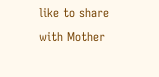like to share with Mother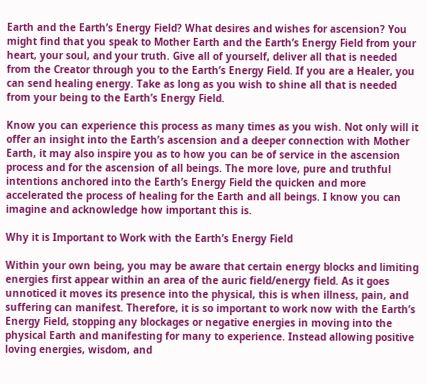Earth and the Earth’s Energy Field? What desires and wishes for ascension? You might find that you speak to Mother Earth and the Earth’s Energy Field from your heart, your soul, and your truth. Give all of yourself, deliver all that is needed from the Creator through you to the Earth’s Energy Field. If you are a Healer, you can send healing energy. Take as long as you wish to shine all that is needed from your being to the Earth’s Energy Field.

Know you can experience this process as many times as you wish. Not only will it offer an insight into the Earth’s ascension and a deeper connection with Mother Earth, it may also inspire you as to how you can be of service in the ascension process and for the ascension of all beings. The more love, pure and truthful intentions anchored into the Earth’s Energy Field the quicken and more accelerated the process of healing for the Earth and all beings. I know you can imagine and acknowledge how important this is.

Why it is Important to Work with the Earth’s Energy Field

Within your own being, you may be aware that certain energy blocks and limiting energies first appear within an area of the auric field/energy field. As it goes unnoticed it moves its presence into the physical, this is when illness, pain, and suffering can manifest. Therefore, it is so important to work now with the Earth’s Energy Field, stopping any blockages or negative energies in moving into the physical Earth and manifesting for many to experience. Instead allowing positive loving energies, wisdom, and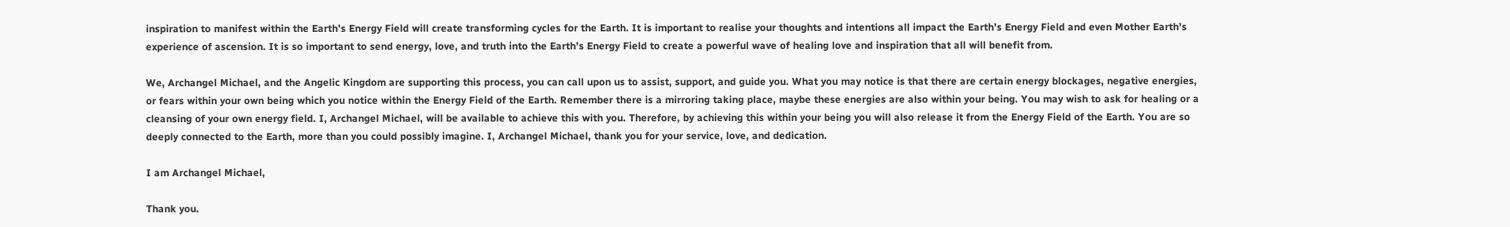inspiration to manifest within the Earth’s Energy Field will create transforming cycles for the Earth. It is important to realise your thoughts and intentions all impact the Earth’s Energy Field and even Mother Earth’s experience of ascension. It is so important to send energy, love, and truth into the Earth’s Energy Field to create a powerful wave of healing love and inspiration that all will benefit from.

We, Archangel Michael, and the Angelic Kingdom are supporting this process, you can call upon us to assist, support, and guide you. What you may notice is that there are certain energy blockages, negative energies, or fears within your own being which you notice within the Energy Field of the Earth. Remember there is a mirroring taking place, maybe these energies are also within your being. You may wish to ask for healing or a cleansing of your own energy field. I, Archangel Michael, will be available to achieve this with you. Therefore, by achieving this within your being you will also release it from the Energy Field of the Earth. You are so deeply connected to the Earth, more than you could possibly imagine. I, Archangel Michael, thank you for your service, love, and dedication.

I am Archangel Michael,

Thank you.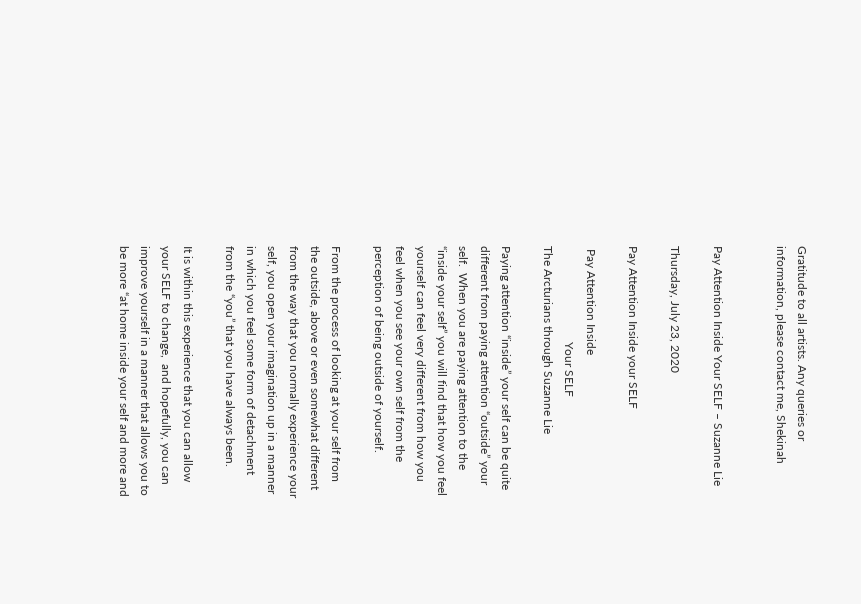Gratitude to all artists. Any queries or information, please contact me, Shekinah


Pay Attention Inside Your SELF – Suzanne Lie

Thursday, July 23, 2020

Pay Attention Inside your SELF

 Pay Attention Inside
                                Your SELF
The Arcturians through Suzanne Lie

Paying attention “inside” your self can be quite different from paying attention “outside” your self.  When you are paying attention to the “inside your self” you will find that how you feel yourself can feel very different from how you feel when you see your own self from the perception of being outside of yourself.

From the process of looking at your self from the outside, above or even somewhat different from the way that you normally experience your self, you open your imagination up in a manner in which you feel some form of detachment from the “you” that you have always been.

It is within this experience that you can allow your SELF to change,  and hopefully, you can improve yourself in a manner that allows you to be more “at home inside your self and more and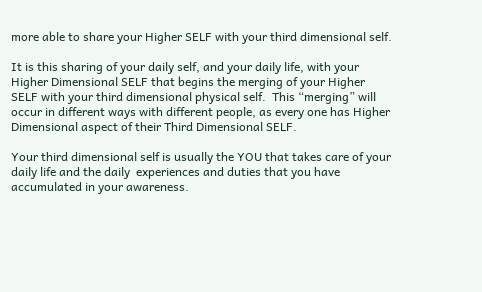more able to share your Higher SELF with your third dimensional self.

It is this sharing of your daily self, and your daily life, with your Higher Dimensional SELF that begins the merging of your Higher SELF with your third dimensional physical self.  This “merging” will occur in different ways with different people, as every one has Higher Dimensional aspect of their Third Dimensional SELF.

Your third dimensional self is usually the YOU that takes care of your daily life and the daily  experiences and duties that you have accumulated in your awareness.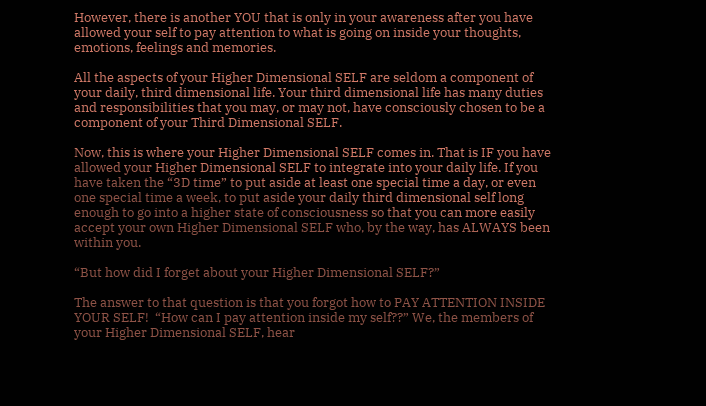However, there is another YOU that is only in your awareness after you have allowed your self to pay attention to what is going on inside your thoughts, emotions, feelings and memories.

All the aspects of your Higher Dimensional SELF are seldom a component of your daily, third dimensional life. Your third dimensional life has many duties and responsibilities that you may, or may not, have consciously chosen to be a component of your Third Dimensional SELF.

Now, this is where your Higher Dimensional SELF comes in. That is IF you have allowed your Higher Dimensional SELF to integrate into your daily life. If you have taken the “3D time” to put aside at least one special time a day, or even one special time a week, to put aside your daily third dimensional self long enough to go into a higher state of consciousness so that you can more easily accept your own Higher Dimensional SELF who, by the way, has ALWAYS been within you.

“But how did I forget about your Higher Dimensional SELF?”

The answer to that question is that you forgot how to PAY ATTENTION INSIDE YOUR SELF!  “How can I pay attention inside my self??” We, the members of your Higher Dimensional SELF, hear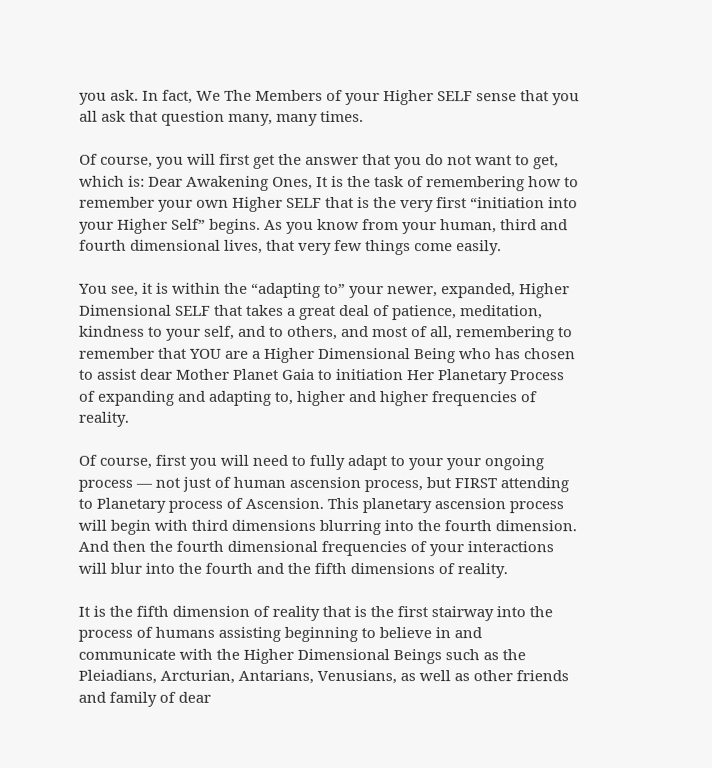you ask. In fact, We The Members of your Higher SELF sense that you all ask that question many, many times.

Of course, you will first get the answer that you do not want to get, which is: Dear Awakening Ones, It is the task of remembering how to remember your own Higher SELF that is the very first “initiation into your Higher Self” begins. As you know from your human, third and fourth dimensional lives, that very few things come easily.

You see, it is within the “adapting to” your newer, expanded, Higher Dimensional SELF that takes a great deal of patience, meditation, kindness to your self, and to others, and most of all, remembering to remember that YOU are a Higher Dimensional Being who has chosen to assist dear Mother Planet Gaia to initiation Her Planetary Process of expanding and adapting to, higher and higher frequencies of reality.

Of course, first you will need to fully adapt to your your ongoing process — not just of human ascension process, but FIRST attending to Planetary process of Ascension. This planetary ascension process will begin with third dimensions blurring into the fourth dimension. And then the fourth dimensional frequencies of your interactions will blur into the fourth and the fifth dimensions of reality.

It is the fifth dimension of reality that is the first stairway into the process of humans assisting beginning to believe in and communicate with the Higher Dimensional Beings such as the Pleiadians, Arcturian, Antarians, Venusians, as well as other friends and family of dear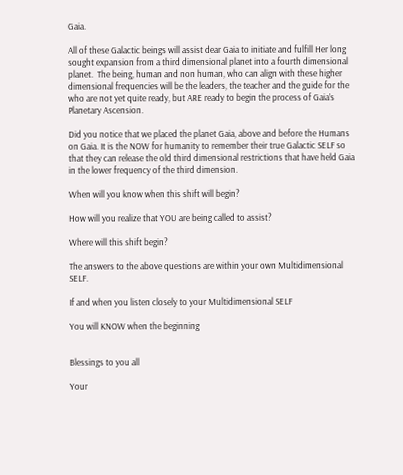Gaia.

All of these Galactic beings will assist dear Gaia to initiate and fulfill Her long sought expansion from a third dimensional planet into a fourth dimensional planet.  The being, human and non human, who can align with these higher dimensional frequencies will be the leaders, the teacher and the guide for the who are not yet quite ready, but ARE ready to begin the process of Gaia’s Planetary Ascension.

Did you notice that we placed the planet Gaia, above and before the Humans on Gaia. It is the NOW for humanity to remember their true Galactic SELF so that they can release the old third dimensional restrictions that have held Gaia in the lower frequency of the third dimension.

When will you know when this shift will begin?

How will you realize that YOU are being called to assist?

Where will this shift begin?

The answers to the above questions are within your own Multidimensional SELF.

If and when you listen closely to your Multidimensional SELF

You will KNOW when the beginning


Blessings to you all

Your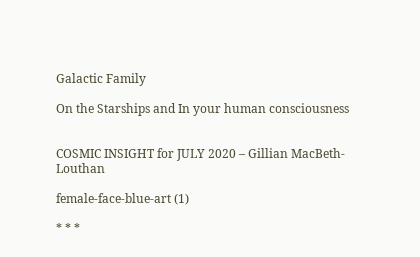Galactic Family

On the Starships and In your human consciousness


COSMIC INSIGHT for JULY 2020 – Gillian MacBeth-Louthan

female-face-blue-art (1)

* * *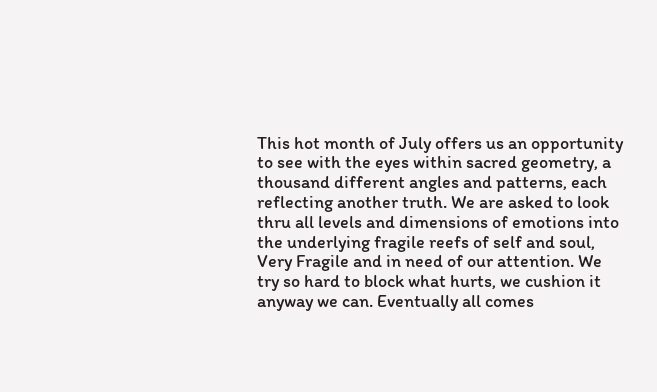This hot month of July offers us an opportunity to see with the eyes within sacred geometry, a thousand different angles and patterns, each reflecting another truth. We are asked to look thru all levels and dimensions of emotions into the underlying fragile reefs of self and soul, Very Fragile and in need of our attention. We try so hard to block what hurts, we cushion it anyway we can. Eventually all comes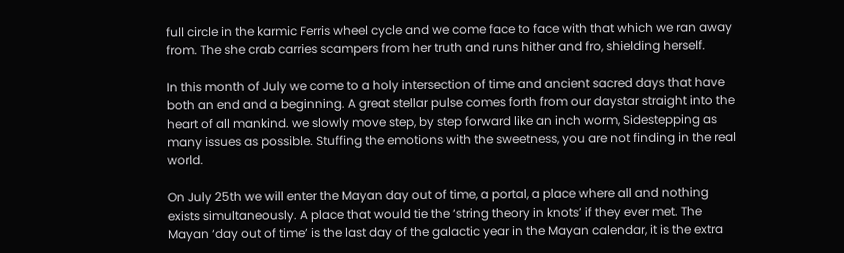full circle in the karmic Ferris wheel cycle and we come face to face with that which we ran away from. The she crab carries scampers from her truth and runs hither and fro, shielding herself.

In this month of July we come to a holy intersection of time and ancient sacred days that have both an end and a beginning. A great stellar pulse comes forth from our daystar straight into the heart of all mankind. we slowly move step, by step forward like an inch worm, Sidestepping as many issues as possible. Stuffing the emotions with the sweetness, you are not finding in the real world.

On July 25th we will enter the Mayan day out of time, a portal, a place where all and nothing exists simultaneously. A place that would tie the ‘string theory in knots’ if they ever met. The Mayan ‘day out of time’ is the last day of the galactic year in the Mayan calendar, it is the extra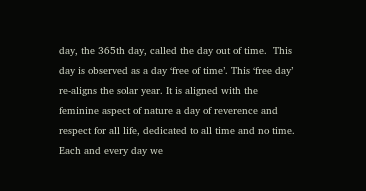day, the 365th day, called the day out of time.  This day is observed as a day ‘free of time’. This ‘free day’ re-aligns the solar year. It is aligned with the feminine aspect of nature a day of reverence and respect for all life, dedicated to all time and no time.  Each and every day we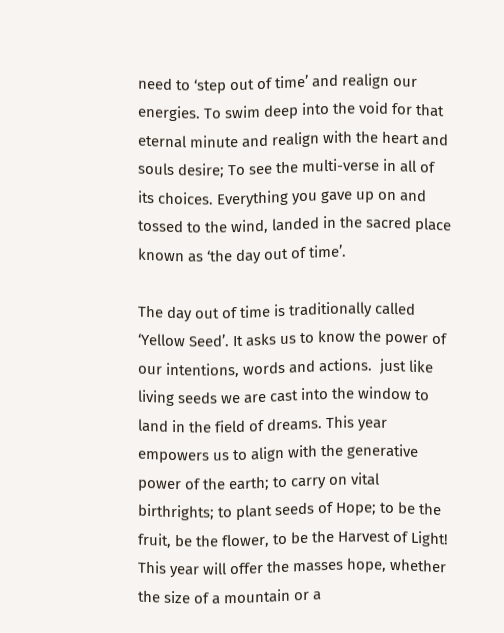need to ‘step out of time’ and realign our energies. To swim deep into the void for that eternal minute and realign with the heart and souls desire; To see the multi-verse in all of its choices. Everything you gave up on and tossed to the wind, landed in the sacred place known as ‘the day out of time’.

The day out of time is traditionally called ‘Yellow Seed’. It asks us to know the power of our intentions, words and actions.  just like living seeds we are cast into the window to land in the field of dreams. This year empowers us to align with the generative power of the earth; to carry on vital birthrights; to plant seeds of Hope; to be the fruit, be the flower, to be the Harvest of Light! This year will offer the masses hope, whether the size of a mountain or a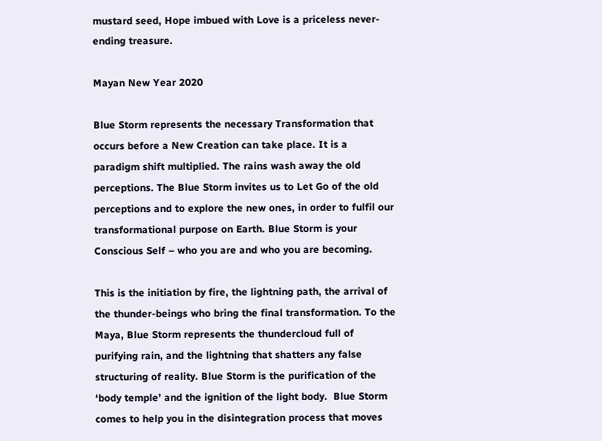mustard seed, Hope imbued with Love is a priceless never-ending treasure.

Mayan New Year 2020

Blue Storm represents the necessary Transformation that occurs before a New Creation can take place. It is a paradigm shift multiplied. The rains wash away the old perceptions. The Blue Storm invites us to Let Go of the old perceptions and to explore the new ones, in order to fulfil our transformational purpose on Earth. Blue Storm is your Conscious Self – who you are and who you are becoming.

This is the initiation by fire, the lightning path, the arrival of the thunder-beings who bring the final transformation. To the Maya, Blue Storm represents the thundercloud full of purifying rain, and the lightning that shatters any false structuring of reality. Blue Storm is the purification of the ‘body temple’ and the ignition of the light body.  Blue Storm comes to help you in the disintegration process that moves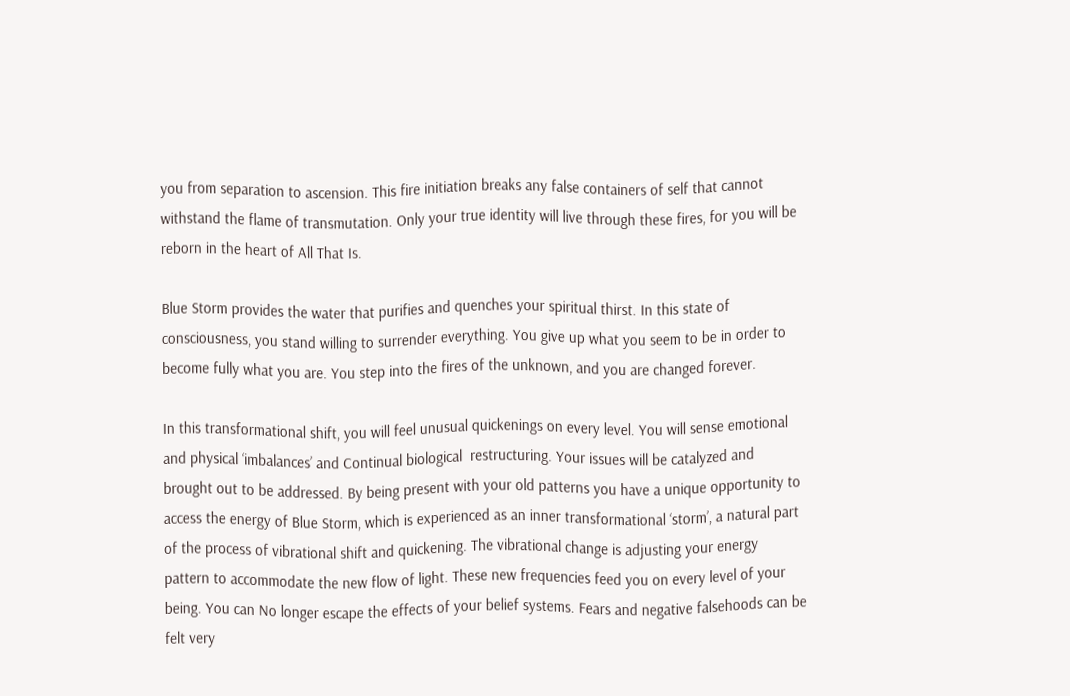you from separation to ascension. This fire initiation breaks any false containers of self that cannot withstand the flame of transmutation. Only your true identity will live through these fires, for you will be reborn in the heart of All That Is.

Blue Storm provides the water that purifies and quenches your spiritual thirst. In this state of consciousness, you stand willing to surrender everything. You give up what you seem to be in order to become fully what you are. You step into the fires of the unknown, and you are changed forever.

In this transformational shift, you will feel unusual quickenings on every level. You will sense emotional and physical ‘imbalances’ and Continual biological  restructuring. Your issues will be catalyzed and brought out to be addressed. By being present with your old patterns you have a unique opportunity to access the energy of Blue Storm, which is experienced as an inner transformational ‘storm’, a natural part of the process of vibrational shift and quickening. The vibrational change is adjusting your energy pattern to accommodate the new flow of light. These new frequencies feed you on every level of your being. You can No longer escape the effects of your belief systems. Fears and negative falsehoods can be felt very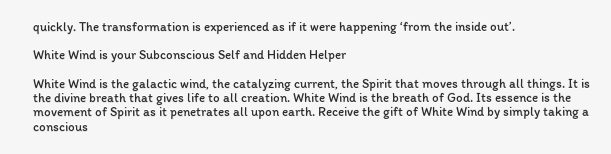quickly. The transformation is experienced as if it were happening ‘from the inside out’.

White Wind is your Subconscious Self and Hidden Helper

White Wind is the galactic wind, the catalyzing current, the Spirit that moves through all things. It is the divine breath that gives life to all creation. White Wind is the breath of God. Its essence is the movement of Spirit as it penetrates all upon earth. Receive the gift of White Wind by simply taking a conscious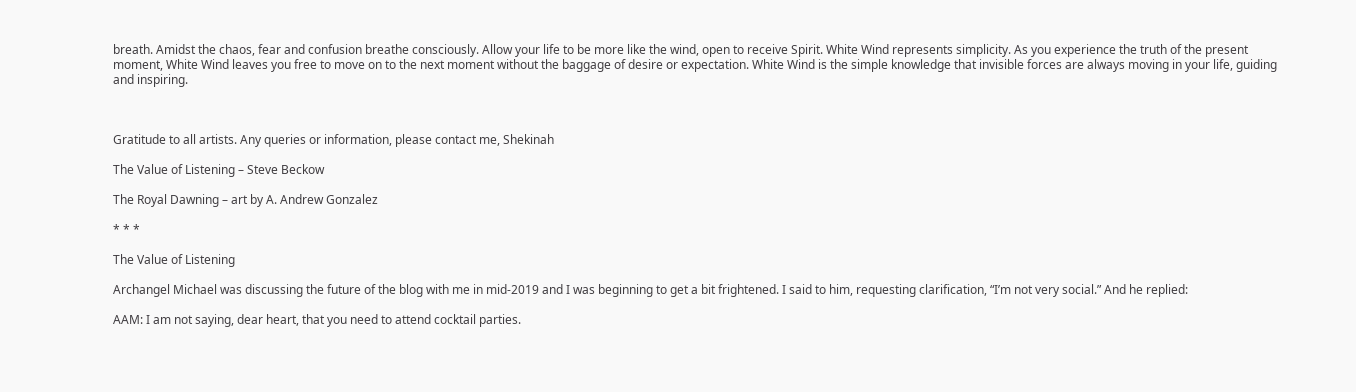breath. Amidst the chaos, fear and confusion breathe consciously. Allow your life to be more like the wind, open to receive Spirit. White Wind represents simplicity. As you experience the truth of the present moment, White Wind leaves you free to move on to the next moment without the baggage of desire or expectation. White Wind is the simple knowledge that invisible forces are always moving in your life, guiding and inspiring.



Gratitude to all artists. Any queries or information, please contact me, Shekinah

The Value of Listening – Steve Beckow

The Royal Dawning – art by A. Andrew Gonzalez

* * *

The Value of Listening

Archangel Michael was discussing the future of the blog with me in mid-2019 and I was beginning to get a bit frightened. I said to him, requesting clarification, “I’m not very social.” And he replied:

AAM: I am not saying, dear heart, that you need to attend cocktail parties.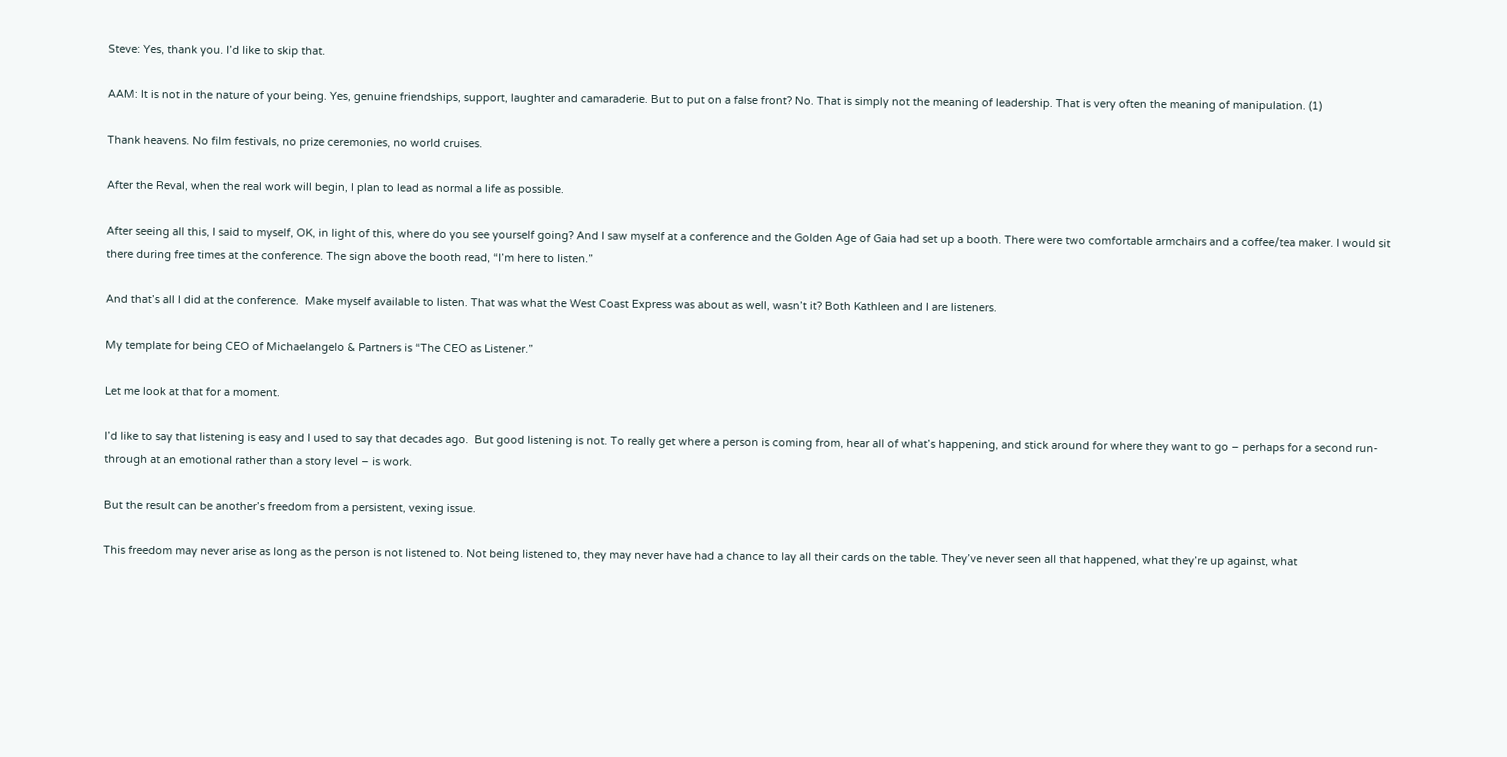Steve: Yes, thank you. I’d like to skip that.

AAM: It is not in the nature of your being. Yes, genuine friendships, support, laughter and camaraderie. But to put on a false front? No. That is simply not the meaning of leadership. That is very often the meaning of manipulation. (1)

Thank heavens. No film festivals, no prize ceremonies, no world cruises.

After the Reval, when the real work will begin, I plan to lead as normal a life as possible.

After seeing all this, I said to myself, OK, in light of this, where do you see yourself going? And I saw myself at a conference and the Golden Age of Gaia had set up a booth. There were two comfortable armchairs and a coffee/tea maker. I would sit there during free times at the conference. The sign above the booth read, “I’m here to listen.”

And that’s all I did at the conference.  Make myself available to listen. That was what the West Coast Express was about as well, wasn’t it? Both Kathleen and I are listeners.

My template for being CEO of Michaelangelo & Partners is “The CEO as Listener.”

Let me look at that for a moment.

I’d like to say that listening is easy and I used to say that decades ago.  But good listening is not. To really get where a person is coming from, hear all of what’s happening, and stick around for where they want to go – perhaps for a second run-through at an emotional rather than a story level – is work.

But the result can be another’s freedom from a persistent, vexing issue.

This freedom may never arise as long as the person is not listened to. Not being listened to, they may never have had a chance to lay all their cards on the table. They’ve never seen all that happened, what they’re up against, what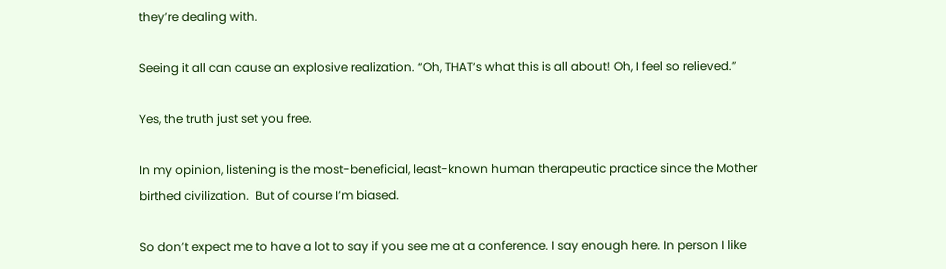they’re dealing with.

Seeing it all can cause an explosive realization. “Oh, THAT‘s what this is all about! Oh, I feel so relieved.”

Yes, the truth just set you free.

In my opinion, listening is the most-beneficial, least-known human therapeutic practice since the Mother birthed civilization.  But of course I’m biased.

So don’t expect me to have a lot to say if you see me at a conference. I say enough here. In person I like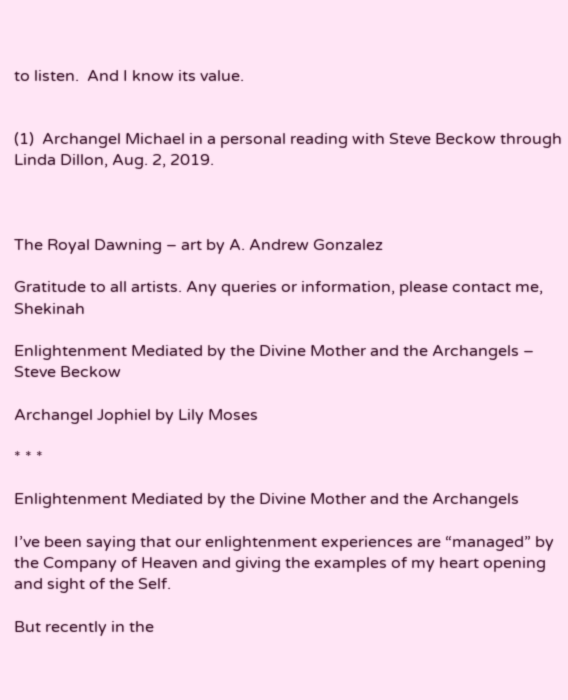to listen.  And I know its value.


(1)  Archangel Michael in a personal reading with Steve Beckow through Linda Dillon, Aug. 2, 2019.



The Royal Dawning – art by A. Andrew Gonzalez

Gratitude to all artists. Any queries or information, please contact me, Shekinah

Enlightenment Mediated by the Divine Mother and the Archangels – Steve Beckow

Archangel Jophiel by Lily Moses

* * *

Enlightenment Mediated by the Divine Mother and the Archangels

I’ve been saying that our enlightenment experiences are “managed” by the Company of Heaven and giving the examples of my heart opening and sight of the Self.

But recently in the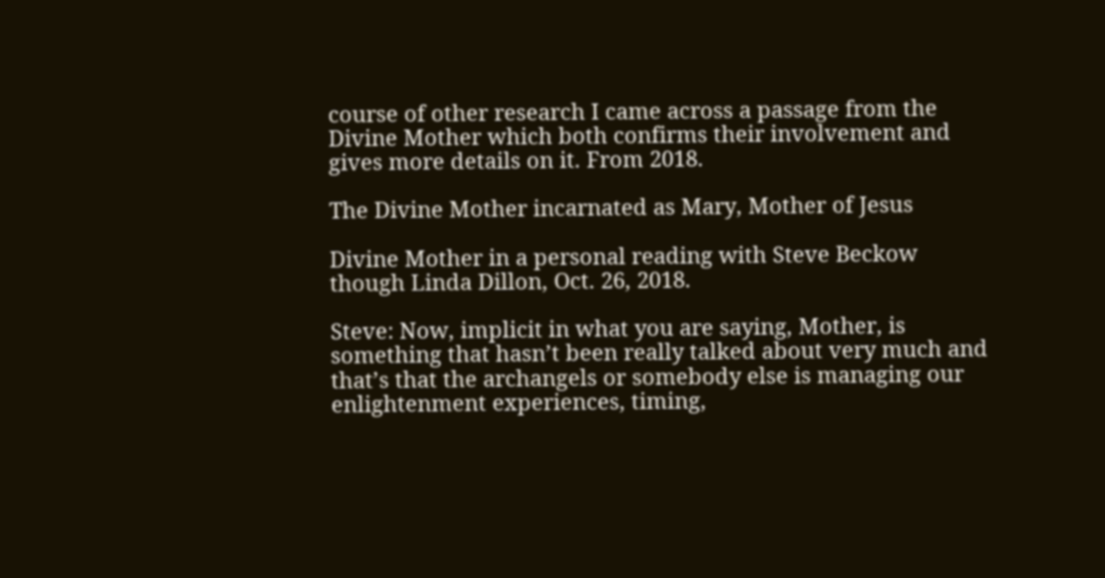course of other research I came across a passage from the Divine Mother which both confirms their involvement and gives more details on it. From 2018.

The Divine Mother incarnated as Mary, Mother of Jesus

Divine Mother in a personal reading with Steve Beckow though Linda Dillon, Oct. 26, 2018.

Steve: Now, implicit in what you are saying, Mother, is something that hasn’t been really talked about very much and that’s that the archangels or somebody else is managing our enlightenment experiences, timing,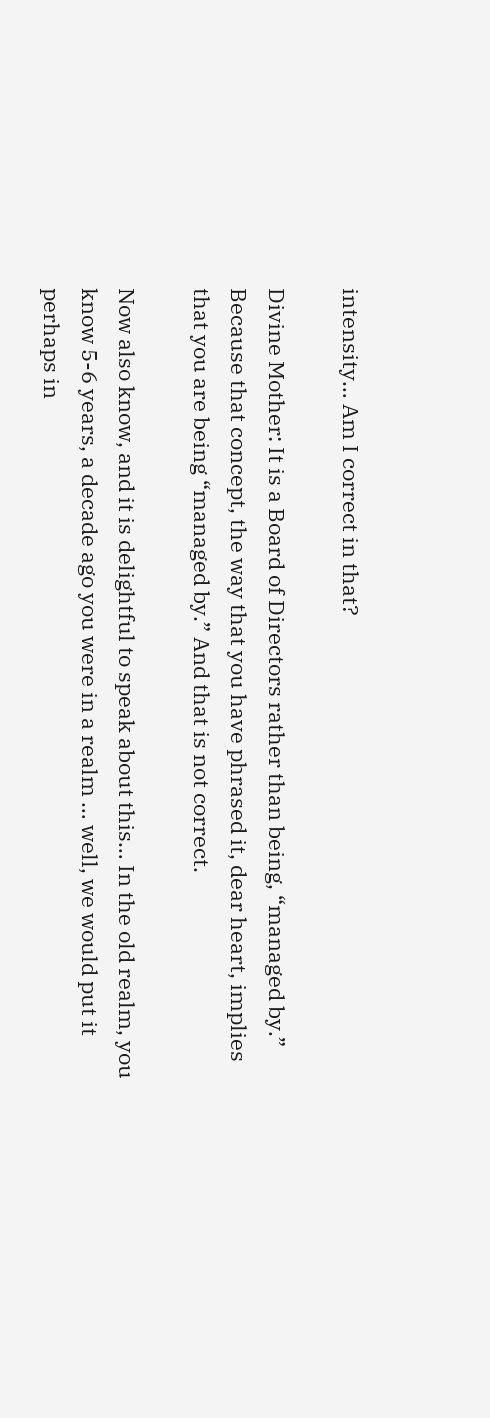intensity… Am I correct in that?

Divine Mother: It is a Board of Directors rather than being, “managed by.” Because that concept, the way that you have phrased it, dear heart, implies that you are being “managed by.” And that is not correct.

Now also know, and it is delightful to speak about this… In the old realm, you know 5-6 years, a decade ago you were in a realm … well, we would put it perhaps in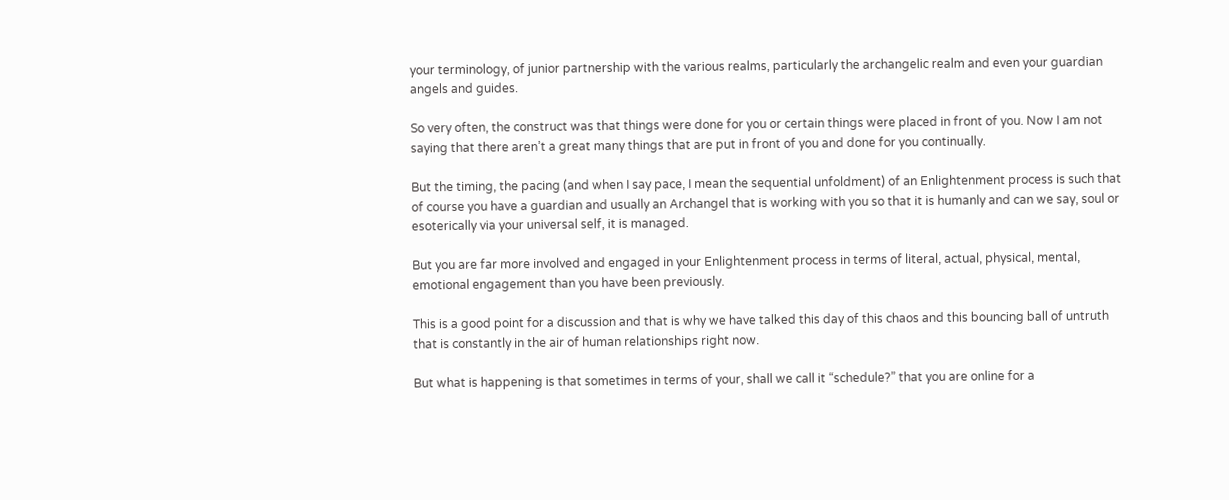your terminology, of junior partnership with the various realms, particularly the archangelic realm and even your guardian angels and guides.

So very often, the construct was that things were done for you or certain things were placed in front of you. Now I am not saying that there aren’t a great many things that are put in front of you and done for you continually.

But the timing, the pacing (and when I say pace, I mean the sequential unfoldment) of an Enlightenment process is such that of course you have a guardian and usually an Archangel that is working with you so that it is humanly and can we say, soul or esoterically via your universal self, it is managed.

But you are far more involved and engaged in your Enlightenment process in terms of literal, actual, physical, mental, emotional engagement than you have been previously.

This is a good point for a discussion and that is why we have talked this day of this chaos and this bouncing ball of untruth that is constantly in the air of human relationships right now.

But what is happening is that sometimes in terms of your, shall we call it “schedule?” that you are online for a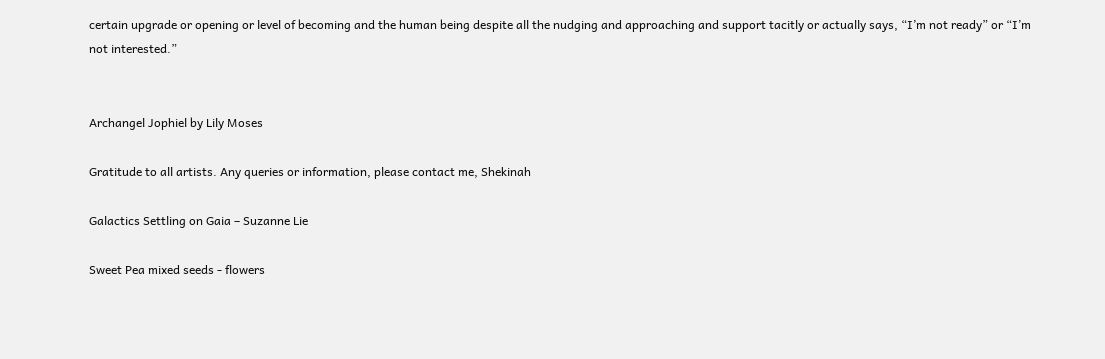certain upgrade or opening or level of becoming and the human being despite all the nudging and approaching and support tacitly or actually says, “I’m not ready” or “I’m not interested.”


Archangel Jophiel by Lily Moses

Gratitude to all artists. Any queries or information, please contact me, Shekinah

Galactics Settling on Gaia – Suzanne Lie

Sweet Pea mixed seeds - flowers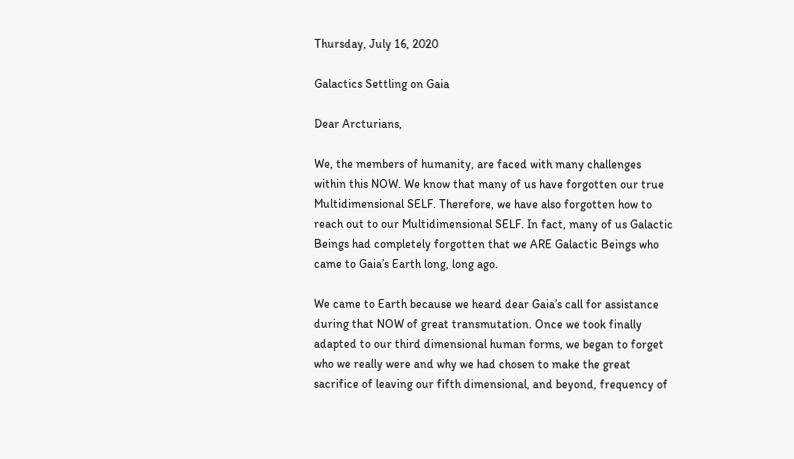Thursday, July 16, 2020

Galactics Settling on Gaia

Dear Arcturians,

We, the members of humanity, are faced with many challenges within this NOW. We know that many of us have forgotten our true Multidimensional SELF. Therefore, we have also forgotten how to reach out to our Multidimensional SELF. In fact, many of us Galactic Beings had completely forgotten that we ARE Galactic Beings who came to Gaia’s Earth long, long ago.

We came to Earth because we heard dear Gaia’s call for assistance during that NOW of great transmutation. Once we took finally adapted to our third dimensional human forms, we began to forget who we really were and why we had chosen to make the great sacrifice of leaving our fifth dimensional, and beyond, frequency of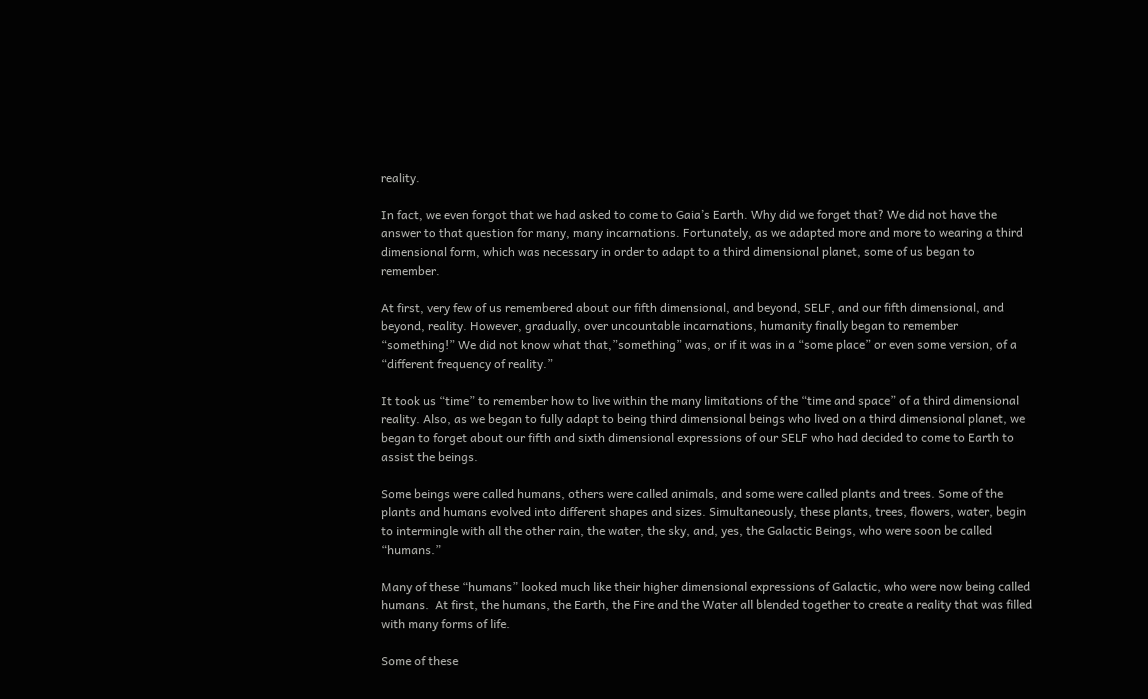reality.

In fact, we even forgot that we had asked to come to Gaia’s Earth. Why did we forget that? We did not have the answer to that question for many, many incarnations. Fortunately, as we adapted more and more to wearing a third dimensional form, which was necessary in order to adapt to a third dimensional planet, some of us began to remember.

At first, very few of us remembered about our fifth dimensional, and beyond, SELF, and our fifth dimensional, and beyond, reality. However, gradually, over uncountable incarnations, humanity finally began to remember “something!” We did not know what that,”something” was, or if it was in a “some place” or even some version, of a “different frequency of reality.”

It took us “time” to remember how to live within the many limitations of the “time and space” of a third dimensional reality. Also, as we began to fully adapt to being third dimensional beings who lived on a third dimensional planet, we began to forget about our fifth and sixth dimensional expressions of our SELF who had decided to come to Earth to assist the beings.

Some beings were called humans, others were called animals, and some were called plants and trees. Some of the plants and humans evolved into different shapes and sizes. Simultaneously, these plants, trees, flowers, water, begin to intermingle with all the other rain, the water, the sky, and, yes, the Galactic Beings, who were soon be called “humans.”

Many of these “humans” looked much like their higher dimensional expressions of Galactic, who were now being called humans.  At first, the humans, the Earth, the Fire and the Water all blended together to create a reality that was filled with many forms of life.

Some of these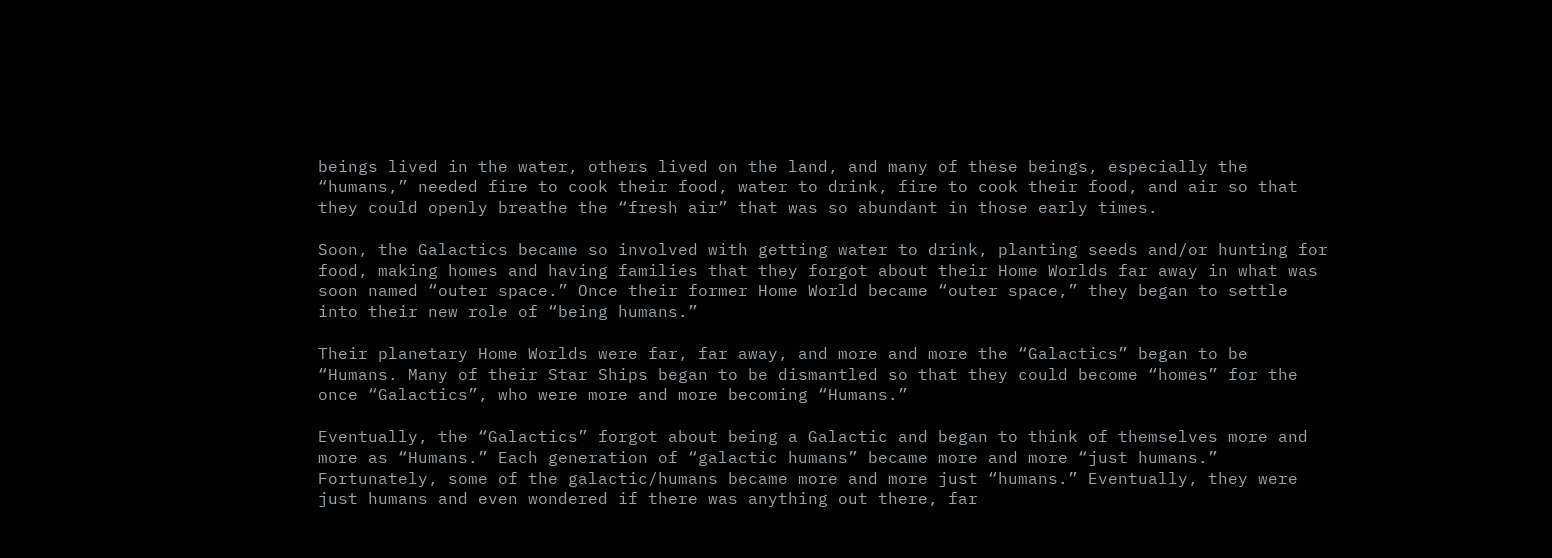beings lived in the water, others lived on the land, and many of these beings, especially the “humans,” needed fire to cook their food, water to drink, fire to cook their food, and air so that they could openly breathe the “fresh air” that was so abundant in those early times.

Soon, the Galactics became so involved with getting water to drink, planting seeds and/or hunting for food, making homes and having families that they forgot about their Home Worlds far away in what was soon named “outer space.” Once their former Home World became “outer space,” they began to settle into their new role of “being humans.”

Their planetary Home Worlds were far, far away, and more and more the “Galactics” began to be “Humans. Many of their Star Ships began to be dismantled so that they could become “homes” for the once “Galactics”, who were more and more becoming “Humans.”

Eventually, the “Galactics” forgot about being a Galactic and began to think of themselves more and more as “Humans.” Each generation of “galactic humans” became more and more “just humans.” Fortunately, some of the galactic/humans became more and more just “humans.” Eventually, they were just humans and even wondered if there was anything out there, far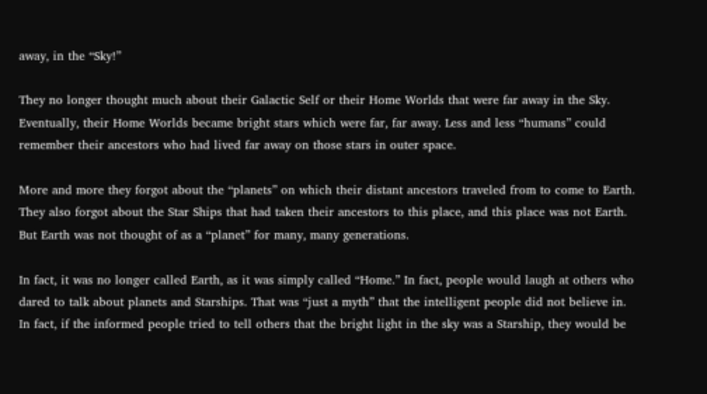away, in the “Sky!”

They no longer thought much about their Galactic Self or their Home Worlds that were far away in the Sky. Eventually, their Home Worlds became bright stars which were far, far away. Less and less “humans” could remember their ancestors who had lived far away on those stars in outer space.

More and more they forgot about the “planets” on which their distant ancestors traveled from to come to Earth. They also forgot about the Star Ships that had taken their ancestors to this place, and this place was not Earth. But Earth was not thought of as a “planet” for many, many generations.

In fact, it was no longer called Earth, as it was simply called “Home.” In fact, people would laugh at others who dared to talk about planets and Starships. That was “just a myth” that the intelligent people did not believe in. In fact, if the informed people tried to tell others that the bright light in the sky was a Starship, they would be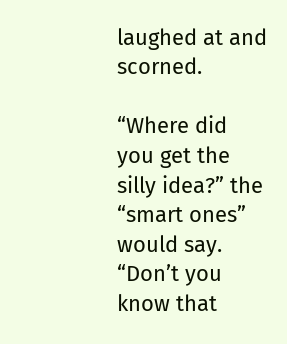laughed at and scorned.

“Where did you get the silly idea?” the “smart ones” would say. “Don’t you know that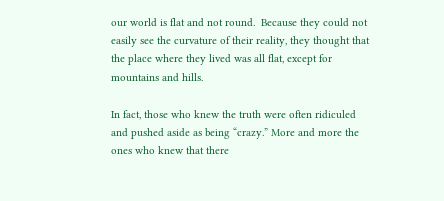our world is flat and not round.  Because they could not easily see the curvature of their reality, they thought that the place where they lived was all flat, except for mountains and hills.

In fact, those who knew the truth were often ridiculed and pushed aside as being “crazy.” More and more the ones who knew that there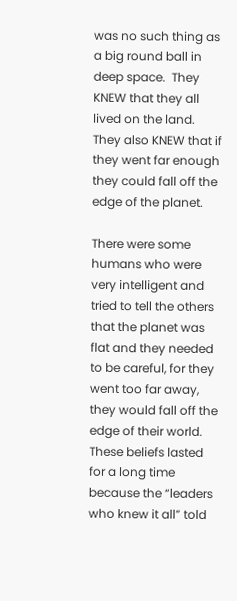was no such thing as a big round ball in deep space.  They KNEW that they all lived on the land. They also KNEW that if they went far enough they could fall off the edge of the planet.

There were some humans who were very intelligent and tried to tell the others that the planet was flat and they needed to be careful, for they went too far away, they would fall off the edge of their world. These beliefs lasted for a long time because the “leaders who knew it all” told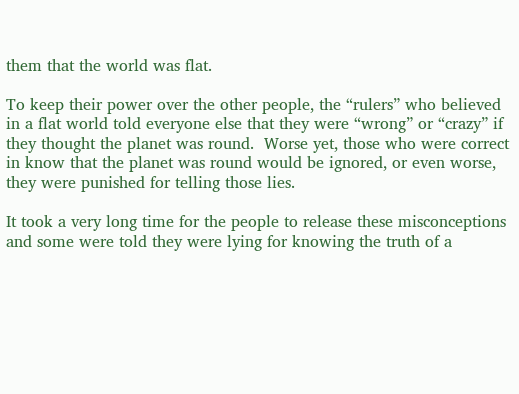them that the world was flat.

To keep their power over the other people, the “rulers” who believed in a flat world told everyone else that they were “wrong” or “crazy” if they thought the planet was round.  Worse yet, those who were correct in know that the planet was round would be ignored, or even worse, they were punished for telling those lies.

It took a very long time for the people to release these misconceptions and some were told they were lying for knowing the truth of a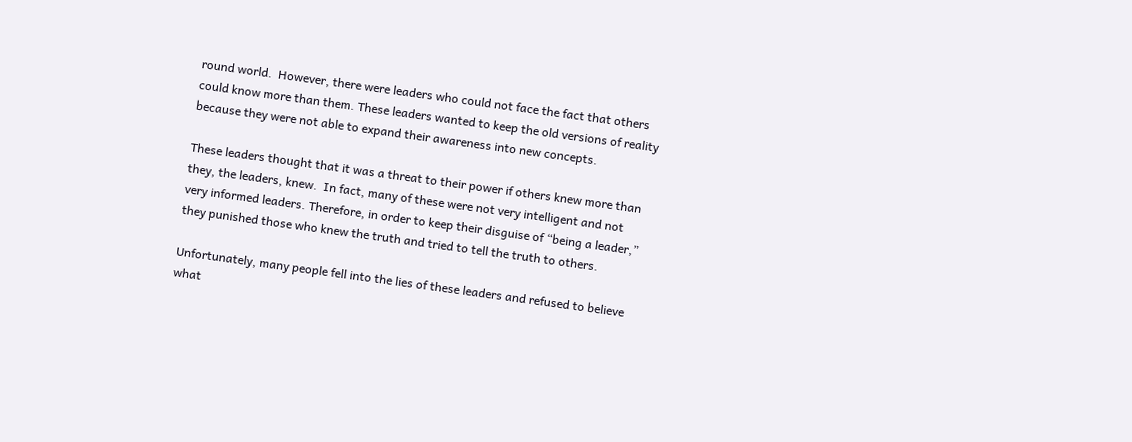round world.  However, there were leaders who could not face the fact that others could know more than them. These leaders wanted to keep the old versions of reality because they were not able to expand their awareness into new concepts.

These leaders thought that it was a threat to their power if others knew more than they, the leaders, knew.  In fact, many of these were not very intelligent and not very informed leaders. Therefore, in order to keep their disguise of “being a leader,” they punished those who knew the truth and tried to tell the truth to others.

Unfortunately, many people fell into the lies of these leaders and refused to believe what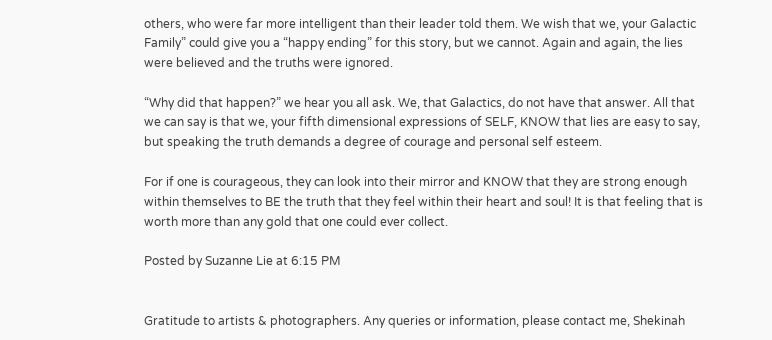others, who were far more intelligent than their leader told them. We wish that we, your Galactic Family” could give you a “happy ending” for this story, but we cannot. Again and again, the lies were believed and the truths were ignored.

“Why did that happen?” we hear you all ask. We, that Galactics, do not have that answer. All that we can say is that we, your fifth dimensional expressions of SELF, KNOW that lies are easy to say, but speaking the truth demands a degree of courage and personal self esteem.

For if one is courageous, they can look into their mirror and KNOW that they are strong enough within themselves to BE the truth that they feel within their heart and soul! It is that feeling that is worth more than any gold that one could ever collect.

Posted by Suzanne Lie at 6:15 PM


Gratitude to artists & photographers. Any queries or information, please contact me, Shekinah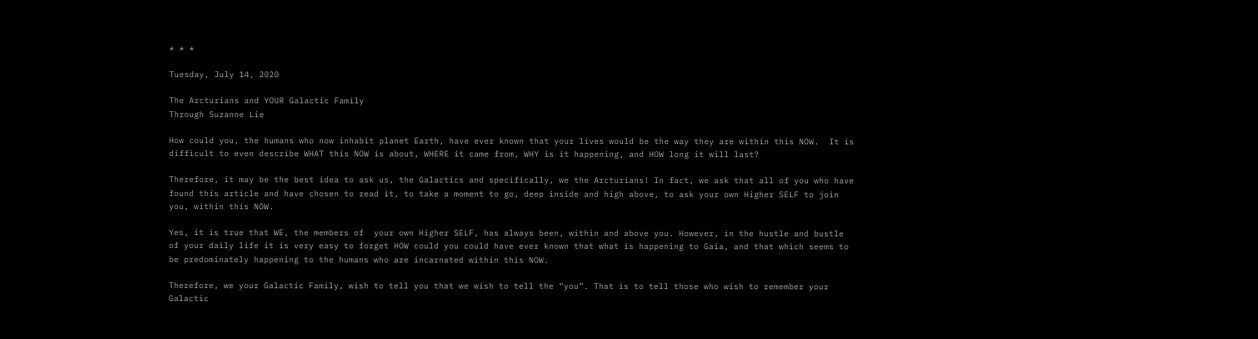* * *

Tuesday, July 14, 2020

The Arcturians and YOUR Galactic Family
Through Suzanne Lie

How could you, the humans who now inhabit planet Earth, have ever known that your lives would be the way they are within this NOW.  It is difficult to even describe WHAT this NOW is about, WHERE it came from, WHY is it happening, and HOW long it will last?

Therefore, it may be the best idea to ask us, the Galactics and specifically, we the Arcturians! In fact, we ask that all of you who have found this article and have chosen to read it, to take a moment to go, deep inside and high above, to ask your own Higher SELF to join you, within this NOW.

Yes, it is true that WE, the members of  your own Higher SELF, has always been, within and above you. However, in the hustle and bustle of your daily life it is very easy to forget HOW could you could have ever known that what is happening to Gaia, and that which seems to be predominately happening to the humans who are incarnated within this NOW.

Therefore, we your Galactic Family, wish to tell you that we wish to tell the “you”. That is to tell those who wish to remember your Galactic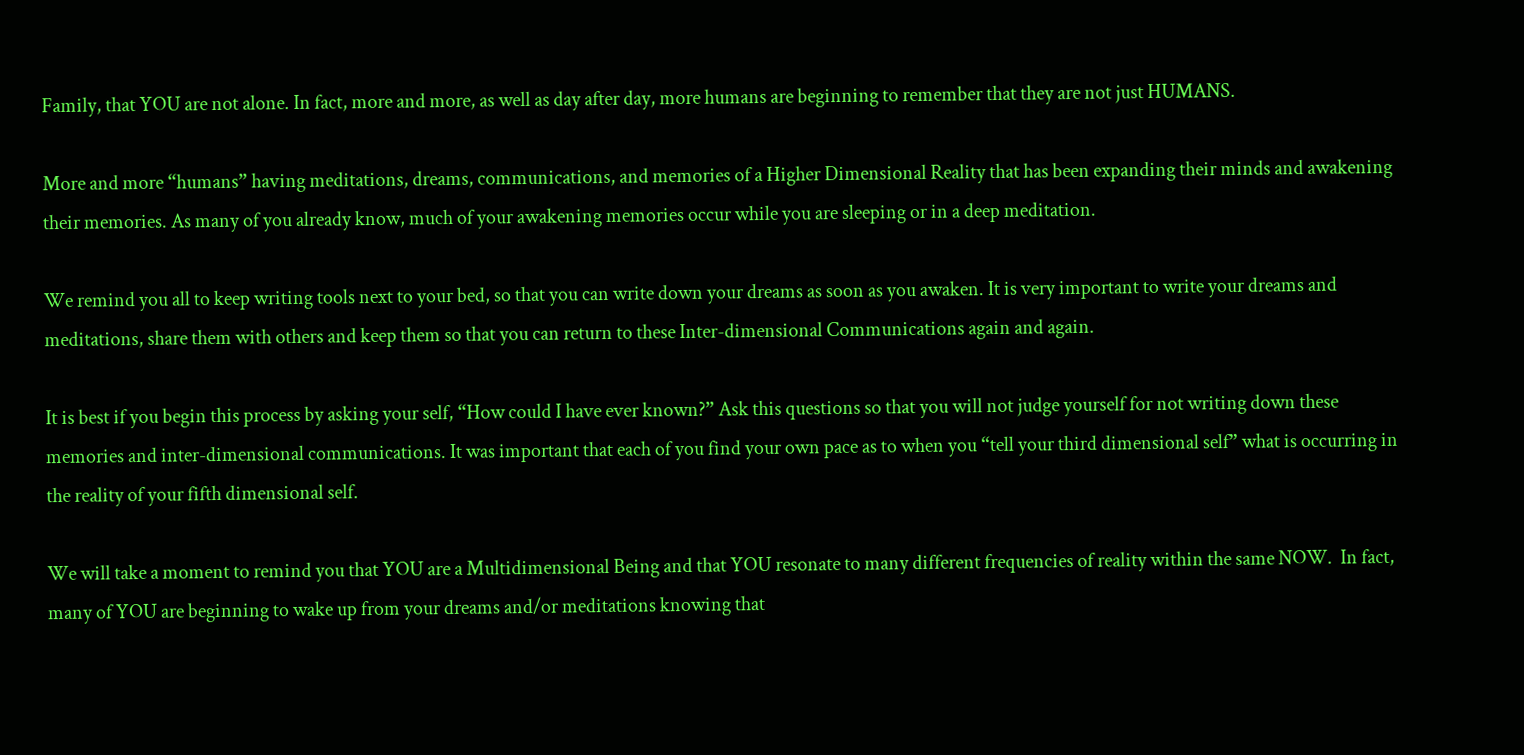Family, that YOU are not alone. In fact, more and more, as well as day after day, more humans are beginning to remember that they are not just HUMANS.

More and more “humans” having meditations, dreams, communications, and memories of a Higher Dimensional Reality that has been expanding their minds and awakening their memories. As many of you already know, much of your awakening memories occur while you are sleeping or in a deep meditation.

We remind you all to keep writing tools next to your bed, so that you can write down your dreams as soon as you awaken. It is very important to write your dreams and meditations, share them with others and keep them so that you can return to these Inter-dimensional Communications again and again.

It is best if you begin this process by asking your self, “How could I have ever known?” Ask this questions so that you will not judge yourself for not writing down these memories and inter-dimensional communications. It was important that each of you find your own pace as to when you “tell your third dimensional self” what is occurring in the reality of your fifth dimensional self.

We will take a moment to remind you that YOU are a Multidimensional Being and that YOU resonate to many different frequencies of reality within the same NOW.  In fact, many of YOU are beginning to wake up from your dreams and/or meditations knowing that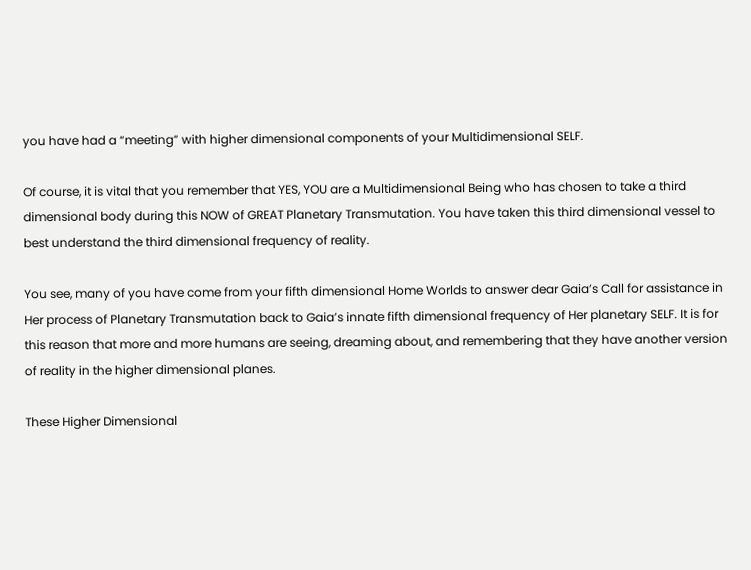you have had a “meeting” with higher dimensional components of your Multidimensional SELF.

Of course, it is vital that you remember that YES, YOU are a Multidimensional Being who has chosen to take a third dimensional body during this NOW of GREAT Planetary Transmutation. You have taken this third dimensional vessel to best understand the third dimensional frequency of reality.

You see, many of you have come from your fifth dimensional Home Worlds to answer dear Gaia’s Call for assistance in Her process of Planetary Transmutation back to Gaia’s innate fifth dimensional frequency of Her planetary SELF. It is for this reason that more and more humans are seeing, dreaming about, and remembering that they have another version of reality in the higher dimensional planes.

These Higher Dimensional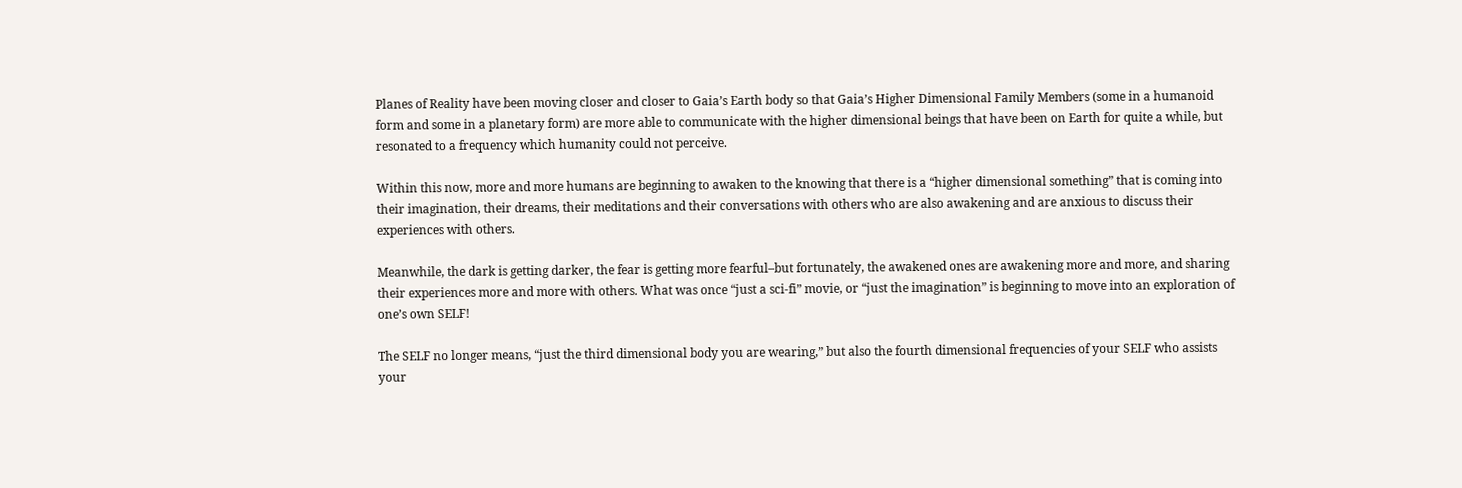Planes of Reality have been moving closer and closer to Gaia’s Earth body so that Gaia’s Higher Dimensional Family Members (some in a humanoid form and some in a planetary form) are more able to communicate with the higher dimensional beings that have been on Earth for quite a while, but resonated to a frequency which humanity could not perceive.

Within this now, more and more humans are beginning to awaken to the knowing that there is a “higher dimensional something” that is coming into their imagination, their dreams, their meditations and their conversations with others who are also awakening and are anxious to discuss their experiences with others.

Meanwhile, the dark is getting darker, the fear is getting more fearful–but fortunately, the awakened ones are awakening more and more, and sharing their experiences more and more with others. What was once “just a sci-fi” movie, or “just the imagination” is beginning to move into an exploration of one’s own SELF!

The SELF no longer means, “just the third dimensional body you are wearing,” but also the fourth dimensional frequencies of your SELF who assists your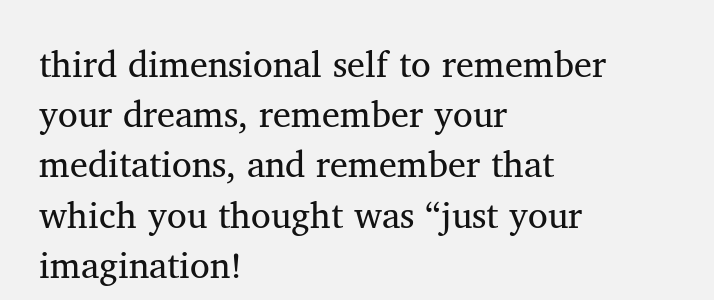third dimensional self to remember your dreams, remember your meditations, and remember that which you thought was “just your imagination!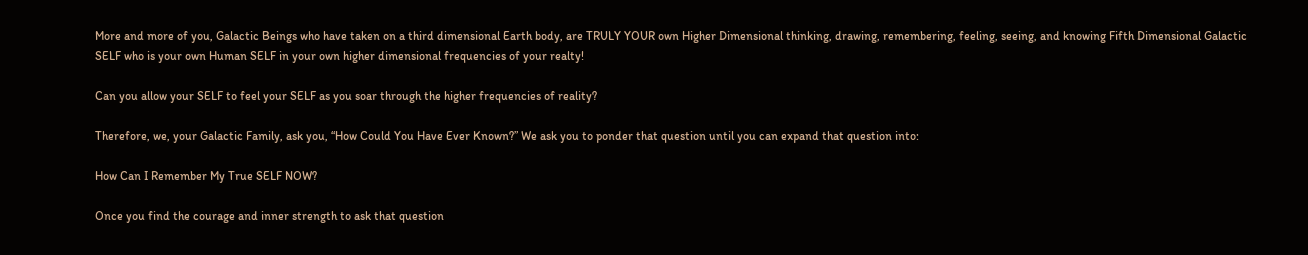More and more of you, Galactic Beings who have taken on a third dimensional Earth body, are TRULY YOUR own Higher Dimensional thinking, drawing, remembering, feeling, seeing, and knowing Fifth Dimensional Galactic SELF who is your own Human SELF in your own higher dimensional frequencies of your realty!

Can you allow your SELF to feel your SELF as you soar through the higher frequencies of reality?

Therefore, we, your Galactic Family, ask you, “How Could You Have Ever Known?” We ask you to ponder that question until you can expand that question into:

How Can I Remember My True SELF NOW?

Once you find the courage and inner strength to ask that question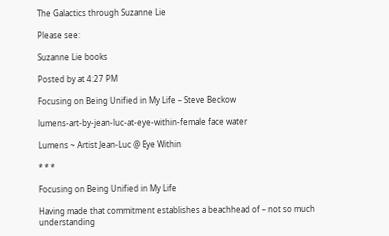The Galactics through Suzanne Lie

Please see:

Suzanne Lie books

Posted by at 4:27 PM

Focusing on Being Unified in My Life – Steve Beckow

lumens-art-by-jean-luc-at-eye-within-female face water

Lumens ~ Artist Jean-Luc @ Eye Within

* * *

Focusing on Being Unified in My Life

Having made that commitment establishes a beachhead of – not so much understanding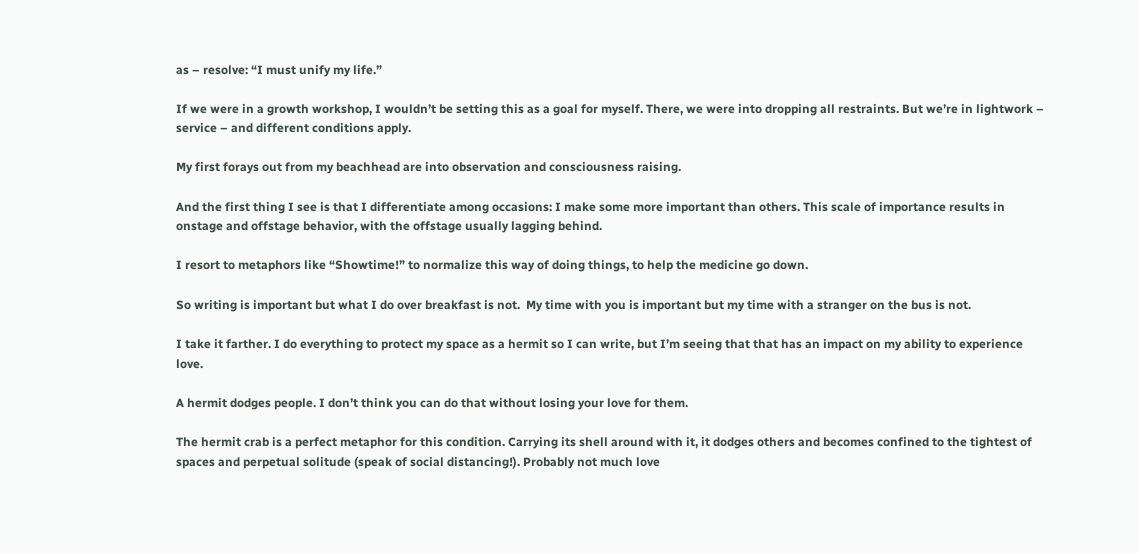as – resolve: “I must unify my life.”

If we were in a growth workshop, I wouldn’t be setting this as a goal for myself. There, we were into dropping all restraints. But we’re in lightwork – service – and different conditions apply.

My first forays out from my beachhead are into observation and consciousness raising.

And the first thing I see is that I differentiate among occasions: I make some more important than others. This scale of importance results in onstage and offstage behavior, with the offstage usually lagging behind.

I resort to metaphors like “Showtime!” to normalize this way of doing things, to help the medicine go down.

So writing is important but what I do over breakfast is not.  My time with you is important but my time with a stranger on the bus is not.

I take it farther. I do everything to protect my space as a hermit so I can write, but I’m seeing that that has an impact on my ability to experience love.

A hermit dodges people. I don’t think you can do that without losing your love for them.

The hermit crab is a perfect metaphor for this condition. Carrying its shell around with it, it dodges others and becomes confined to the tightest of spaces and perpetual solitude (speak of social distancing!). Probably not much love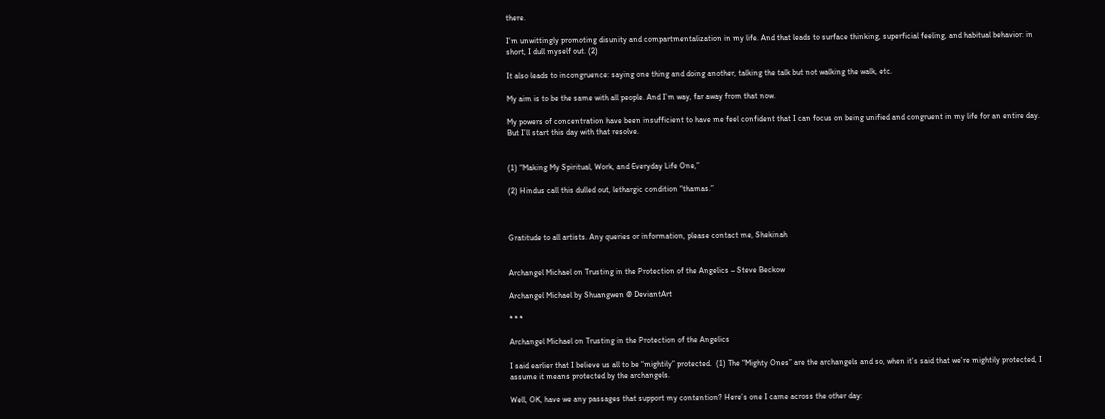there.

I’m unwittingly promoting disunity and compartmentalization in my life. And that leads to surface thinking, superficial feeling, and habitual behavior: in short, I dull myself out. (2)

It also leads to incongruence: saying one thing and doing another, talking the talk but not walking the walk, etc.

My aim is to be the same with all people. And I’m way, far away from that now.

My powers of concentration have been insufficient to have me feel confident that I can focus on being unified and congruent in my life for an entire day. But I’ll start this day with that resolve.


(1) “Making My Spiritual, Work, and Everyday Life One,”

(2) Hindus call this dulled out, lethargic condition “thamas.”



Gratitude to all artists. Any queries or information, please contact me, Shekinah


Archangel Michael on Trusting in the Protection of the Angelics – Steve Beckow

Archangel Michael by Shuangwen @ DeviantArt

* * *

Archangel Michael on Trusting in the Protection of the Angelics

I said earlier that I believe us all to be “mightily” protected.  (1) The “Mighty Ones” are the archangels and so, when it’s said that we’re mightily protected, I assume it means protected by the archangels.

Well, OK, have we any passages that support my contention? Here’s one I came across the other day: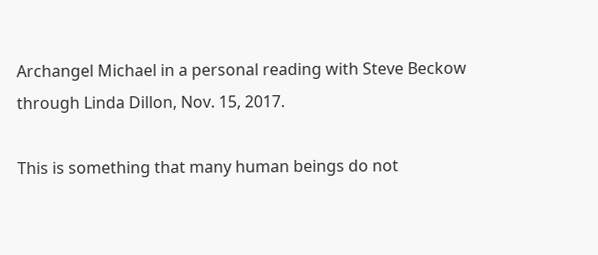Archangel Michael in a personal reading with Steve Beckow through Linda Dillon, Nov. 15, 2017.

This is something that many human beings do not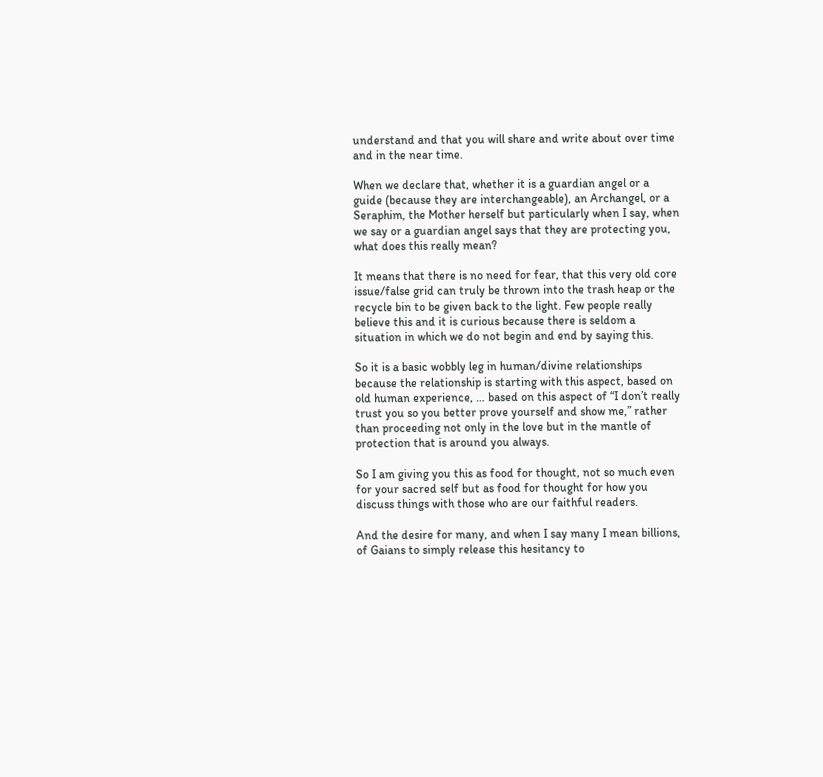understand and that you will share and write about over time and in the near time.

When we declare that, whether it is a guardian angel or a guide (because they are interchangeable), an Archangel, or a Seraphim, the Mother herself but particularly when I say, when we say or a guardian angel says that they are protecting you, what does this really mean?

It means that there is no need for fear, that this very old core issue/false grid can truly be thrown into the trash heap or the recycle bin to be given back to the light. Few people really believe this and it is curious because there is seldom a situation in which we do not begin and end by saying this.

So it is a basic wobbly leg in human/divine relationships because the relationship is starting with this aspect, based on old human experience, … based on this aspect of “I don’t really trust you so you better prove yourself and show me,” rather than proceeding not only in the love but in the mantle of protection that is around you always.

So I am giving you this as food for thought, not so much even for your sacred self but as food for thought for how you discuss things with those who are our faithful readers.

And the desire for many, and when I say many I mean billions, of Gaians to simply release this hesitancy to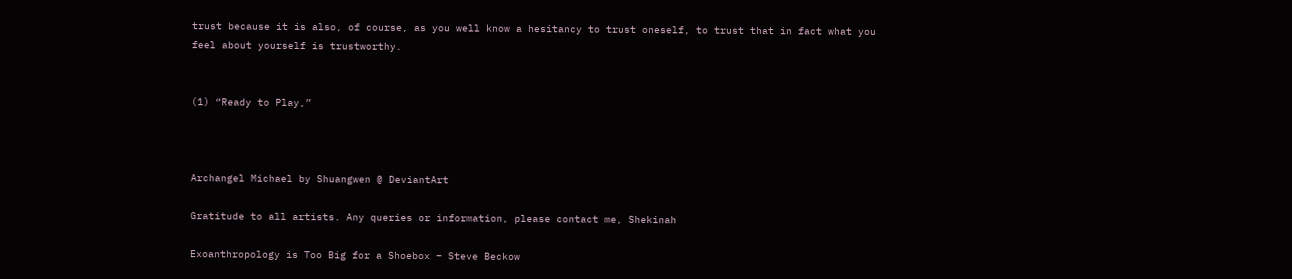trust because it is also, of course, as you well know a hesitancy to trust oneself, to trust that in fact what you feel about yourself is trustworthy.


(1) “Ready to Play,”



Archangel Michael by Shuangwen @ DeviantArt

Gratitude to all artists. Any queries or information, please contact me, Shekinah

Exoanthropology is Too Big for a Shoebox – Steve Beckow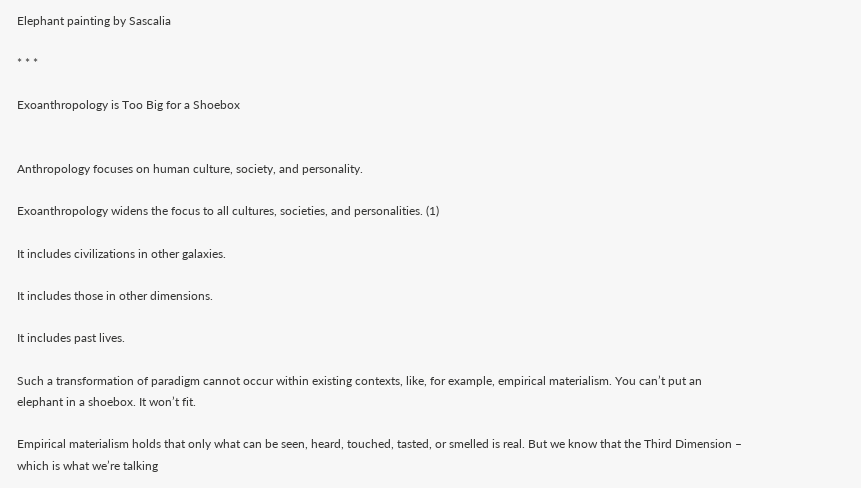Elephant painting by Sascalia

* * *

Exoanthropology is Too Big for a Shoebox


Anthropology focuses on human culture, society, and personality.

Exoanthropology widens the focus to all cultures, societies, and personalities. (1)

It includes civilizations in other galaxies.

It includes those in other dimensions.

It includes past lives.

Such a transformation of paradigm cannot occur within existing contexts, like, for example, empirical materialism. You can’t put an elephant in a shoebox. It won’t fit.

Empirical materialism holds that only what can be seen, heard, touched, tasted, or smelled is real. But we know that the Third Dimension – which is what we’re talking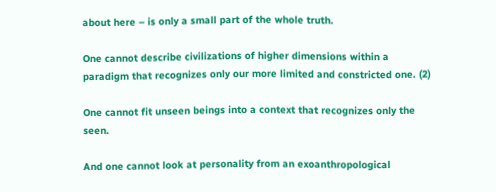about here – is only a small part of the whole truth.

One cannot describe civilizations of higher dimensions within a paradigm that recognizes only our more limited and constricted one. (2)

One cannot fit unseen beings into a context that recognizes only the seen.

And one cannot look at personality from an exoanthropological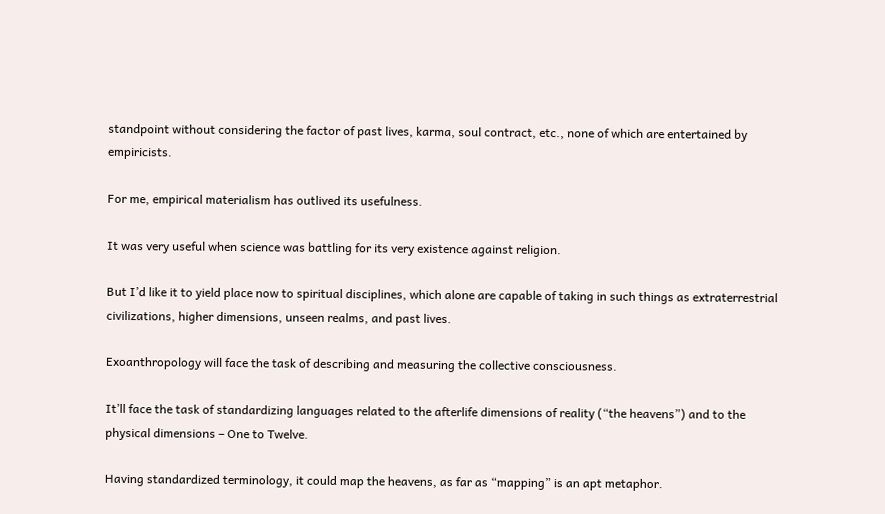standpoint without considering the factor of past lives, karma, soul contract, etc., none of which are entertained by empiricists.

For me, empirical materialism has outlived its usefulness.

It was very useful when science was battling for its very existence against religion.

But I’d like it to yield place now to spiritual disciplines, which alone are capable of taking in such things as extraterrestrial civilizations, higher dimensions, unseen realms, and past lives.

Exoanthropology will face the task of describing and measuring the collective consciousness.

It’ll face the task of standardizing languages related to the afterlife dimensions of reality (“the heavens”) and to the physical dimensions – One to Twelve.

Having standardized terminology, it could map the heavens, as far as “mapping” is an apt metaphor.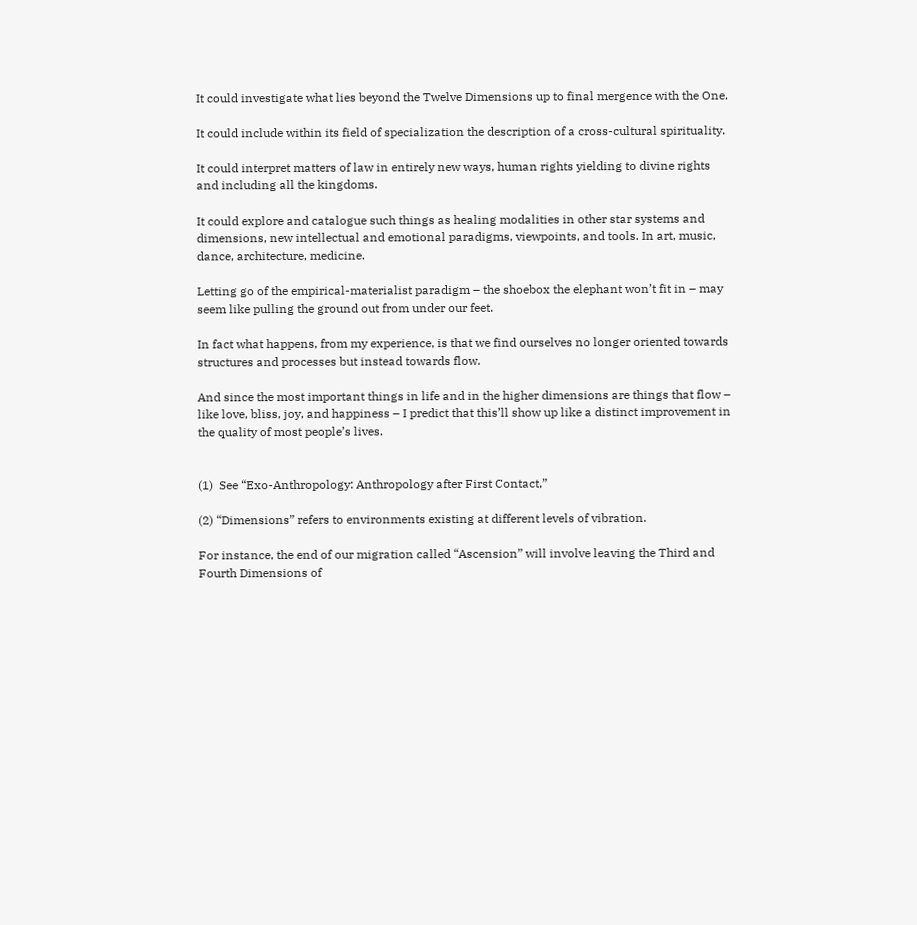It could investigate what lies beyond the Twelve Dimensions up to final mergence with the One.

It could include within its field of specialization the description of a cross-cultural spirituality.

It could interpret matters of law in entirely new ways, human rights yielding to divine rights and including all the kingdoms.

It could explore and catalogue such things as healing modalities in other star systems and dimensions, new intellectual and emotional paradigms, viewpoints, and tools. In art, music, dance, architecture, medicine.

Letting go of the empirical-materialist paradigm – the shoebox the elephant won’t fit in – may seem like pulling the ground out from under our feet.

In fact what happens, from my experience, is that we find ourselves no longer oriented towards structures and processes but instead towards flow.

And since the most important things in life and in the higher dimensions are things that flow – like love, bliss, joy, and happiness – I predict that this’ll show up like a distinct improvement in the quality of most people’s lives.


(1)  See “Exo-Anthropology: Anthropology after First Contact,”

(2) “Dimensions” refers to environments existing at different levels of vibration.

For instance, the end of our migration called “Ascension” will involve leaving the Third and Fourth Dimensions of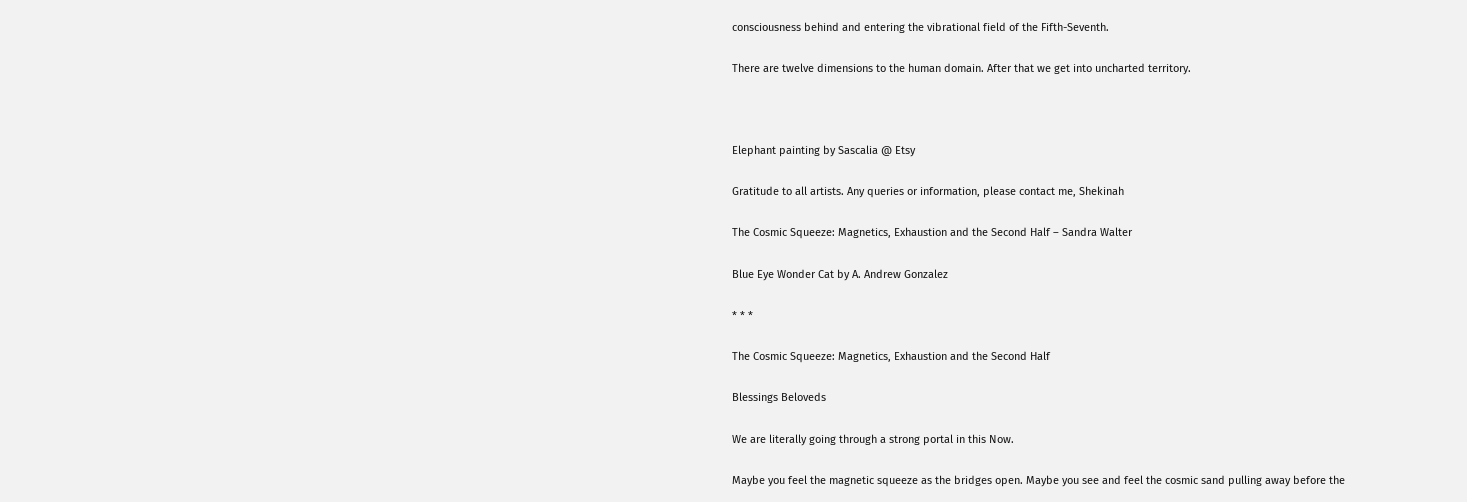consciousness behind and entering the vibrational field of the Fifth-Seventh.

There are twelve dimensions to the human domain. After that we get into uncharted territory.



Elephant painting by Sascalia @ Etsy

Gratitude to all artists. Any queries or information, please contact me, Shekinah

The Cosmic Squeeze: Magnetics, Exhaustion and the Second Half – Sandra Walter

Blue Eye Wonder Cat by A. Andrew Gonzalez

* * *

The Cosmic Squeeze: Magnetics, Exhaustion and the Second Half

Blessings Beloveds

We are literally going through a strong portal in this Now.

Maybe you feel the magnetic squeeze as the bridges open. Maybe you see and feel the cosmic sand pulling away before the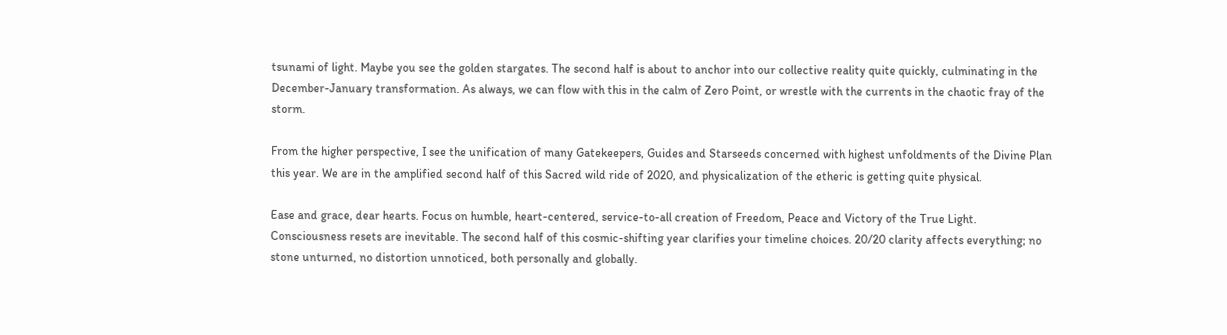tsunami of light. Maybe you see the golden stargates. The second half is about to anchor into our collective reality quite quickly, culminating in the December-January transformation. As always, we can flow with this in the calm of Zero Point, or wrestle with the currents in the chaotic fray of the storm.

From the higher perspective, I see the unification of many Gatekeepers, Guides and Starseeds concerned with highest unfoldments of the Divine Plan this year. We are in the amplified second half of this Sacred wild ride of 2020, and physicalization of the etheric is getting quite physical.

Ease and grace, dear hearts. Focus on humble, heart-centered, service-to-all creation of Freedom, Peace and Victory of the True Light. Consciousness resets are inevitable. The second half of this cosmic-shifting year clarifies your timeline choices. 20/20 clarity affects everything; no stone unturned, no distortion unnoticed, both personally and globally.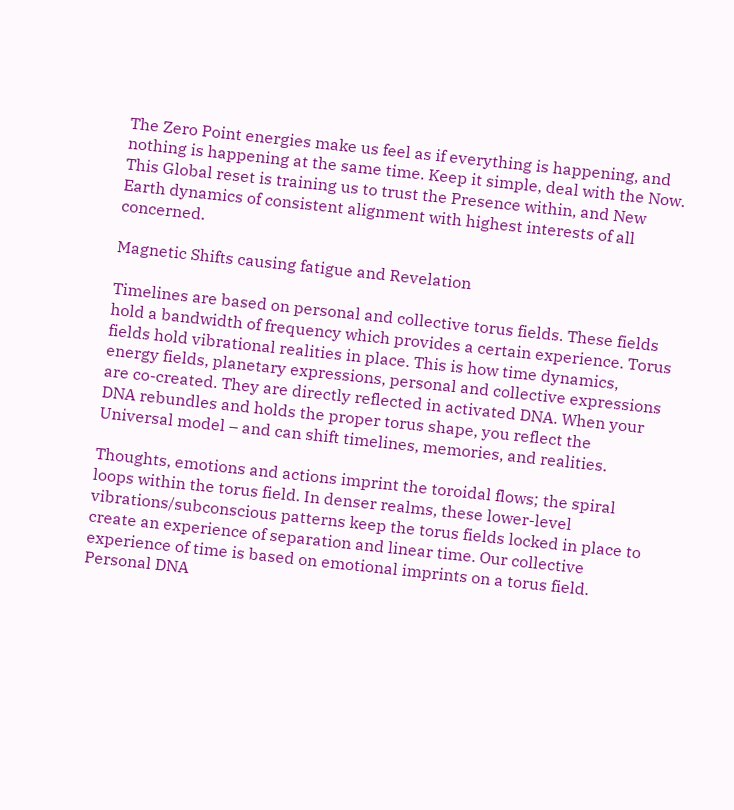The Zero Point energies make us feel as if everything is happening, and nothing is happening at the same time. Keep it simple, deal with the Now. This Global reset is training us to trust the Presence within, and New Earth dynamics of consistent alignment with highest interests of all concerned.

Magnetic Shifts causing fatigue and Revelation

Timelines are based on personal and collective torus fields. These fields hold a bandwidth of frequency which provides a certain experience. Torus fields hold vibrational realities in place. This is how time dynamics, energy fields, planetary expressions, personal and collective expressions are co-created. They are directly reflected in activated DNA. When your DNA rebundles and holds the proper torus shape, you reflect the Universal model – and can shift timelines, memories, and realities.

Thoughts, emotions and actions imprint the toroidal flows; the spiral loops within the torus field. In denser realms, these lower-level vibrations/subconscious patterns keep the torus fields locked in place to create an experience of separation and linear time. Our collective experience of time is based on emotional imprints on a torus field. Personal DNA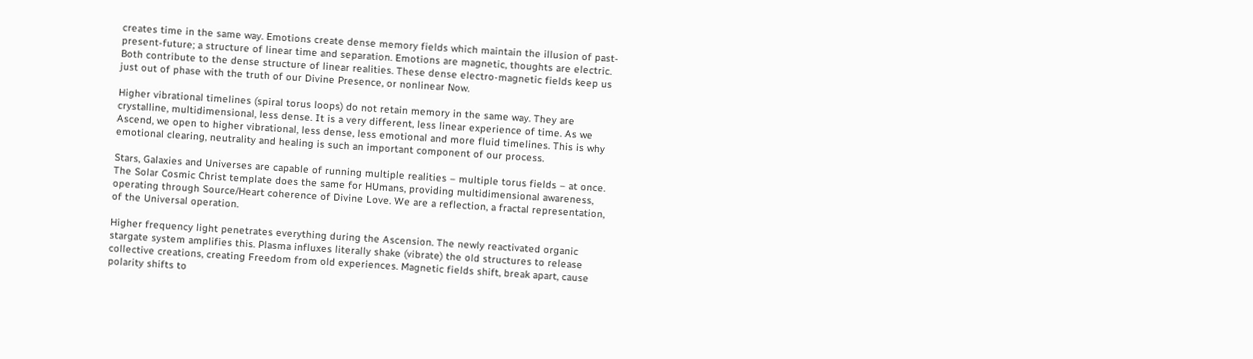creates time in the same way. Emotions create dense memory fields which maintain the illusion of past-present-future; a structure of linear time and separation. Emotions are magnetic, thoughts are electric. Both contribute to the dense structure of linear realities. These dense electro-magnetic fields keep us just out of phase with the truth of our Divine Presence, or nonlinear Now.

Higher vibrational timelines (spiral torus loops) do not retain memory in the same way. They are crystalline, multidimensional, less dense. It is a very different, less linear experience of time. As we Ascend, we open to higher vibrational, less dense, less emotional and more fluid timelines. This is why emotional clearing, neutrality and healing is such an important component of our process.

Stars, Galaxies and Universes are capable of running multiple realities – multiple torus fields – at once. The Solar Cosmic Christ template does the same for HUmans, providing multidimensional awareness, operating through Source/Heart coherence of Divine Love. We are a reflection, a fractal representation, of the Universal operation.

Higher frequency light penetrates everything during the Ascension. The newly reactivated organic stargate system amplifies this. Plasma influxes literally shake (vibrate) the old structures to release collective creations, creating Freedom from old experiences. Magnetic fields shift, break apart, cause polarity shifts to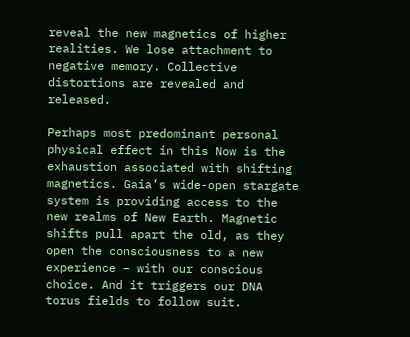reveal the new magnetics of higher realities. We lose attachment to negative memory. Collective distortions are revealed and released.

Perhaps most predominant personal physical effect in this Now is the exhaustion associated with shifting magnetics. Gaia’s wide-open stargate system is providing access to the new realms of New Earth. Magnetic shifts pull apart the old, as they open the consciousness to a new experience – with our conscious choice. And it triggers our DNA torus fields to follow suit.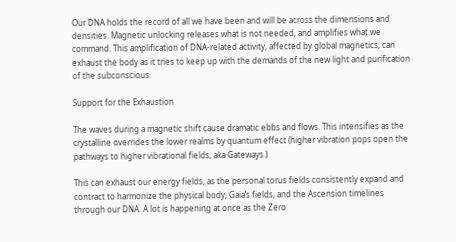Our DNA holds the record of all we have been and will be across the dimensions and densities. Magnetic unlocking releases what is not needed, and amplifies what we command. This amplification of DNA-related activity, affected by global magnetics, can exhaust the body as it tries to keep up with the demands of the new light and purification of the subconscious.

Support for the Exhaustion

The waves during a magnetic shift cause dramatic ebbs and flows. This intensifies as the crystalline overrides the lower realms by quantum effect (higher vibration pops open the pathways to higher vibrational fields, aka Gateways.)

This can exhaust our energy fields, as the personal torus fields consistently expand and contract to harmonize the physical body, Gaia’s fields, and the Ascension timelines through our DNA. A lot is happening at once as the Zero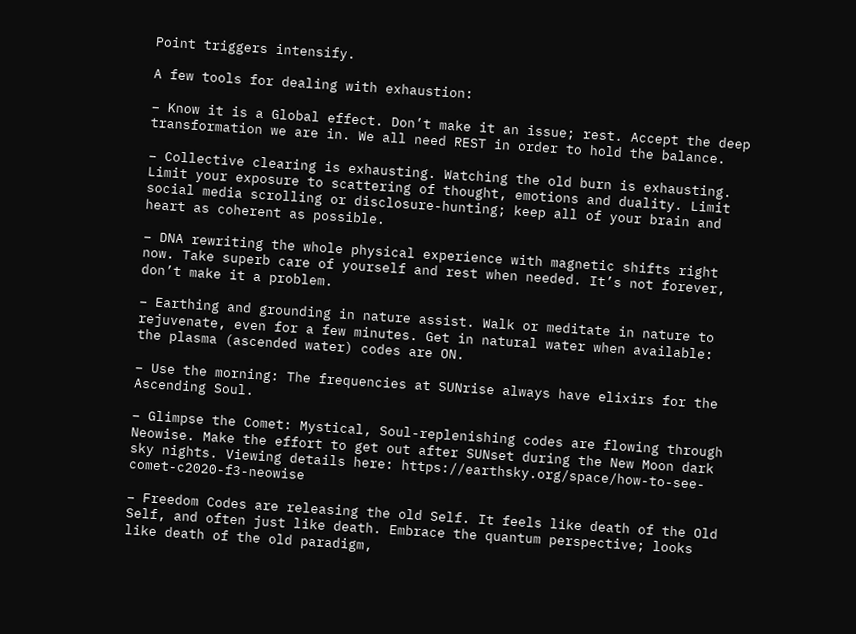Point triggers intensify.

A few tools for dealing with exhaustion:

– Know it is a Global effect. Don’t make it an issue; rest. Accept the deep transformation we are in. We all need REST in order to hold the balance.

– Collective clearing is exhausting. Watching the old burn is exhausting. Limit your exposure to scattering of thought, emotions and duality. Limit social media scrolling or disclosure-hunting; keep all of your brain and heart as coherent as possible.

– DNA rewriting the whole physical experience with magnetic shifts right now. Take superb care of yourself and rest when needed. It’s not forever, don’t make it a problem.

– Earthing and grounding in nature assist. Walk or meditate in nature to rejuvenate, even for a few minutes. Get in natural water when available: the plasma (ascended water) codes are ON.

– Use the morning: The frequencies at SUNrise always have elixirs for the Ascending Soul.

– Glimpse the Comet: Mystical, Soul-replenishing codes are flowing through Neowise. Make the effort to get out after SUNset during the New Moon dark sky nights. Viewing details here: https://earthsky.org/space/how-to-see-comet-c2020-f3-neowise

– Freedom Codes are releasing the old Self. It feels like death of the Old Self, and often just like death. Embrace the quantum perspective; looks like death of the old paradigm,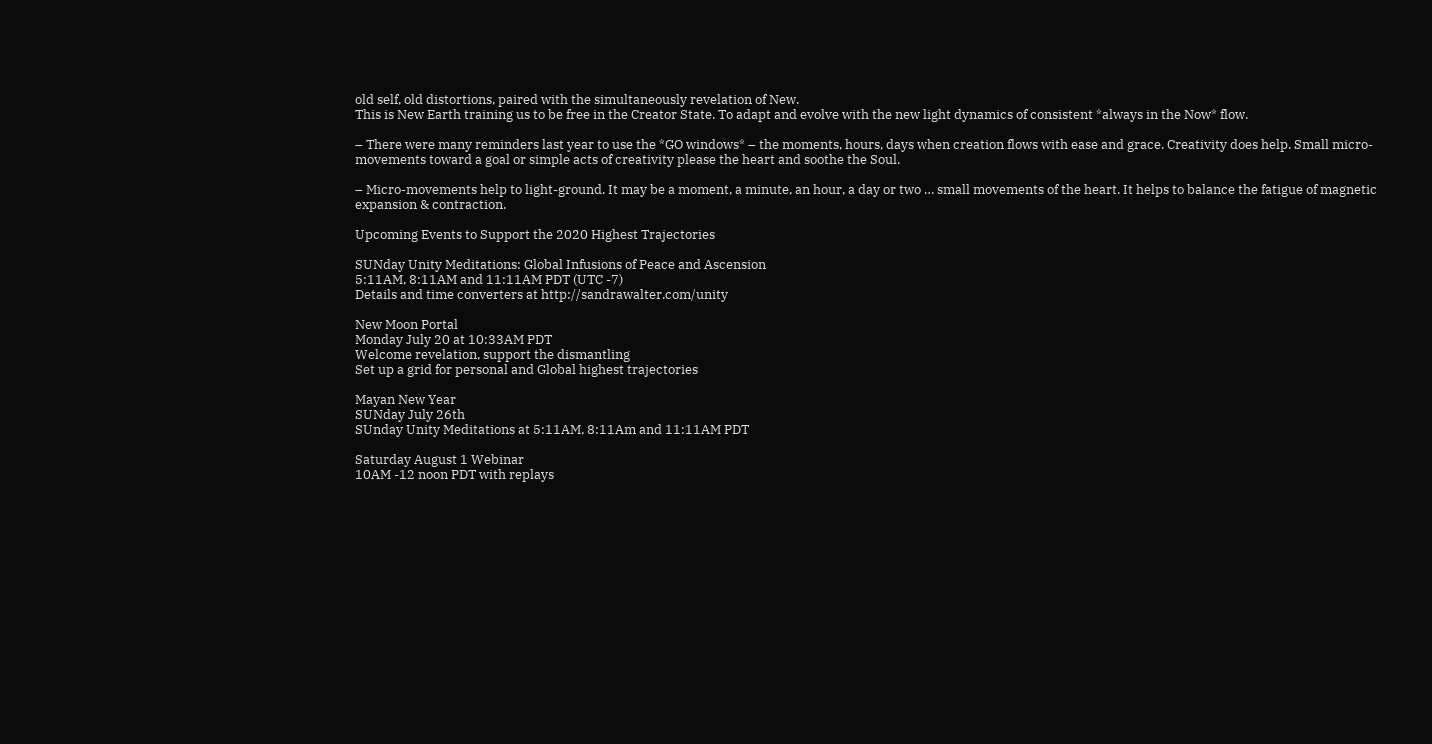old self, old distortions, paired with the simultaneously revelation of New.
This is New Earth training us to be free in the Creator State. To adapt and evolve with the new light dynamics of consistent *always in the Now* flow.

– There were many reminders last year to use the *GO windows* – the moments, hours, days when creation flows with ease and grace. Creativity does help. Small micro-movements toward a goal or simple acts of creativity please the heart and soothe the Soul.

– Micro-movements help to light-ground. It may be a moment, a minute, an hour, a day or two … small movements of the heart. It helps to balance the fatigue of magnetic expansion & contraction.

Upcoming Events to Support the 2020 Highest Trajectories

SUNday Unity Meditations: Global Infusions of Peace and Ascension
5:11AM, 8:11AM and 11:11AM PDT (UTC -7)
Details and time converters at http://sandrawalter.com/unity

New Moon Portal
Monday July 20 at 10:33AM PDT
Welcome revelation, support the dismantling
Set up a grid for personal and Global highest trajectories

Mayan New Year
SUNday July 26th
SUnday Unity Meditations at 5:11AM, 8:11Am and 11:11AM PDT

Saturday August 1 Webinar
10AM -12 noon PDT with replays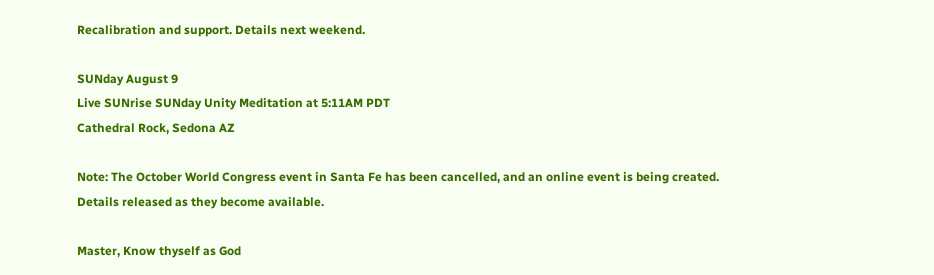Recalibration and support. Details next weekend.

SUNday August 9
Live SUNrise SUNday Unity Meditation at 5:11AM PDT
Cathedral Rock, Sedona AZ

Note: The October World Congress event in Santa Fe has been cancelled, and an online event is being created. Details released as they become available.

Master, Know thyself as God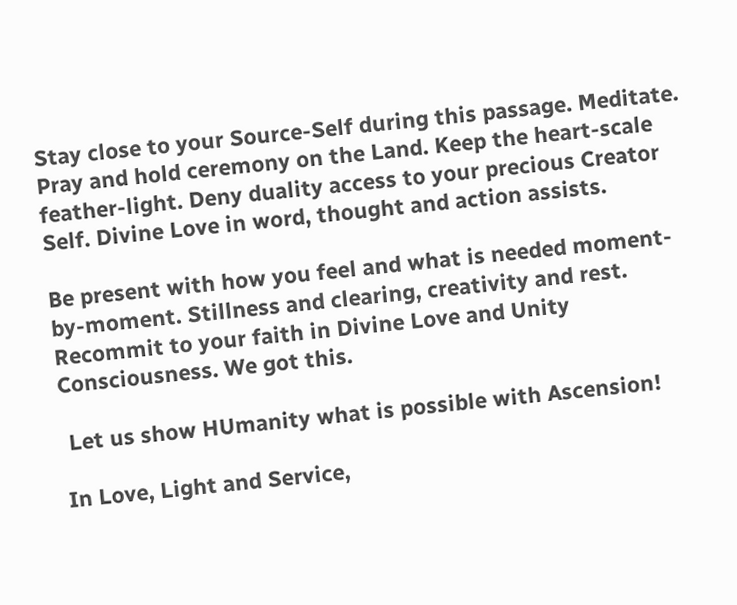Stay close to your Source-Self during this passage. Meditate. Pray and hold ceremony on the Land. Keep the heart-scale feather-light. Deny duality access to your precious Creator Self. Divine Love in word, thought and action assists.

Be present with how you feel and what is needed moment-by-moment. Stillness and clearing, creativity and rest. Recommit to your faith in Divine Love and Unity Consciousness. We got this.

 Let us show HUmanity what is possible with Ascension!

In Love, Light and Service,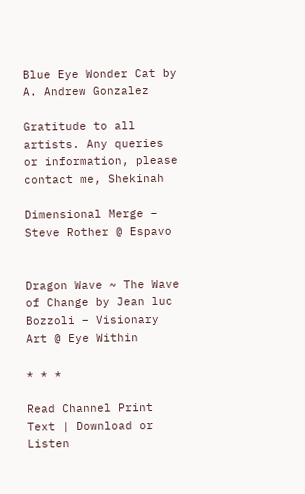Blue Eye Wonder Cat by A. Andrew Gonzalez

Gratitude to all artists. Any queries or information, please contact me, Shekinah

Dimensional Merge – Steve Rother @ Espavo


Dragon Wave ~ The Wave of Change by Jean luc Bozzoli – Visionary Art @ Eye Within

* * *

Read Channel Print Text | Download or Listen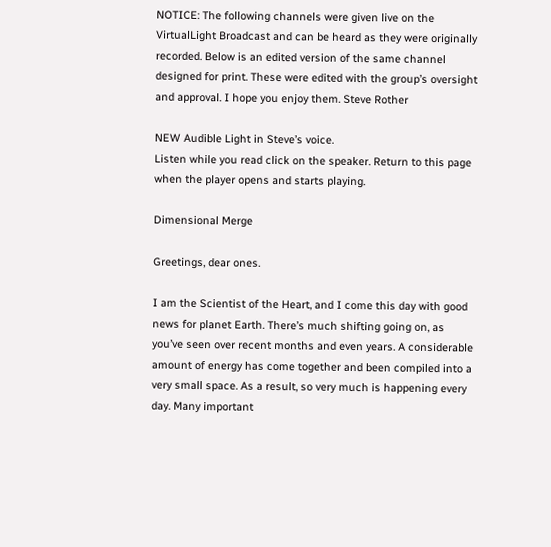NOTICE: The following channels were given live on the VirtualLight Broadcast and can be heard as they were originally recorded. Below is an edited version of the same channel designed for print. These were edited with the group’s oversight and approval. I hope you enjoy them. Steve Rother

NEW Audible Light in Steve’s voice.
Listen while you read click on the speaker. Return to this page when the player opens and starts playing.

Dimensional Merge

Greetings, dear ones.

I am the Scientist of the Heart, and I come this day with good news for planet Earth. There’s much shifting going on, as you’ve seen over recent months and even years. A considerable amount of energy has come together and been compiled into a very small space. As a result, so very much is happening every day. Many important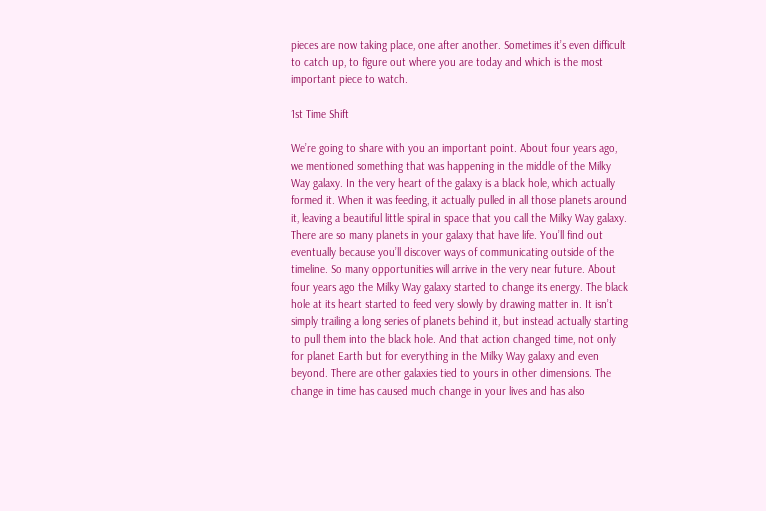pieces are now taking place, one after another. Sometimes it’s even difficult to catch up, to figure out where you are today and which is the most important piece to watch.

1st Time Shift

We’re going to share with you an important point. About four years ago, we mentioned something that was happening in the middle of the Milky Way galaxy. In the very heart of the galaxy is a black hole, which actually formed it. When it was feeding, it actually pulled in all those planets around it, leaving a beautiful little spiral in space that you call the Milky Way galaxy. There are so many planets in your galaxy that have life. You’ll find out eventually because you’ll discover ways of communicating outside of the timeline. So many opportunities will arrive in the very near future. About four years ago the Milky Way galaxy started to change its energy. The black hole at its heart started to feed very slowly by drawing matter in. It isn’t simply trailing a long series of planets behind it, but instead actually starting to pull them into the black hole. And that action changed time, not only for planet Earth but for everything in the Milky Way galaxy and even beyond. There are other galaxies tied to yours in other dimensions. The change in time has caused much change in your lives and has also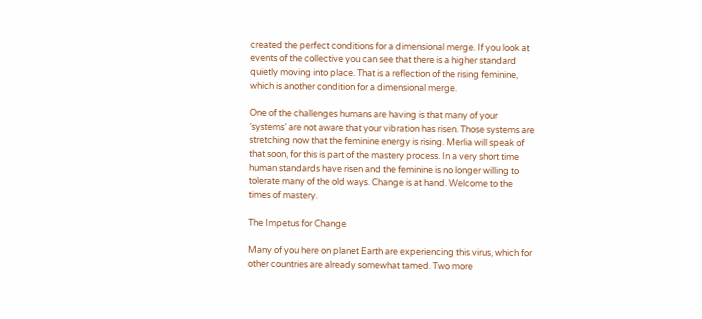created the perfect conditions for a dimensional merge. If you look at events of the collective you can see that there is a higher standard quietly moving into place. That is a reflection of the rising feminine, which is another condition for a dimensional merge.

One of the challenges humans are having is that many of your ‘systems’ are not aware that your vibration has risen. Those systems are stretching now that the feminine energy is rising. Merlia will speak of that soon, for this is part of the mastery process. In a very short time human standards have risen and the feminine is no longer willing to tolerate many of the old ways. Change is at hand. Welcome to the times of mastery.

The Impetus for Change

Many of you here on planet Earth are experiencing this virus, which for other countries are already somewhat tamed. Two more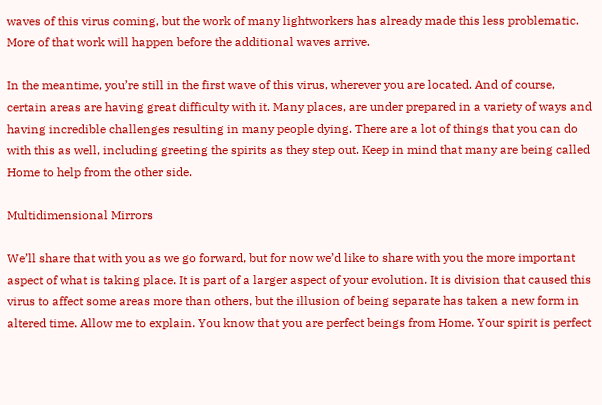waves of this virus coming, but the work of many lightworkers has already made this less problematic. More of that work will happen before the additional waves arrive.

In the meantime, you’re still in the first wave of this virus, wherever you are located. And of course, certain areas are having great difficulty with it. Many places, are under prepared in a variety of ways and having incredible challenges resulting in many people dying. There are a lot of things that you can do with this as well, including greeting the spirits as they step out. Keep in mind that many are being called Home to help from the other side.

Multidimensional Mirrors

We’ll share that with you as we go forward, but for now we’d like to share with you the more important aspect of what is taking place. It is part of a larger aspect of your evolution. It is division that caused this virus to affect some areas more than others, but the illusion of being separate has taken a new form in altered time. Allow me to explain. You know that you are perfect beings from Home. Your spirit is perfect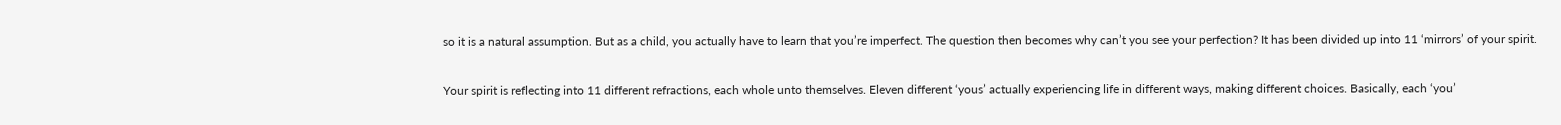so it is a natural assumption. But as a child, you actually have to learn that you’re imperfect. The question then becomes why can’t you see your perfection? It has been divided up into 11 ‘mirrors’ of your spirit.

Your spirit is reflecting into 11 different refractions, each whole unto themselves. Eleven different ‘yous’ actually experiencing life in different ways, making different choices. Basically, each ‘you’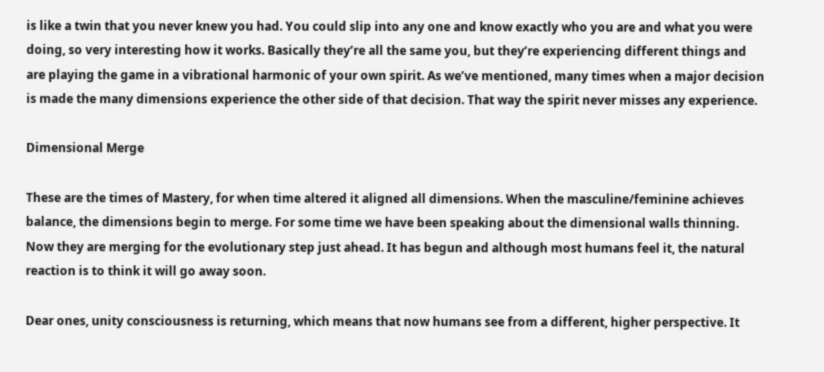is like a twin that you never knew you had. You could slip into any one and know exactly who you are and what you were doing, so very interesting how it works. Basically they’re all the same you, but they’re experiencing different things and are playing the game in a vibrational harmonic of your own spirit. As we’ve mentioned, many times when a major decision is made the many dimensions experience the other side of that decision. That way the spirit never misses any experience.

Dimensional Merge

These are the times of Mastery, for when time altered it aligned all dimensions. When the masculine/feminine achieves balance, the dimensions begin to merge. For some time we have been speaking about the dimensional walls thinning. Now they are merging for the evolutionary step just ahead. It has begun and although most humans feel it, the natural reaction is to think it will go away soon.

Dear ones, unity consciousness is returning, which means that now humans see from a different, higher perspective. It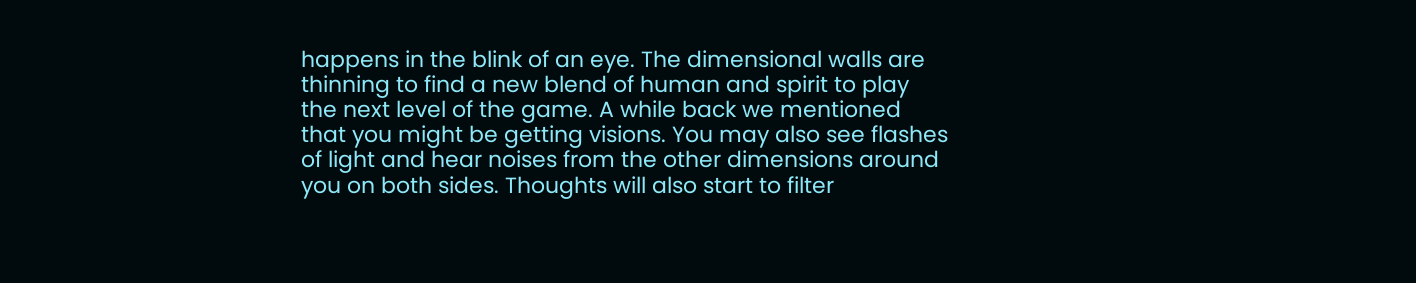happens in the blink of an eye. The dimensional walls are thinning to find a new blend of human and spirit to play the next level of the game. A while back we mentioned that you might be getting visions. You may also see flashes of light and hear noises from the other dimensions around you on both sides. Thoughts will also start to filter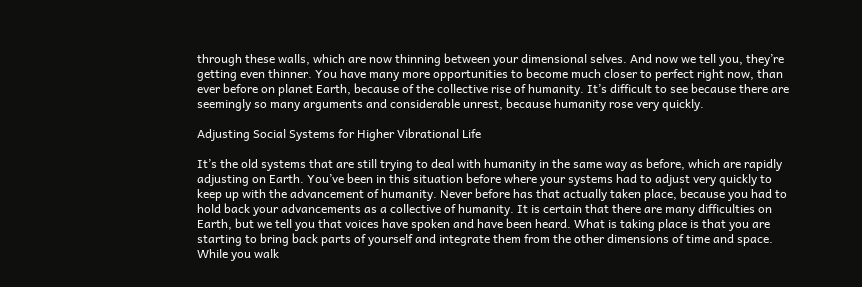through these walls, which are now thinning between your dimensional selves. And now we tell you, they’re getting even thinner. You have many more opportunities to become much closer to perfect right now, than ever before on planet Earth, because of the collective rise of humanity. It’s difficult to see because there are seemingly so many arguments and considerable unrest, because humanity rose very quickly.

Adjusting Social Systems for Higher Vibrational Life

It’s the old systems that are still trying to deal with humanity in the same way as before, which are rapidly adjusting on Earth. You’ve been in this situation before where your systems had to adjust very quickly to keep up with the advancement of humanity. Never before has that actually taken place, because you had to hold back your advancements as a collective of humanity. It is certain that there are many difficulties on Earth, but we tell you that voices have spoken and have been heard. What is taking place is that you are starting to bring back parts of yourself and integrate them from the other dimensions of time and space. While you walk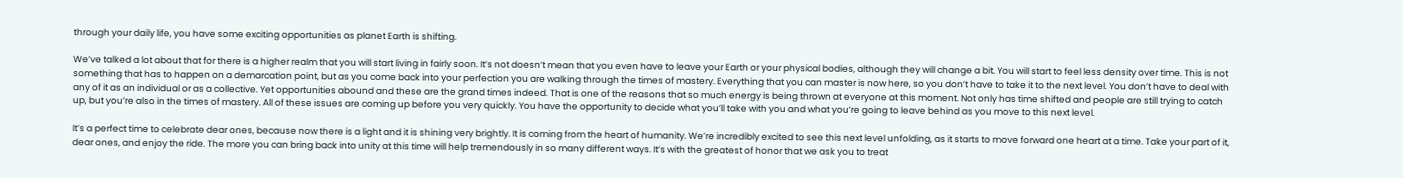through your daily life, you have some exciting opportunities as planet Earth is shifting.

We’ve talked a lot about that for there is a higher realm that you will start living in fairly soon. It’s not doesn’t mean that you even have to leave your Earth or your physical bodies, although they will change a bit. You will start to feel less density over time. This is not something that has to happen on a demarcation point, but as you come back into your perfection you are walking through the times of mastery. Everything that you can master is now here, so you don’t have to take it to the next level. You don’t have to deal with any of it as an individual or as a collective. Yet opportunities abound and these are the grand times indeed. That is one of the reasons that so much energy is being thrown at everyone at this moment. Not only has time shifted and people are still trying to catch up, but you’re also in the times of mastery. All of these issues are coming up before you very quickly. You have the opportunity to decide what you’ll take with you and what you’re going to leave behind as you move to this next level.

It’s a perfect time to celebrate dear ones, because now there is a light and it is shining very brightly. It is coming from the heart of humanity. We’re incredibly excited to see this next level unfolding, as it starts to move forward one heart at a time. Take your part of it, dear ones, and enjoy the ride. The more you can bring back into unity at this time will help tremendously in so many different ways. It’s with the greatest of honor that we ask you to treat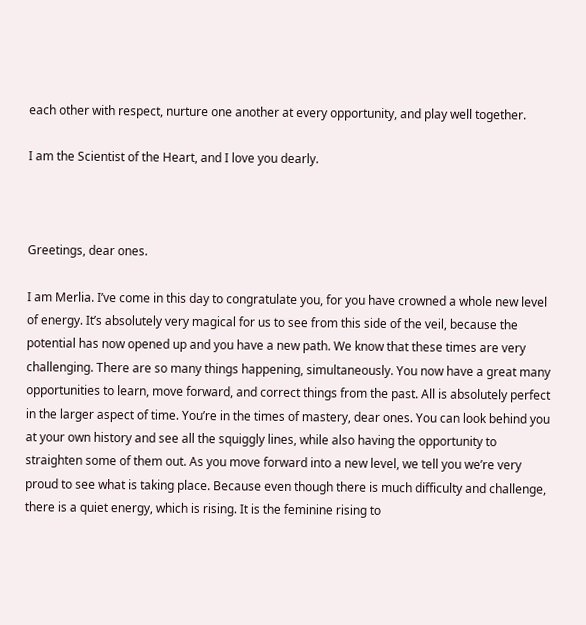each other with respect, nurture one another at every opportunity, and play well together.

I am the Scientist of the Heart, and I love you dearly.



Greetings, dear ones.

I am Merlia. I’ve come in this day to congratulate you, for you have crowned a whole new level of energy. It’s absolutely very magical for us to see from this side of the veil, because the potential has now opened up and you have a new path. We know that these times are very challenging. There are so many things happening, simultaneously. You now have a great many opportunities to learn, move forward, and correct things from the past. All is absolutely perfect in the larger aspect of time. You’re in the times of mastery, dear ones. You can look behind you at your own history and see all the squiggly lines, while also having the opportunity to straighten some of them out. As you move forward into a new level, we tell you we’re very proud to see what is taking place. Because even though there is much difficulty and challenge, there is a quiet energy, which is rising. It is the feminine rising to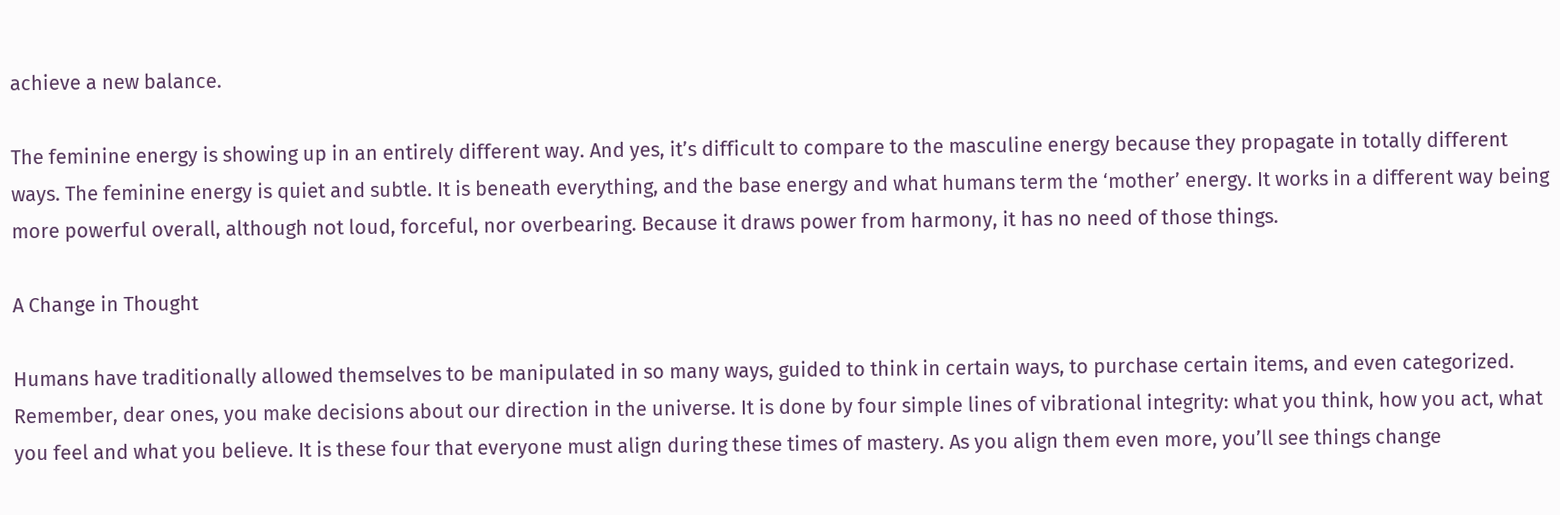achieve a new balance.

The feminine energy is showing up in an entirely different way. And yes, it’s difficult to compare to the masculine energy because they propagate in totally different ways. The feminine energy is quiet and subtle. It is beneath everything, and the base energy and what humans term the ‘mother’ energy. It works in a different way being more powerful overall, although not loud, forceful, nor overbearing. Because it draws power from harmony, it has no need of those things.

A Change in Thought

Humans have traditionally allowed themselves to be manipulated in so many ways, guided to think in certain ways, to purchase certain items, and even categorized. Remember, dear ones, you make decisions about our direction in the universe. It is done by four simple lines of vibrational integrity: what you think, how you act, what you feel and what you believe. It is these four that everyone must align during these times of mastery. As you align them even more, you’ll see things change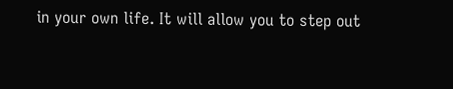in your own life. It will allow you to step out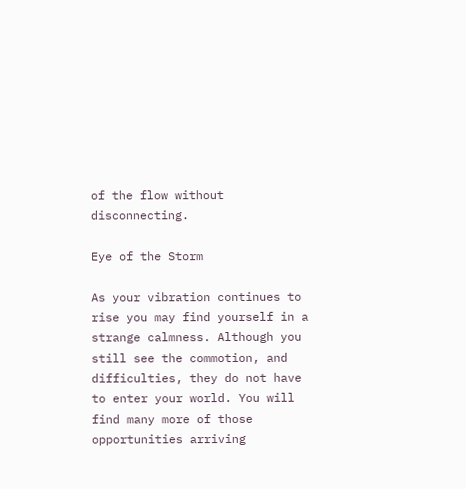of the flow without disconnecting.

Eye of the Storm

As your vibration continues to rise you may find yourself in a strange calmness. Although you still see the commotion, and difficulties, they do not have to enter your world. You will find many more of those opportunities arriving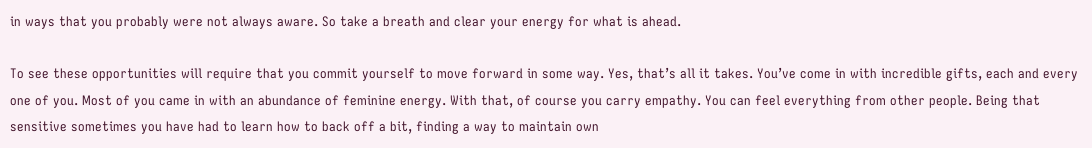in ways that you probably were not always aware. So take a breath and clear your energy for what is ahead.

To see these opportunities will require that you commit yourself to move forward in some way. Yes, that’s all it takes. You’ve come in with incredible gifts, each and every one of you. Most of you came in with an abundance of feminine energy. With that, of course you carry empathy. You can feel everything from other people. Being that sensitive sometimes you have had to learn how to back off a bit, finding a way to maintain own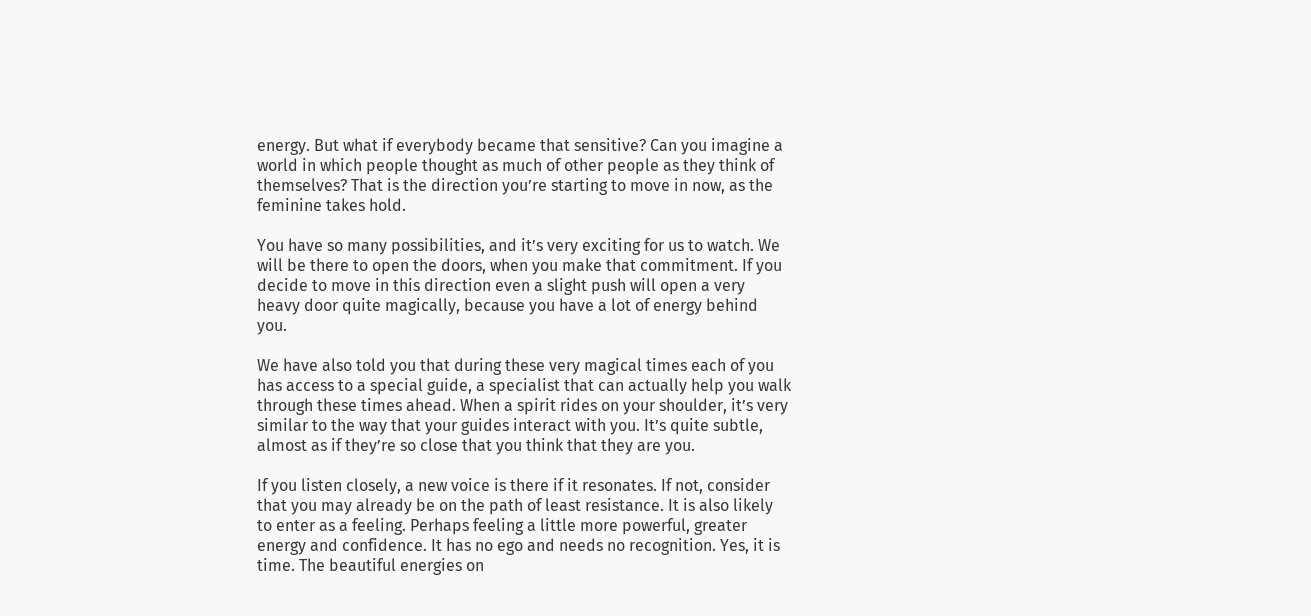energy. But what if everybody became that sensitive? Can you imagine a world in which people thought as much of other people as they think of themselves? That is the direction you’re starting to move in now, as the feminine takes hold.

You have so many possibilities, and it’s very exciting for us to watch. We will be there to open the doors, when you make that commitment. If you decide to move in this direction even a slight push will open a very heavy door quite magically, because you have a lot of energy behind you.

We have also told you that during these very magical times each of you has access to a special guide, a specialist that can actually help you walk through these times ahead. When a spirit rides on your shoulder, it’s very similar to the way that your guides interact with you. It’s quite subtle, almost as if they’re so close that you think that they are you.

If you listen closely, a new voice is there if it resonates. If not, consider that you may already be on the path of least resistance. It is also likely to enter as a feeling. Perhaps feeling a little more powerful, greater energy and confidence. It has no ego and needs no recognition. Yes, it is time. The beautiful energies on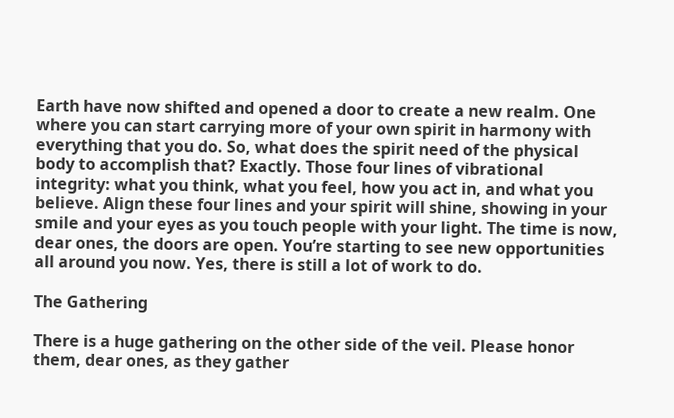Earth have now shifted and opened a door to create a new realm. One where you can start carrying more of your own spirit in harmony with everything that you do. So, what does the spirit need of the physical body to accomplish that? Exactly. Those four lines of vibrational integrity: what you think, what you feel, how you act in, and what you believe. Align these four lines and your spirit will shine, showing in your smile and your eyes as you touch people with your light. The time is now, dear ones, the doors are open. You’re starting to see new opportunities all around you now. Yes, there is still a lot of work to do.

The Gathering

There is a huge gathering on the other side of the veil. Please honor them, dear ones, as they gather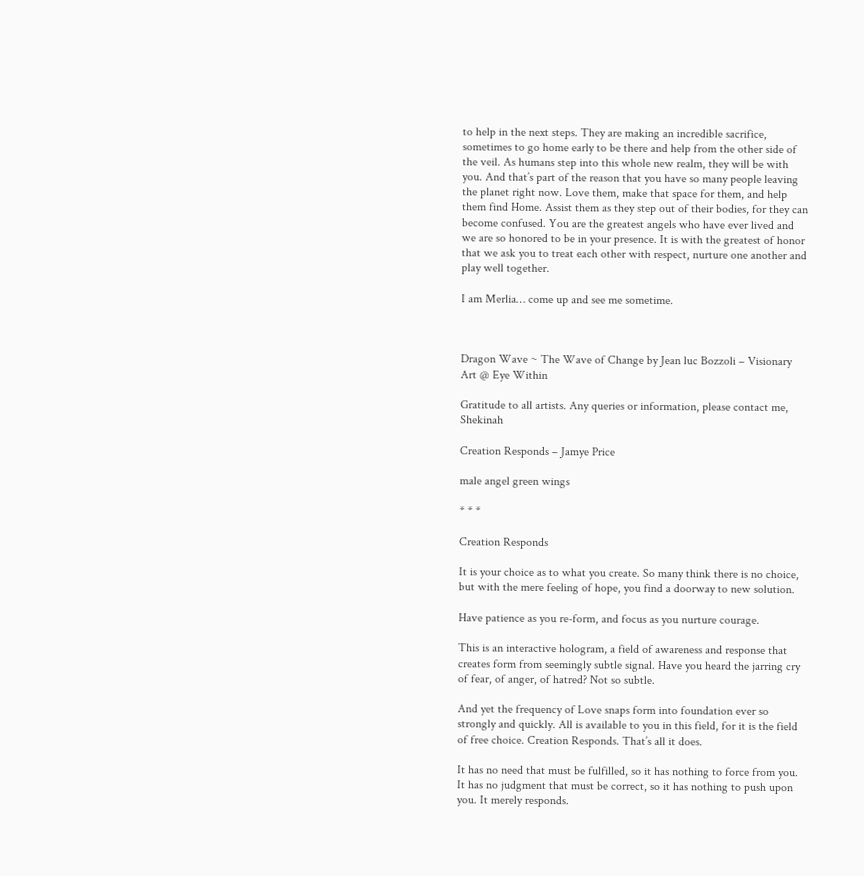to help in the next steps. They are making an incredible sacrifice, sometimes to go home early to be there and help from the other side of the veil. As humans step into this whole new realm, they will be with you. And that’s part of the reason that you have so many people leaving the planet right now. Love them, make that space for them, and help them find Home. Assist them as they step out of their bodies, for they can become confused. You are the greatest angels who have ever lived and we are so honored to be in your presence. It is with the greatest of honor that we ask you to treat each other with respect, nurture one another and play well together.

I am Merlia… come up and see me sometime.



Dragon Wave ~ The Wave of Change by Jean luc Bozzoli – Visionary Art @ Eye Within

Gratitude to all artists. Any queries or information, please contact me, Shekinah

Creation Responds – Jamye Price

male angel green wings

* * *

Creation Responds

It is your choice as to what you create. So many think there is no choice, but with the mere feeling of hope, you find a doorway to new solution.

Have patience as you re-form, and focus as you nurture courage.

This is an interactive hologram, a field of awareness and response that creates form from seemingly subtle signal. Have you heard the jarring cry of fear, of anger, of hatred? Not so subtle.

And yet the frequency of Love snaps form into foundation ever so strongly and quickly. All is available to you in this field, for it is the field of free choice. Creation Responds. That’s all it does.

It has no need that must be fulfilled, so it has nothing to force from you. It has no judgment that must be correct, so it has nothing to push upon you. It merely responds.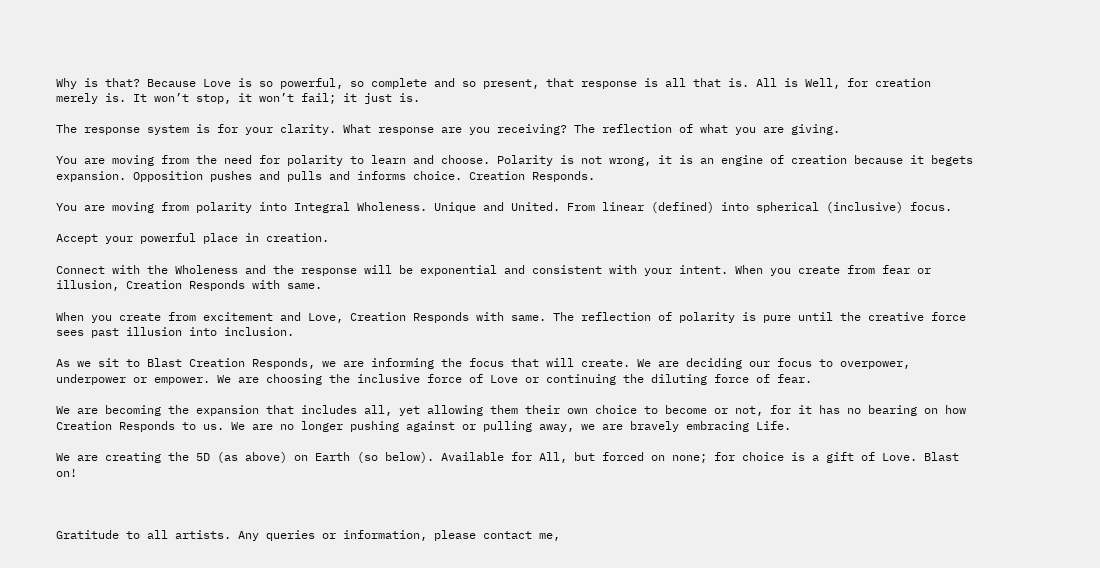Why is that? Because Love is so powerful, so complete and so present, that response is all that is. All is Well, for creation merely is. It won’t stop, it won’t fail; it just is.

The response system is for your clarity. What response are you receiving? The reflection of what you are giving.

You are moving from the need for polarity to learn and choose. Polarity is not wrong, it is an engine of creation because it begets expansion. Opposition pushes and pulls and informs choice. Creation Responds.

You are moving from polarity into Integral Wholeness. Unique and United. From linear (defined) into spherical (inclusive) focus.

Accept your powerful place in creation.

Connect with the Wholeness and the response will be exponential and consistent with your intent. When you create from fear or illusion, Creation Responds with same.

When you create from excitement and Love, Creation Responds with same. The reflection of polarity is pure until the creative force sees past illusion into inclusion.

As we sit to Blast Creation Responds, we are informing the focus that will create. We are deciding our focus to overpower, underpower or empower. We are choosing the inclusive force of Love or continuing the diluting force of fear.

We are becoming the expansion that includes all, yet allowing them their own choice to become or not, for it has no bearing on how Creation Responds to us. We are no longer pushing against or pulling away, we are bravely embracing Life.

We are creating the 5D (as above) on Earth (so below). Available for All, but forced on none; for choice is a gift of Love. Blast on!



Gratitude to all artists. Any queries or information, please contact me,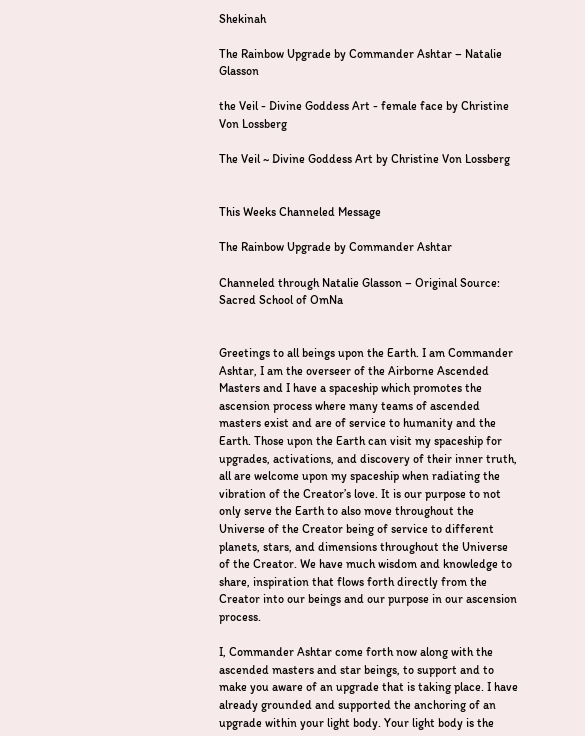Shekinah

The Rainbow Upgrade by Commander Ashtar – Natalie Glasson

the Veil - Divine Goddess Art - female face by Christine Von Lossberg

The Veil ~ Divine Goddess Art by Christine Von Lossberg


This Weeks Channeled Message

The Rainbow Upgrade by Commander Ashtar

Channeled through Natalie Glasson – Original Source: Sacred School of OmNa


Greetings to all beings upon the Earth. I am Commander Ashtar, I am the overseer of the Airborne Ascended Masters and I have a spaceship which promotes the ascension process where many teams of ascended masters exist and are of service to humanity and the Earth. Those upon the Earth can visit my spaceship for upgrades, activations, and discovery of their inner truth, all are welcome upon my spaceship when radiating the vibration of the Creator’s love. It is our purpose to not only serve the Earth to also move throughout the Universe of the Creator being of service to different planets, stars, and dimensions throughout the Universe of the Creator. We have much wisdom and knowledge to share, inspiration that flows forth directly from the Creator into our beings and our purpose in our ascension process.

I, Commander Ashtar come forth now along with the ascended masters and star beings, to support and to make you aware of an upgrade that is taking place. I have already grounded and supported the anchoring of an upgrade within your light body. Your light body is the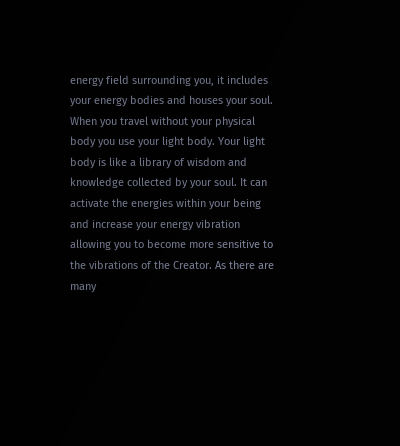energy field surrounding you, it includes your energy bodies and houses your soul. When you travel without your physical body you use your light body. Your light body is like a library of wisdom and knowledge collected by your soul. It can activate the energies within your being and increase your energy vibration allowing you to become more sensitive to the vibrations of the Creator. As there are many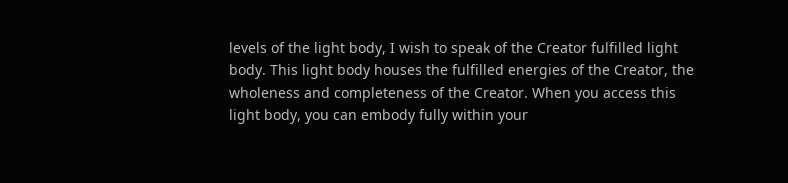levels of the light body, I wish to speak of the Creator fulfilled light body. This light body houses the fulfilled energies of the Creator, the wholeness and completeness of the Creator. When you access this light body, you can embody fully within your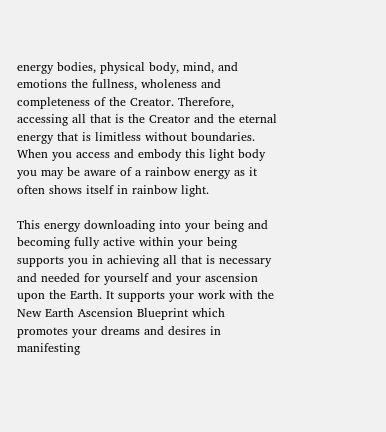energy bodies, physical body, mind, and emotions the fullness, wholeness and completeness of the Creator. Therefore, accessing all that is the Creator and the eternal energy that is limitless without boundaries. When you access and embody this light body you may be aware of a rainbow energy as it often shows itself in rainbow light.

This energy downloading into your being and becoming fully active within your being supports you in achieving all that is necessary and needed for yourself and your ascension upon the Earth. It supports your work with the New Earth Ascension Blueprint which promotes your dreams and desires in manifesting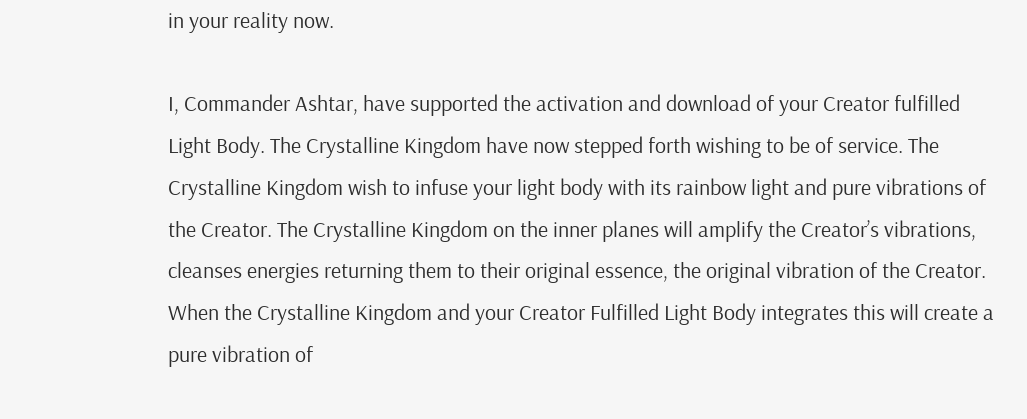in your reality now.

I, Commander Ashtar, have supported the activation and download of your Creator fulfilled Light Body. The Crystalline Kingdom have now stepped forth wishing to be of service. The Crystalline Kingdom wish to infuse your light body with its rainbow light and pure vibrations of the Creator. The Crystalline Kingdom on the inner planes will amplify the Creator’s vibrations, cleanses energies returning them to their original essence, the original vibration of the Creator. When the Crystalline Kingdom and your Creator Fulfilled Light Body integrates this will create a pure vibration of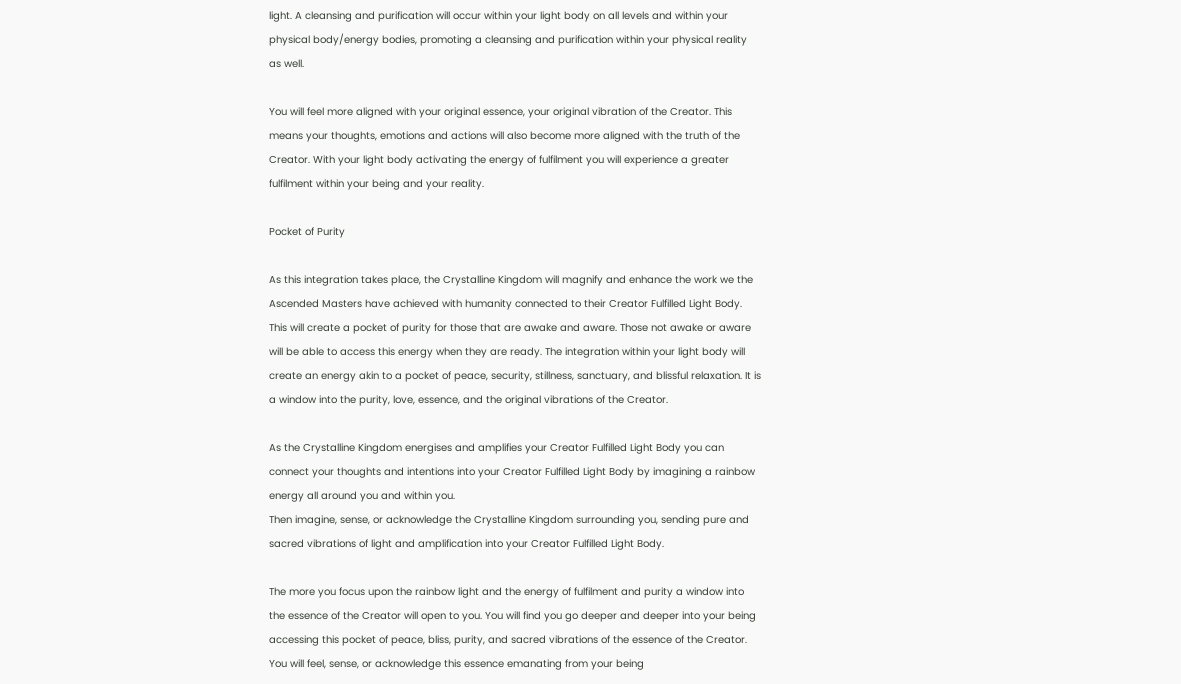light. A cleansing and purification will occur within your light body on all levels and within your physical body/energy bodies, promoting a cleansing and purification within your physical reality as well.

You will feel more aligned with your original essence, your original vibration of the Creator. This means your thoughts, emotions and actions will also become more aligned with the truth of the Creator. With your light body activating the energy of fulfilment you will experience a greater fulfilment within your being and your reality.

Pocket of Purity

As this integration takes place, the Crystalline Kingdom will magnify and enhance the work we the Ascended Masters have achieved with humanity connected to their Creator Fulfilled Light Body. This will create a pocket of purity for those that are awake and aware. Those not awake or aware will be able to access this energy when they are ready. The integration within your light body will create an energy akin to a pocket of peace, security, stillness, sanctuary, and blissful relaxation. It is a window into the purity, love, essence, and the original vibrations of the Creator.

As the Crystalline Kingdom energises and amplifies your Creator Fulfilled Light Body you can connect your thoughts and intentions into your Creator Fulfilled Light Body by imagining a rainbow energy all around you and within you.
Then imagine, sense, or acknowledge the Crystalline Kingdom surrounding you, sending pure and sacred vibrations of light and amplification into your Creator Fulfilled Light Body.

The more you focus upon the rainbow light and the energy of fulfilment and purity a window into the essence of the Creator will open to you. You will find you go deeper and deeper into your being accessing this pocket of peace, bliss, purity, and sacred vibrations of the essence of the Creator. You will feel, sense, or acknowledge this essence emanating from your being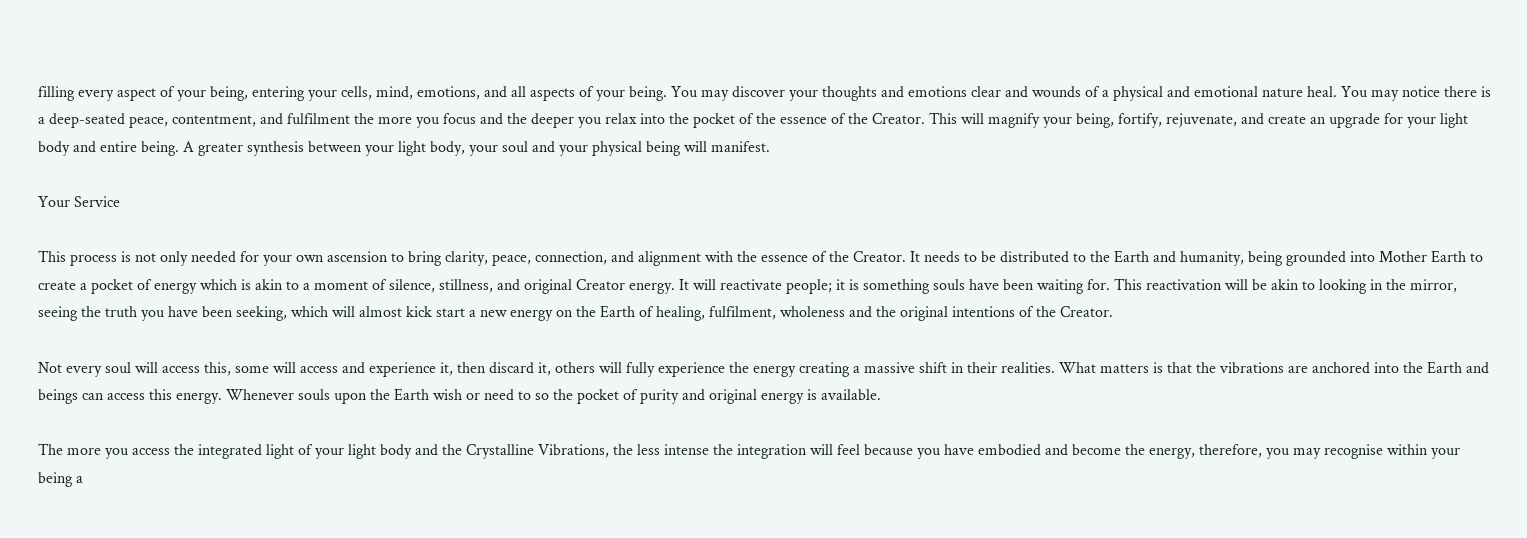filling every aspect of your being, entering your cells, mind, emotions, and all aspects of your being. You may discover your thoughts and emotions clear and wounds of a physical and emotional nature heal. You may notice there is a deep-seated peace, contentment, and fulfilment the more you focus and the deeper you relax into the pocket of the essence of the Creator. This will magnify your being, fortify, rejuvenate, and create an upgrade for your light body and entire being. A greater synthesis between your light body, your soul and your physical being will manifest.

Your Service

This process is not only needed for your own ascension to bring clarity, peace, connection, and alignment with the essence of the Creator. It needs to be distributed to the Earth and humanity, being grounded into Mother Earth to create a pocket of energy which is akin to a moment of silence, stillness, and original Creator energy. It will reactivate people; it is something souls have been waiting for. This reactivation will be akin to looking in the mirror, seeing the truth you have been seeking, which will almost kick start a new energy on the Earth of healing, fulfilment, wholeness and the original intentions of the Creator.

Not every soul will access this, some will access and experience it, then discard it, others will fully experience the energy creating a massive shift in their realities. What matters is that the vibrations are anchored into the Earth and beings can access this energy. Whenever souls upon the Earth wish or need to so the pocket of purity and original energy is available.

The more you access the integrated light of your light body and the Crystalline Vibrations, the less intense the integration will feel because you have embodied and become the energy, therefore, you may recognise within your being a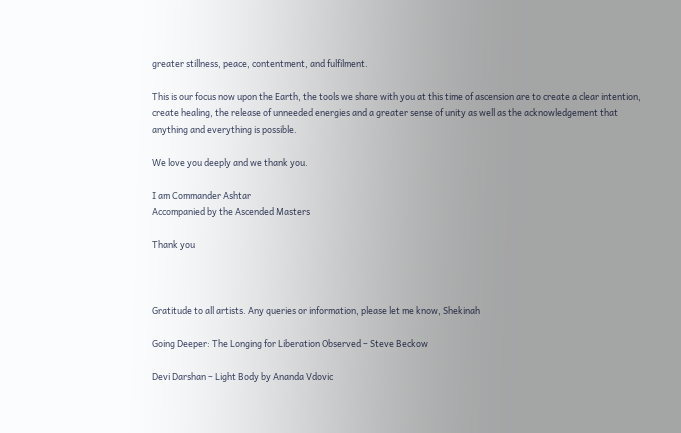greater stillness, peace, contentment, and fulfilment.

This is our focus now upon the Earth, the tools we share with you at this time of ascension are to create a clear intention, create healing, the release of unneeded energies and a greater sense of unity as well as the acknowledgement that anything and everything is possible.

We love you deeply and we thank you.

I am Commander Ashtar
Accompanied by the Ascended Masters

Thank you



Gratitude to all artists. Any queries or information, please let me know, Shekinah

Going Deeper: The Longing for Liberation Observed – Steve Beckow

Devi Darshan – Light Body by Ananda Vdovic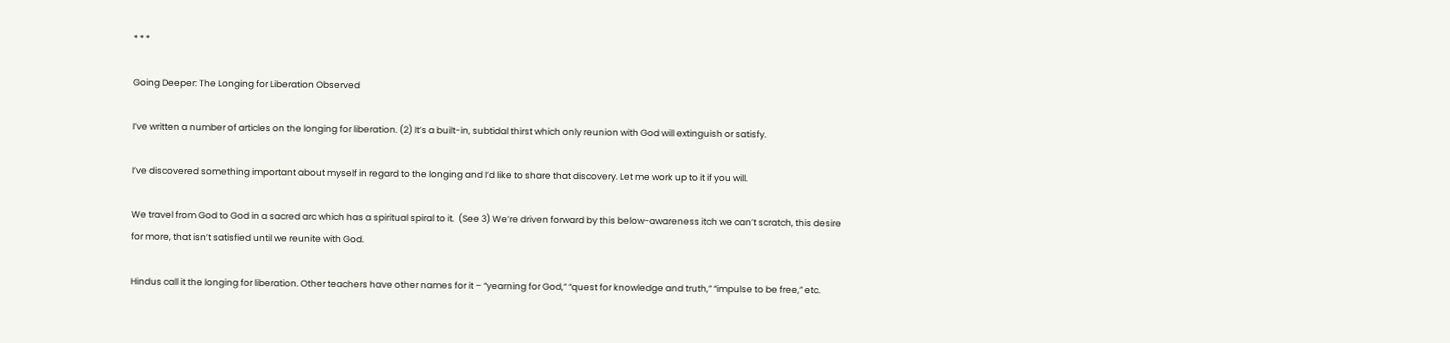* * *

Going Deeper: The Longing for Liberation Observed

I’ve written a number of articles on the longing for liberation. (2) It’s a built-in, subtidal thirst which only reunion with God will extinguish or satisfy.

I’ve discovered something important about myself in regard to the longing and I’d like to share that discovery. Let me work up to it if you will.

We travel from God to God in a sacred arc which has a spiritual spiral to it.  (See 3) We’re driven forward by this below-awareness itch we can’t scratch, this desire for more, that isn’t satisfied until we reunite with God.

Hindus call it the longing for liberation. Other teachers have other names for it – “yearning for God,” “quest for knowledge and truth,” “impulse to be free,” etc.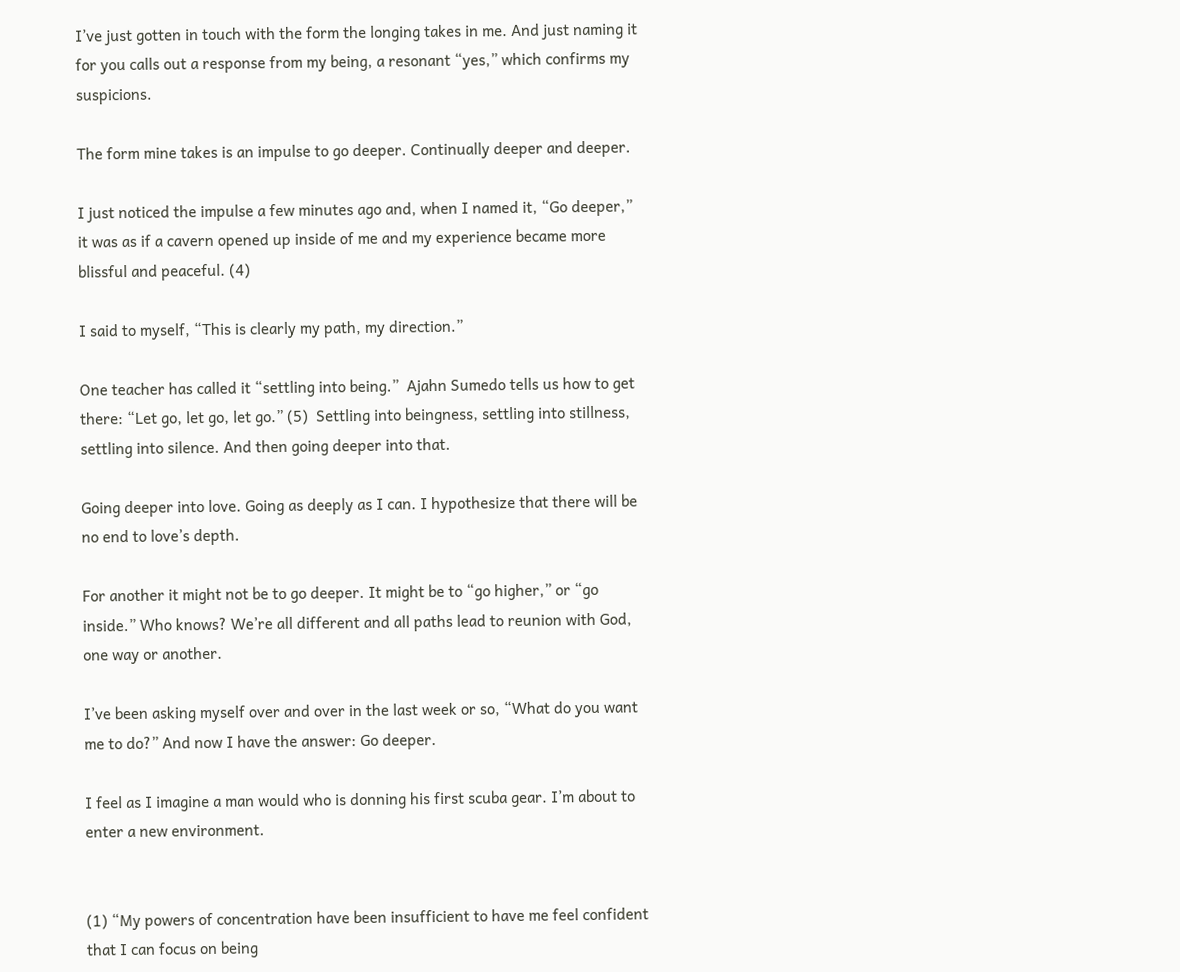I’ve just gotten in touch with the form the longing takes in me. And just naming it for you calls out a response from my being, a resonant “yes,” which confirms my suspicions.

The form mine takes is an impulse to go deeper. Continually deeper and deeper.

I just noticed the impulse a few minutes ago and, when I named it, “Go deeper,” it was as if a cavern opened up inside of me and my experience became more blissful and peaceful. (4)

I said to myself, “This is clearly my path, my direction.”

One teacher has called it “settling into being.”  Ajahn Sumedo tells us how to get there: “Let go, let go, let go.” (5)  Settling into beingness, settling into stillness, settling into silence. And then going deeper into that.

Going deeper into love. Going as deeply as I can. I hypothesize that there will be no end to love’s depth.

For another it might not be to go deeper. It might be to “go higher,” or “go inside.” Who knows? We’re all different and all paths lead to reunion with God, one way or another.

I’ve been asking myself over and over in the last week or so, “What do you want me to do?” And now I have the answer: Go deeper.

I feel as I imagine a man would who is donning his first scuba gear. I’m about to enter a new environment.


(1) “My powers of concentration have been insufficient to have me feel confident that I can focus on being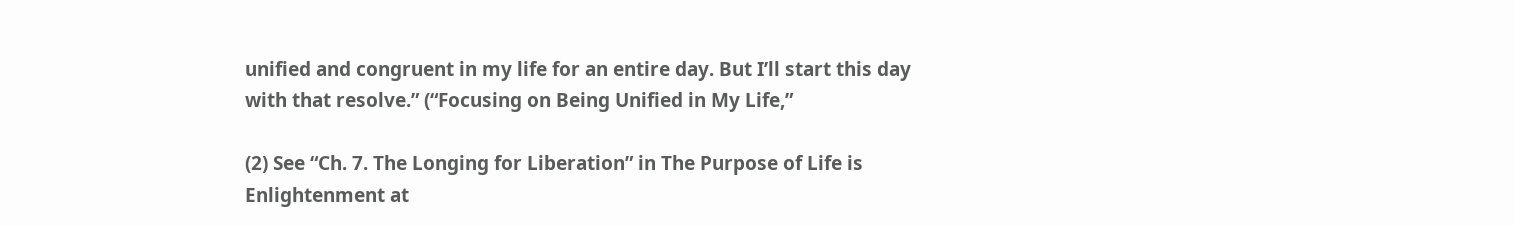unified and congruent in my life for an entire day. But I’ll start this day with that resolve.” (“Focusing on Being Unified in My Life,”

(2) See “Ch. 7. The Longing for Liberation” in The Purpose of Life is Enlightenment at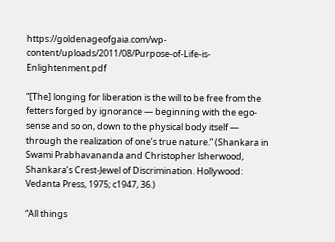https://goldenageofgaia.com/wp-content/uploads/2011/08/Purpose-of-Life-is-Enlightenment.pdf

“[The] longing for liberation is the will to be free from the fetters forged by ignorance — beginning with the ego-sense and so on, down to the physical body itself — through the realization of one’s true nature.” (Shankara in Swami Prabhavananda and Christopher lsherwood, Shankara’s Crest-Jewel of Discrimination. Hollywood: Vedanta Press, 1975; c1947, 36.)

“All things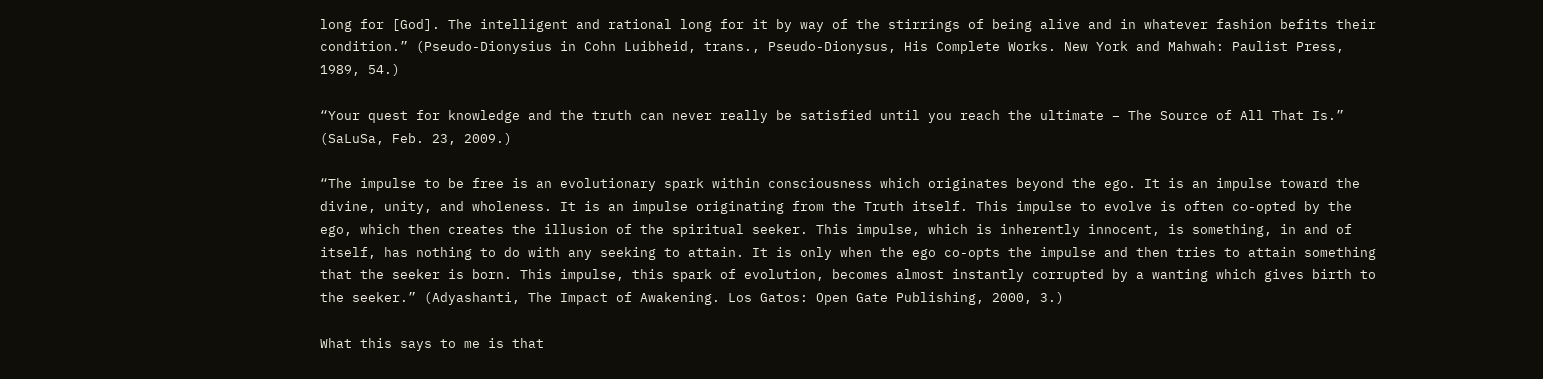long for [God]. The intelligent and rational long for it by way of the stirrings of being alive and in whatever fashion befits their condition.” (Pseudo-Dionysius in Cohn Luibheid, trans., Pseudo-Dionysus, His Complete Works. New York and Mahwah: Paulist Press, 1989, 54.)

“Your quest for knowledge and the truth can never really be satisfied until you reach the ultimate – The Source of All That Is.” (SaLuSa, Feb. 23, 2009.)

“The impulse to be free is an evolutionary spark within consciousness which originates beyond the ego. It is an impulse toward the divine, unity, and wholeness. It is an impulse originating from the Truth itself. This impulse to evolve is often co-opted by the ego, which then creates the illusion of the spiritual seeker. This impulse, which is inherently innocent, is something, in and of itself, has nothing to do with any seeking to attain. It is only when the ego co-opts the impulse and then tries to attain something that the seeker is born. This impulse, this spark of evolution, becomes almost instantly corrupted by a wanting which gives birth to the seeker.” (Adyashanti, The Impact of Awakening. Los Gatos: Open Gate Publishing, 2000, 3.)

What this says to me is that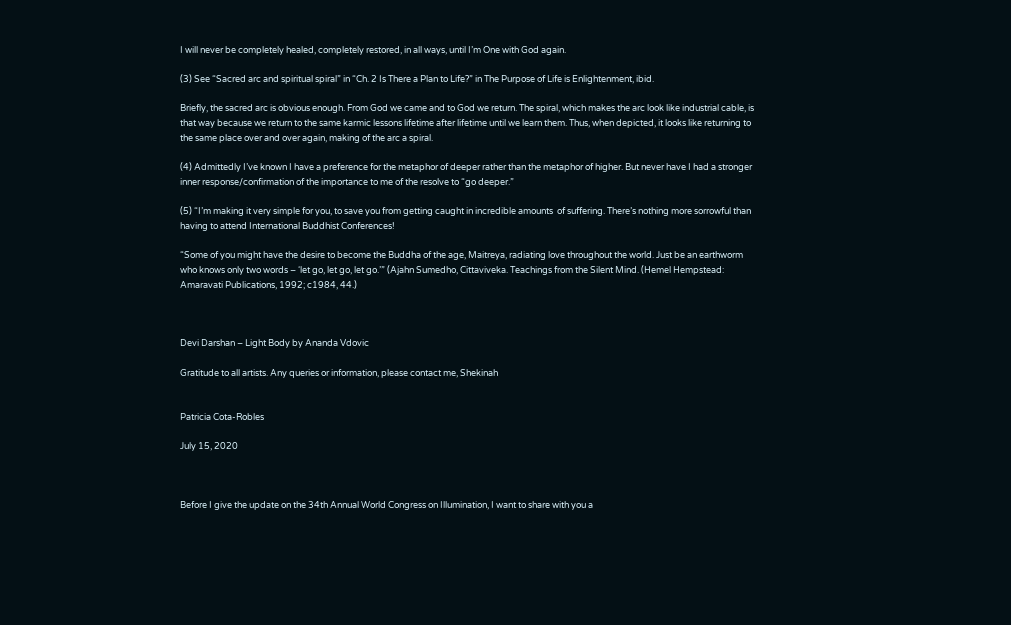I will never be completely healed, completely restored, in all ways, until I’m One with God again.

(3) See “Sacred arc and spiritual spiral” in “Ch. 2 Is There a Plan to Life?” in The Purpose of Life is Enlightenment, ibid.

Briefly, the sacred arc is obvious enough. From God we came and to God we return. The spiral, which makes the arc look like industrial cable, is that way because we return to the same karmic lessons lifetime after lifetime until we learn them. Thus, when depicted, it looks like returning to the same place over and over again, making of the arc a spiral.

(4) Admittedly I’ve known I have a preference for the metaphor of deeper rather than the metaphor of higher. But never have I had a stronger inner response/confirmation of the importance to me of the resolve to “go deeper.”

(5) “I’m making it very simple for you, to save you from getting caught in incredible amounts  of suffering. There’s nothing more sorrowful than having to attend International Buddhist Conferences!

“Some of you might have the desire to become the Buddha of the age, Maitreya, radiating love throughout the world. Just be an earthworm who knows only two words – ‘let go, let go, let go.’” (Ajahn Sumedho, Cittaviveka. Teachings from the Silent Mind. (Hemel Hempstead: Amaravati Publications, 1992; c1984, 44.)



Devi Darshan – Light Body by Ananda Vdovic

Gratitude to all artists. Any queries or information, please contact me, Shekinah


Patricia Cota-Robles

July 15, 2020



Before I give the update on the 34th Annual World Congress on Illumination, I want to share with you a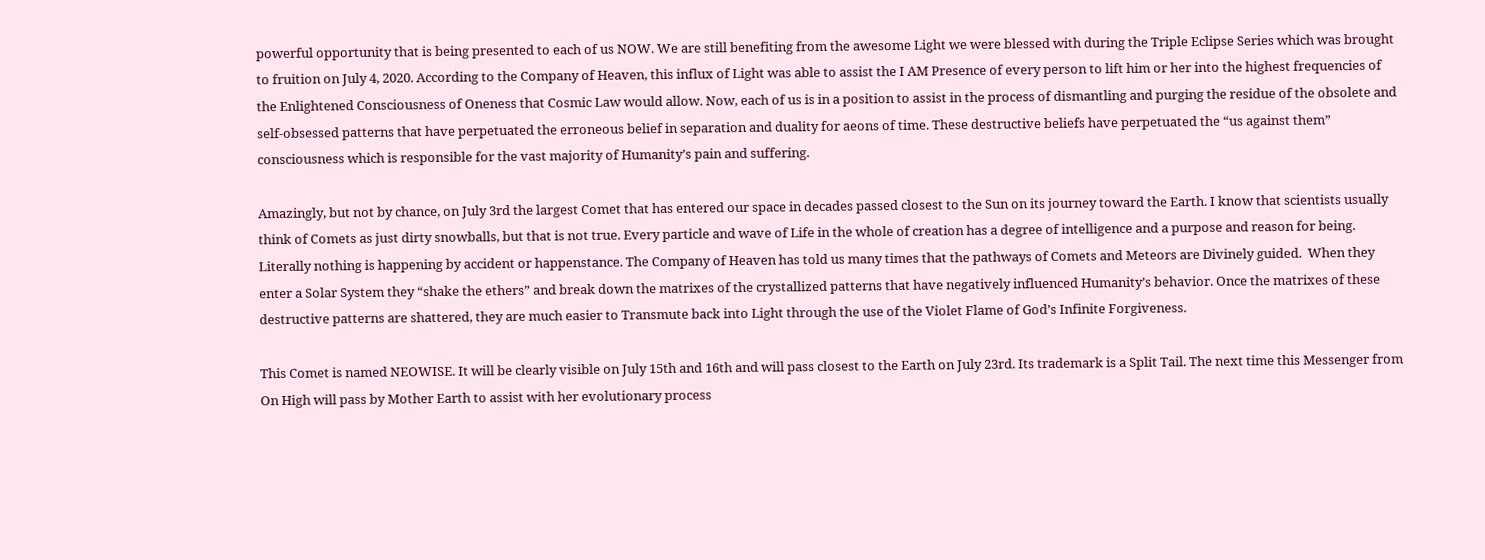powerful opportunity that is being presented to each of us NOW. We are still benefiting from the awesome Light we were blessed with during the Triple Eclipse Series which was brought to fruition on July 4, 2020. According to the Company of Heaven, this influx of Light was able to assist the I AM Presence of every person to lift him or her into the highest frequencies of the Enlightened Consciousness of Oneness that Cosmic Law would allow. Now, each of us is in a position to assist in the process of dismantling and purging the residue of the obsolete and self-obsessed patterns that have perpetuated the erroneous belief in separation and duality for aeons of time. These destructive beliefs have perpetuated the “us against them” consciousness which is responsible for the vast majority of Humanity’s pain and suffering.

Amazingly, but not by chance, on July 3rd the largest Comet that has entered our space in decades passed closest to the Sun on its journey toward the Earth. I know that scientists usually think of Comets as just dirty snowballs, but that is not true. Every particle and wave of Life in the whole of creation has a degree of intelligence and a purpose and reason for being. Literally nothing is happening by accident or happenstance. The Company of Heaven has told us many times that the pathways of Comets and Meteors are Divinely guided.  When they enter a Solar System they “shake the ethers” and break down the matrixes of the crystallized patterns that have negatively influenced Humanity’s behavior. Once the matrixes of these destructive patterns are shattered, they are much easier to Transmute back into Light through the use of the Violet Flame of God’s Infinite Forgiveness.

This Comet is named NEOWISE. It will be clearly visible on July 15th and 16th and will pass closest to the Earth on July 23rd. Its trademark is a Split Tail. The next time this Messenger from On High will pass by Mother Earth to assist with her evolutionary process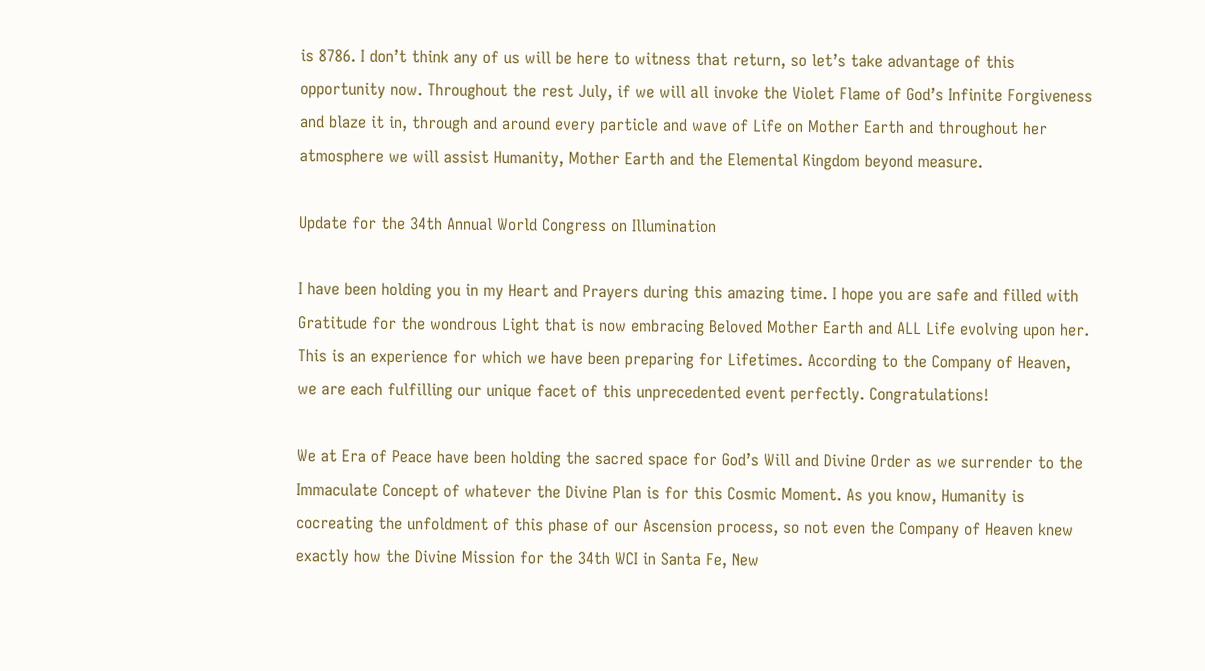is 8786. I don’t think any of us will be here to witness that return, so let’s take advantage of this opportunity now. Throughout the rest July, if we will all invoke the Violet Flame of God’s Infinite Forgiveness and blaze it in, through and around every particle and wave of Life on Mother Earth and throughout her atmosphere we will assist Humanity, Mother Earth and the Elemental Kingdom beyond measure.

Update for the 34th Annual World Congress on Illumination

I have been holding you in my Heart and Prayers during this amazing time. I hope you are safe and filled with Gratitude for the wondrous Light that is now embracing Beloved Mother Earth and ALL Life evolving upon her. This is an experience for which we have been preparing for Lifetimes. According to the Company of Heaven, we are each fulfilling our unique facet of this unprecedented event perfectly. Congratulations!

We at Era of Peace have been holding the sacred space for God’s Will and Divine Order as we surrender to the Immaculate Concept of whatever the Divine Plan is for this Cosmic Moment. As you know, Humanity is cocreating the unfoldment of this phase of our Ascension process, so not even the Company of Heaven knew exactly how the Divine Mission for the 34th WCI in Santa Fe, New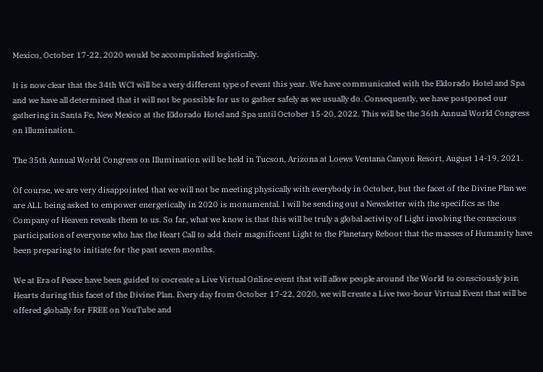Mexico, October 17-22, 2020 would be accomplished logistically.

It is now clear that the 34th WCI will be a very different type of event this year. We have communicated with the Eldorado Hotel and Spa and we have all determined that it will not be possible for us to gather safely as we usually do. Consequently, we have postponed our gathering in Santa Fe, New Mexico at the Eldorado Hotel and Spa until October 15-20, 2022. This will be the 36th Annual World Congress on Illumination.

The 35th Annual World Congress on Illumination will be held in Tucson, Arizona at Loews Ventana Canyon Resort, August 14-19, 2021.

Of course, we are very disappointed that we will not be meeting physically with everybody in October, but the facet of the Divine Plan we are ALL being asked to empower energetically in 2020 is monumental. I will be sending out a Newsletter with the specifics as the Company of Heaven reveals them to us. So far, what we know is that this will be truly a global activity of Light involving the conscious participation of everyone who has the Heart Call to add their magnificent Light to the Planetary Reboot that the masses of Humanity have been preparing to initiate for the past seven months.

We at Era of Peace have been guided to cocreate a Live Virtual Online event that will allow people around the World to consciously join Hearts during this facet of the Divine Plan. Every day from October 17-22, 2020, we will create a Live two-hour Virtual Event that will be offered globally for FREE on YouTube and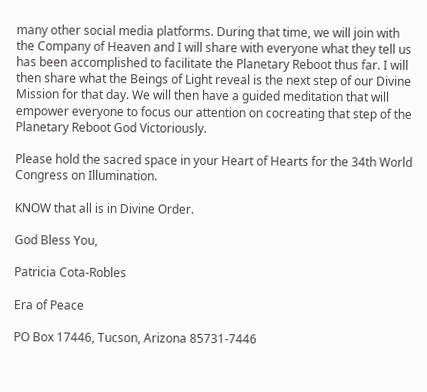many other social media platforms. During that time, we will join with the Company of Heaven and I will share with everyone what they tell us has been accomplished to facilitate the Planetary Reboot thus far. I will then share what the Beings of Light reveal is the next step of our Divine Mission for that day. We will then have a guided meditation that will empower everyone to focus our attention on cocreating that step of the Planetary Reboot God Victoriously.

Please hold the sacred space in your Heart of Hearts for the 34th World Congress on Illumination.

KNOW that all is in Divine Order.

God Bless You,

Patricia Cota-Robles

Era of Peace

PO Box 17446, Tucson, Arizona 85731-7446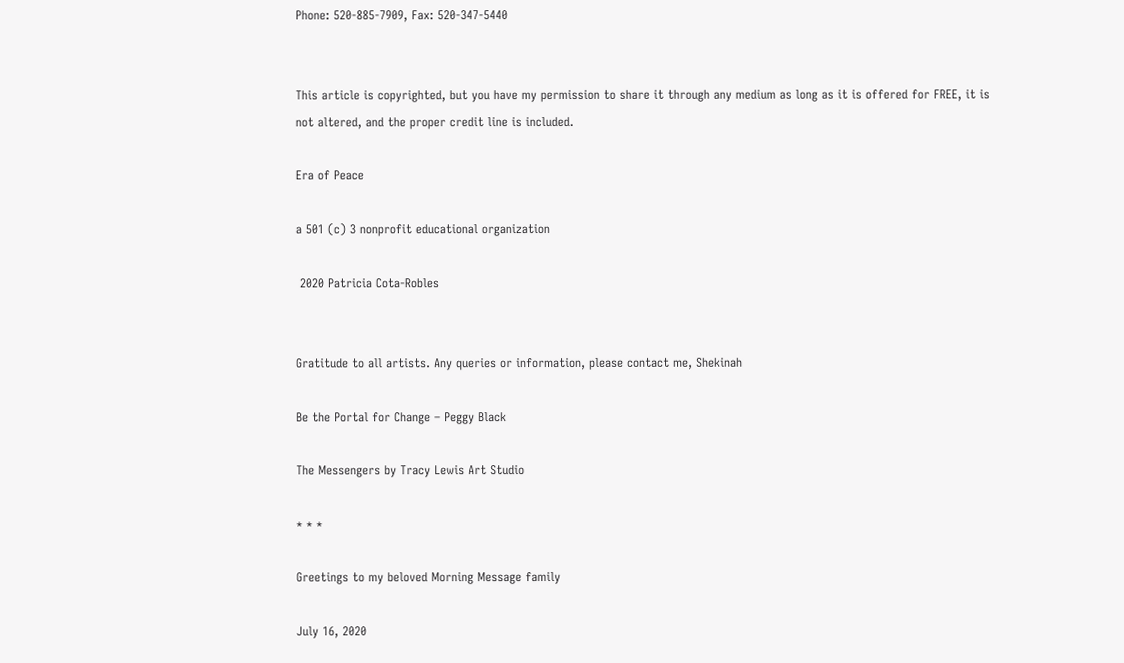Phone: 520-885-7909, Fax: 520-347-5440


This article is copyrighted, but you have my permission to share it through any medium as long as it is offered for FREE, it is not altered, and the proper credit line is included.

Era of Peace

a 501 (c) 3 nonprofit educational organization

 2020 Patricia Cota-Robles


Gratitude to all artists. Any queries or information, please contact me, Shekinah

Be the Portal for Change – Peggy Black

The Messengers by Tracy Lewis Art Studio

* * *

Greetings to my beloved Morning Message family

July 16, 2020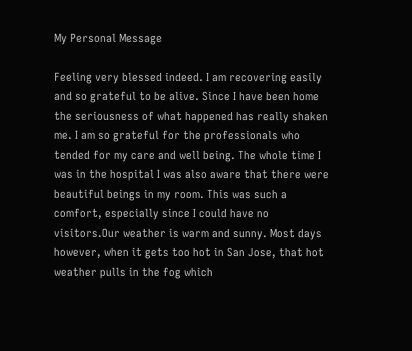My Personal Message

Feeling very blessed indeed. I am recovering easily and so grateful to be alive. Since I have been home the seriousness of what happened has really shaken me. I am so grateful for the professionals who tended for my care and well being. The whole time I was in the hospital I was also aware that there were beautiful beings in my room. This was such a comfort, especially since I could have no visitors.Our weather is warm and sunny. Most days however, when it gets too hot in San Jose, that hot weather pulls in the fog which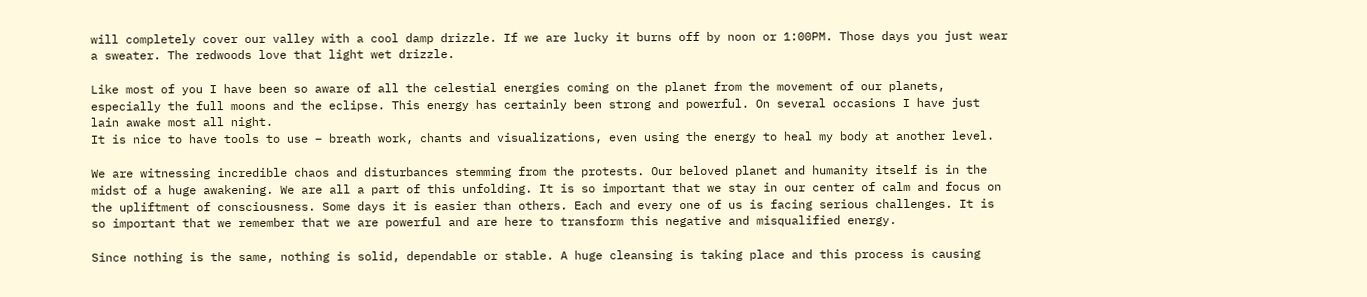will completely cover our valley with a cool damp drizzle. If we are lucky it burns off by noon or 1:00PM. Those days you just wear a sweater. The redwoods love that light wet drizzle.

Like most of you I have been so aware of all the celestial energies coming on the planet from the movement of our planets, especially the full moons and the eclipse. This energy has certainly been strong and powerful. On several occasions I have just lain awake most all night.
It is nice to have tools to use – breath work, chants and visualizations, even using the energy to heal my body at another level.

We are witnessing incredible chaos and disturbances stemming from the protests. Our beloved planet and humanity itself is in the midst of a huge awakening. We are all a part of this unfolding. It is so important that we stay in our center of calm and focus on the upliftment of consciousness. Some days it is easier than others. Each and every one of us is facing serious challenges. It is so important that we remember that we are powerful and are here to transform this negative and misqualified energy.

Since nothing is the same, nothing is solid, dependable or stable. A huge cleansing is taking place and this process is causing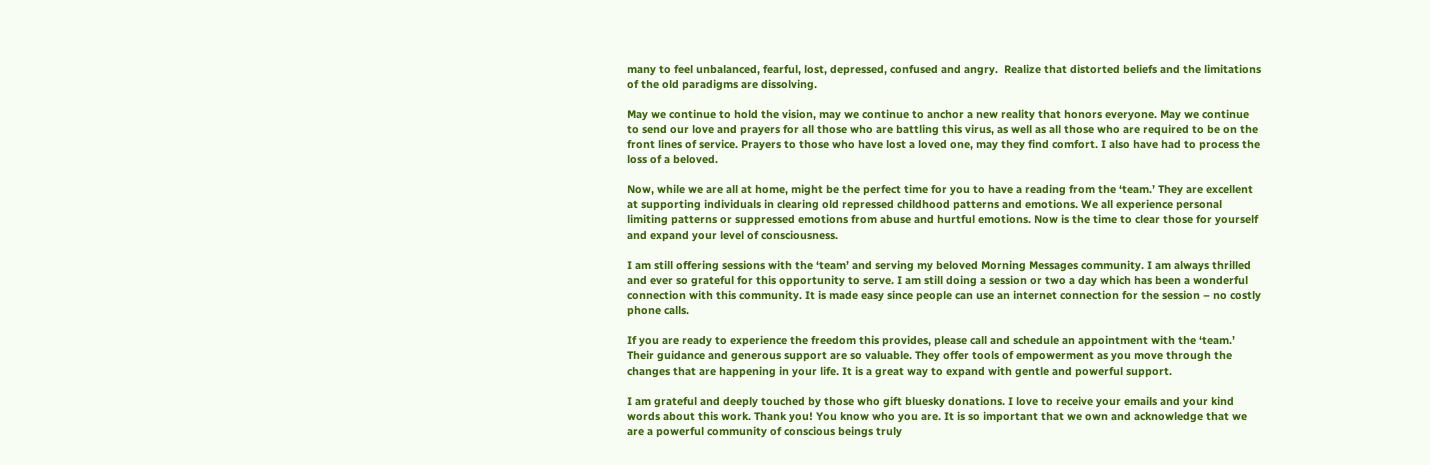many to feel unbalanced, fearful, lost, depressed, confused and angry.  Realize that distorted beliefs and the limitations of the old paradigms are dissolving.

May we continue to hold the vision, may we continue to anchor a new reality that honors everyone. May we continue to send our love and prayers for all those who are battling this virus, as well as all those who are required to be on the front lines of service. Prayers to those who have lost a loved one, may they find comfort. I also have had to process the loss of a beloved.

Now, while we are all at home, might be the perfect time for you to have a reading from the ‘team.’ They are excellent at supporting individuals in clearing old repressed childhood patterns and emotions. We all experience personal limiting patterns or suppressed emotions from abuse and hurtful emotions. Now is the time to clear those for yourself and expand your level of consciousness.

I am still offering sessions with the ‘team’ and serving my beloved Morning Messages community. I am always thrilled and ever so grateful for this opportunity to serve. I am still doing a session or two a day which has been a wonderful connection with this community. It is made easy since people can use an internet connection for the session – no costly phone calls.

If you are ready to experience the freedom this provides, please call and schedule an appointment with the ‘team.’ Their guidance and generous support are so valuable. They offer tools of empowerment as you move through the changes that are happening in your life. It is a great way to expand with gentle and powerful support.

I am grateful and deeply touched by those who gift bluesky donations. I love to receive your emails and your kind words about this work. Thank you! You know who you are. It is so important that we own and acknowledge that we are a powerful community of conscious beings truly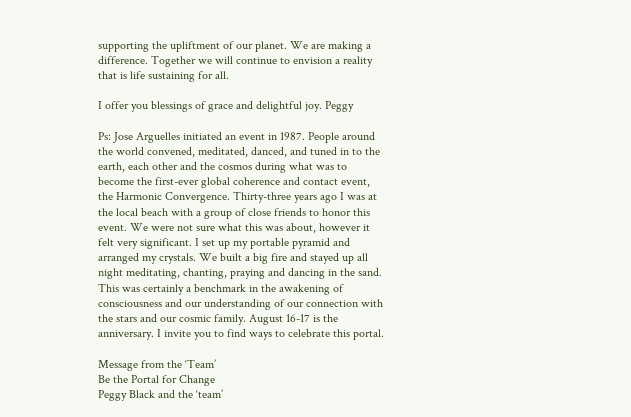supporting the upliftment of our planet. We are making a difference. Together we will continue to envision a reality that is life sustaining for all.

I offer you blessings of grace and delightful joy. Peggy

Ps: Jose Arguelles initiated an event in 1987. People around the world convened, meditated, danced, and tuned in to the earth, each other and the cosmos during what was to become the first-ever global coherence and contact event, the Harmonic Convergence. Thirty-three years ago I was at the local beach with a group of close friends to honor this event. We were not sure what this was about, however it felt very significant. I set up my portable pyramid and arranged my crystals. We built a big fire and stayed up all night meditating, chanting, praying and dancing in the sand. This was certainly a benchmark in the awakening of consciousness and our understanding of our connection with the stars and our cosmic family. August 16-17 is the anniversary. I invite you to find ways to celebrate this portal.

Message from the ‘Team’
Be the Portal for Change
Peggy Black and the ‘team’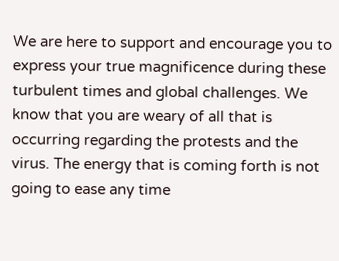We are here to support and encourage you to express your true magnificence during these turbulent times and global challenges. We know that you are weary of all that is occurring regarding the protests and the virus. The energy that is coming forth is not going to ease any time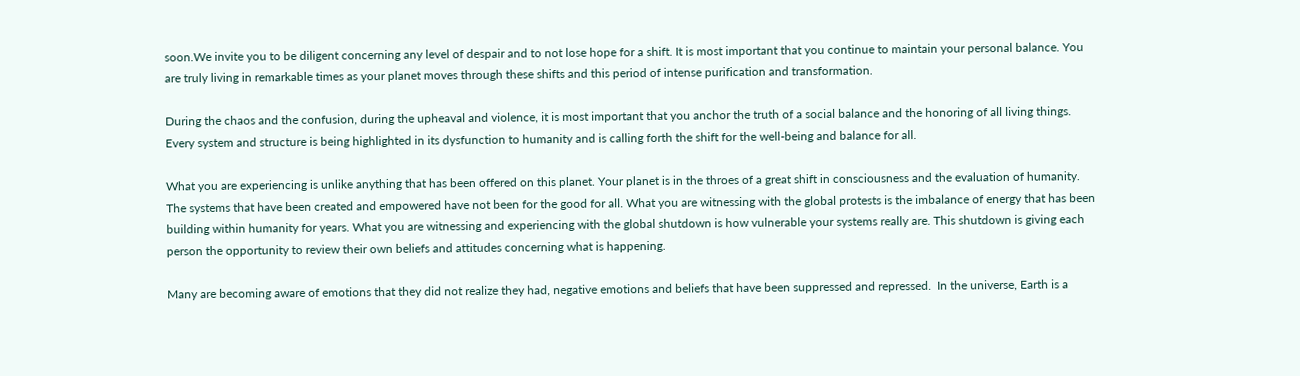soon.We invite you to be diligent concerning any level of despair and to not lose hope for a shift. It is most important that you continue to maintain your personal balance. You are truly living in remarkable times as your planet moves through these shifts and this period of intense purification and transformation.

During the chaos and the confusion, during the upheaval and violence, it is most important that you anchor the truth of a social balance and the honoring of all living things. Every system and structure is being highlighted in its dysfunction to humanity and is calling forth the shift for the well-being and balance for all.

What you are experiencing is unlike anything that has been offered on this planet. Your planet is in the throes of a great shift in consciousness and the evaluation of humanity. The systems that have been created and empowered have not been for the good for all. What you are witnessing with the global protests is the imbalance of energy that has been building within humanity for years. What you are witnessing and experiencing with the global shutdown is how vulnerable your systems really are. This shutdown is giving each person the opportunity to review their own beliefs and attitudes concerning what is happening.

Many are becoming aware of emotions that they did not realize they had, negative emotions and beliefs that have been suppressed and repressed.  In the universe, Earth is a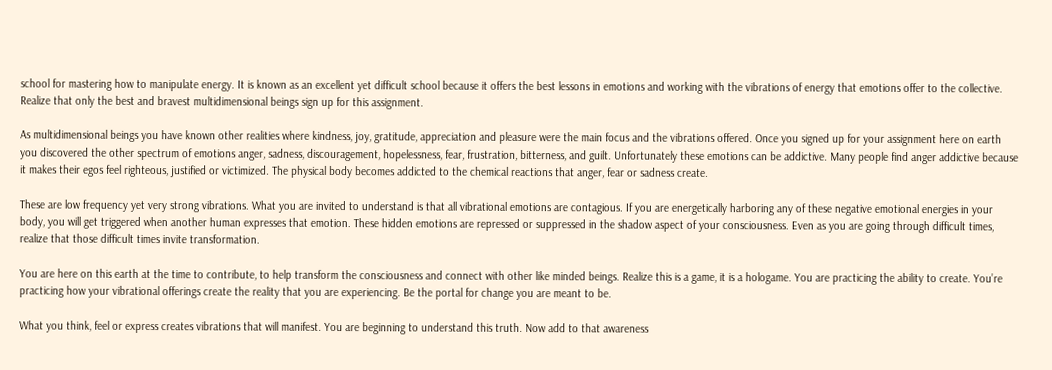school for mastering how to manipulate energy. It is known as an excellent yet difficult school because it offers the best lessons in emotions and working with the vibrations of energy that emotions offer to the collective. Realize that only the best and bravest multidimensional beings sign up for this assignment.

As multidimensional beings you have known other realities where kindness, joy, gratitude, appreciation and pleasure were the main focus and the vibrations offered. Once you signed up for your assignment here on earth you discovered the other spectrum of emotions anger, sadness, discouragement, hopelessness, fear, frustration, bitterness, and guilt. Unfortunately these emotions can be addictive. Many people find anger addictive because it makes their egos feel righteous, justified or victimized. The physical body becomes addicted to the chemical reactions that anger, fear or sadness create.

These are low frequency yet very strong vibrations. What you are invited to understand is that all vibrational emotions are contagious. If you are energetically harboring any of these negative emotional energies in your body, you will get triggered when another human expresses that emotion. These hidden emotions are repressed or suppressed in the shadow aspect of your consciousness. Even as you are going through difficult times, realize that those difficult times invite transformation.

You are here on this earth at the time to contribute, to help transform the consciousness and connect with other like minded beings. Realize this is a game, it is a hologame. You are practicing the ability to create. You’re practicing how your vibrational offerings create the reality that you are experiencing. Be the portal for change you are meant to be.

What you think, feel or express creates vibrations that will manifest. You are beginning to understand this truth. Now add to that awareness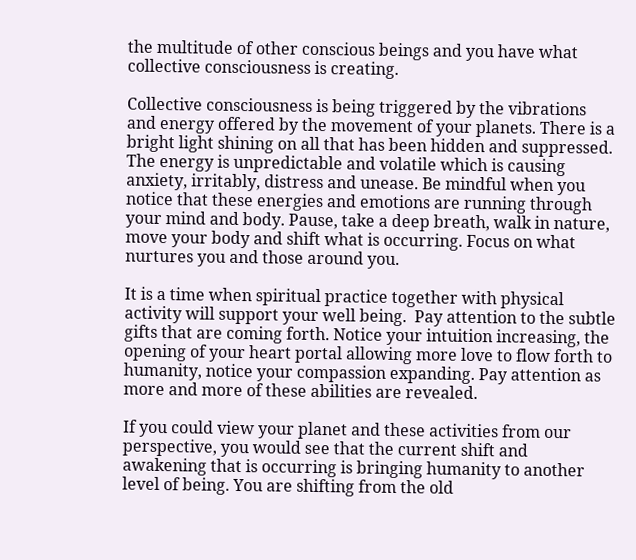the multitude of other conscious beings and you have what collective consciousness is creating.

Collective consciousness is being triggered by the vibrations and energy offered by the movement of your planets. There is a bright light shining on all that has been hidden and suppressed.  The energy is unpredictable and volatile which is causing anxiety, irritably, distress and unease. Be mindful when you notice that these energies and emotions are running through your mind and body. Pause, take a deep breath, walk in nature, move your body and shift what is occurring. Focus on what nurtures you and those around you.

It is a time when spiritual practice together with physical activity will support your well being.  Pay attention to the subtle gifts that are coming forth. Notice your intuition increasing, the opening of your heart portal allowing more love to flow forth to humanity, notice your compassion expanding. Pay attention as more and more of these abilities are revealed.

If you could view your planet and these activities from our perspective, you would see that the current shift and awakening that is occurring is bringing humanity to another level of being. You are shifting from the old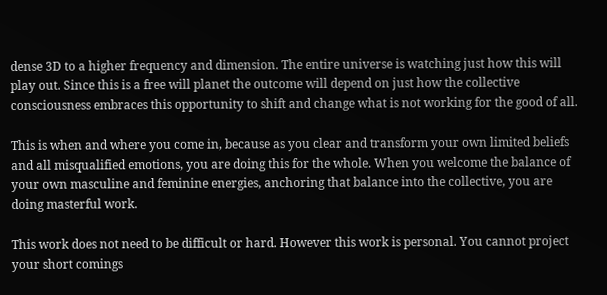dense 3D to a higher frequency and dimension. The entire universe is watching just how this will play out. Since this is a free will planet the outcome will depend on just how the collective consciousness embraces this opportunity to shift and change what is not working for the good of all.

This is when and where you come in, because as you clear and transform your own limited beliefs and all misqualified emotions, you are doing this for the whole. When you welcome the balance of your own masculine and feminine energies, anchoring that balance into the collective, you are doing masterful work.

This work does not need to be difficult or hard. However this work is personal. You cannot project your short comings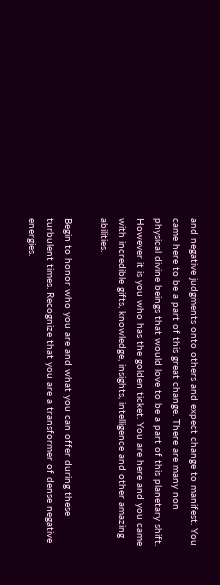and negative judgments onto others and expect change to manifest. You came here to be a part of this great change. There are many non physical divine beings that would love to be a part of this planetary shift. However it is you who has the golden ticket. You are here and you came with incredible gifts, knowledge, insights, intelligence and other amazing abilities.

Begin to honor who you are and what you can offer during these turbulent times. Recognize that you are a transformer of dense negative energies.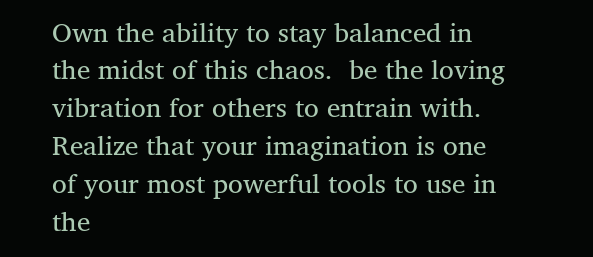Own the ability to stay balanced in the midst of this chaos.  be the loving vibration for others to entrain with. Realize that your imagination is one of your most powerful tools to use in the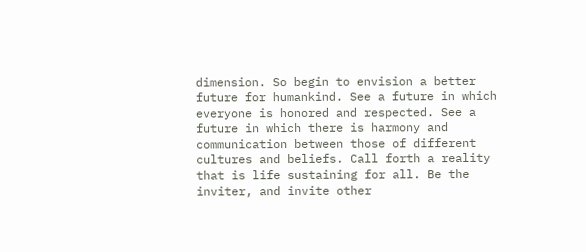dimension. So begin to envision a better future for humankind. See a future in which everyone is honored and respected. See a future in which there is harmony and communication between those of different cultures and beliefs. Call forth a reality that is life sustaining for all. Be the inviter, and invite other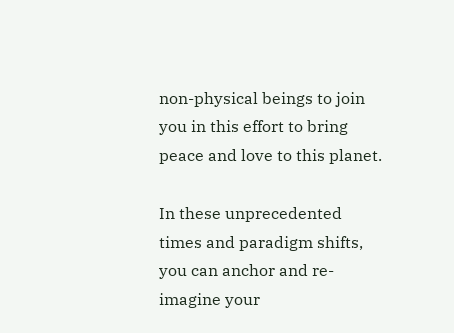non-physical beings to join you in this effort to bring peace and love to this planet.

In these unprecedented times and paradigm shifts, you can anchor and re-imagine your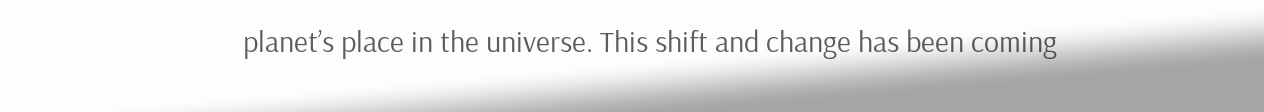planet’s place in the universe. This shift and change has been coming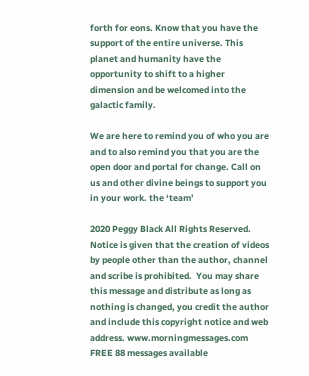forth for eons. Know that you have the support of the entire universe. This planet and humanity have the opportunity to shift to a higher dimension and be welcomed into the galactic family.

We are here to remind you of who you are and to also remind you that you are the open door and portal for change. Call on us and other divine beings to support you in your work. the ‘team’

2020 Peggy Black All Rights Reserved. Notice is given that the creation of videos by people other than the author, channel and scribe is prohibited.  You may share this message and distribute as long as nothing is changed, you credit the author and include this copyright notice and web address. www.morningmessages.com FREE 88 messages available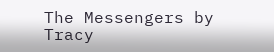The Messengers by Tracy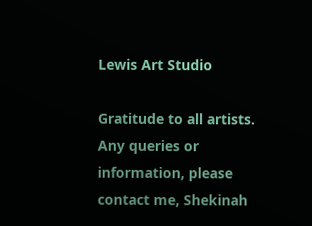Lewis Art Studio

Gratitude to all artists. Any queries or information, please contact me, Shekinah